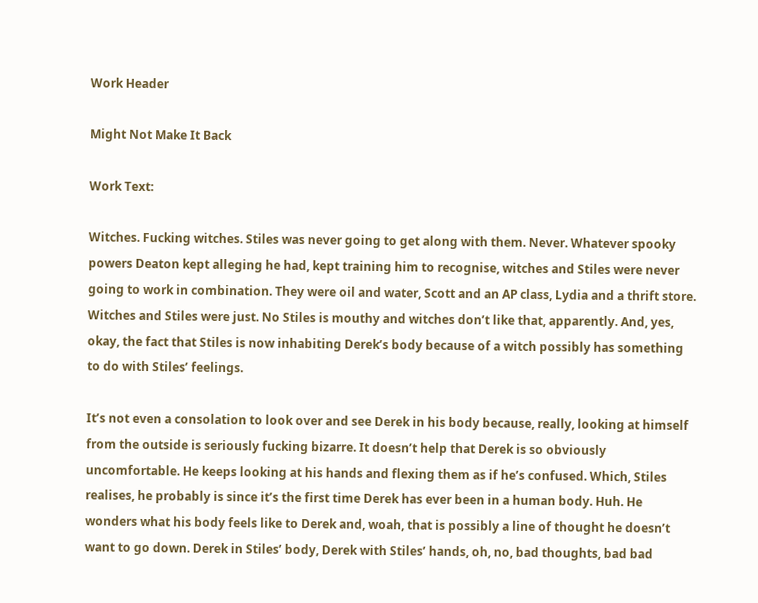Work Header

Might Not Make It Back

Work Text:

Witches. Fucking witches. Stiles was never going to get along with them. Never. Whatever spooky powers Deaton kept alleging he had, kept training him to recognise, witches and Stiles were never going to work in combination. They were oil and water, Scott and an AP class, Lydia and a thrift store. Witches and Stiles were just. No Stiles is mouthy and witches don’t like that, apparently. And, yes, okay, the fact that Stiles is now inhabiting Derek’s body because of a witch possibly has something to do with Stiles’ feelings.

It’s not even a consolation to look over and see Derek in his body because, really, looking at himself from the outside is seriously fucking bizarre. It doesn’t help that Derek is so obviously uncomfortable. He keeps looking at his hands and flexing them as if he’s confused. Which, Stiles realises, he probably is since it’s the first time Derek has ever been in a human body. Huh. He wonders what his body feels like to Derek and, woah, that is possibly a line of thought he doesn’t want to go down. Derek in Stiles’ body, Derek with Stiles’ hands, oh, no, bad thoughts, bad bad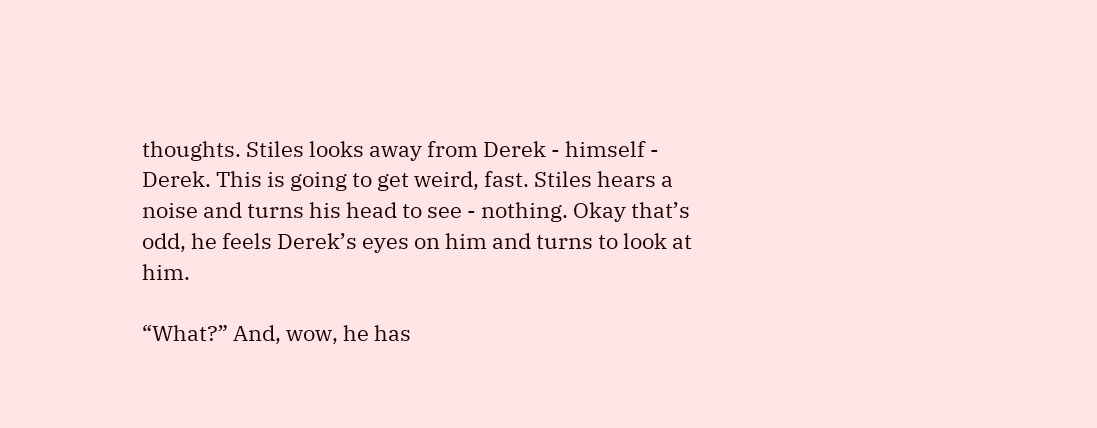thoughts. Stiles looks away from Derek - himself - Derek. This is going to get weird, fast. Stiles hears a noise and turns his head to see - nothing. Okay that’s odd, he feels Derek’s eyes on him and turns to look at him.

“What?” And, wow, he has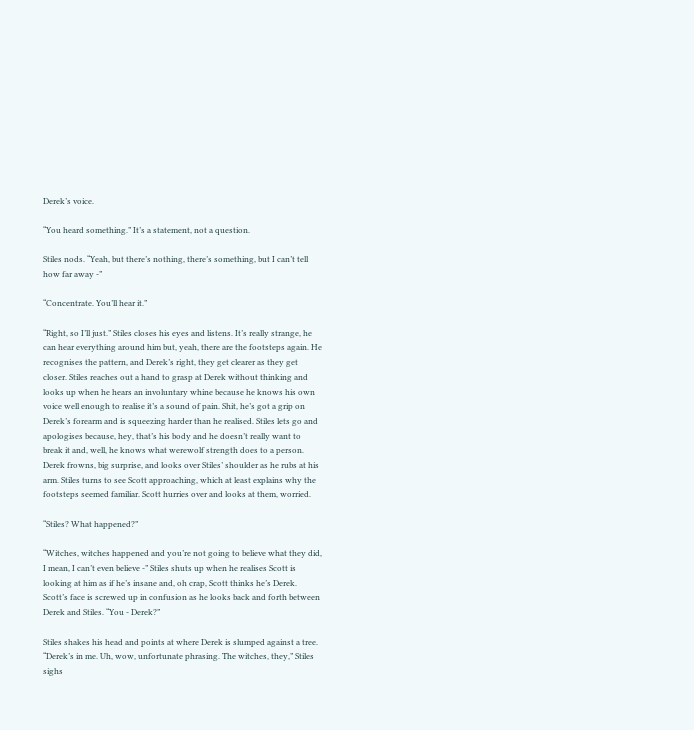Derek’s voice.

“You heard something.” It’s a statement, not a question.

Stiles nods. “Yeah, but there’s nothing, there’s something, but I can’t tell how far away -”

“Concentrate. You’ll hear it.”

“Right, so I’ll just.” Stiles closes his eyes and listens. It’s really strange, he can hear everything around him but, yeah, there are the footsteps again. He recognises the pattern, and Derek’s right, they get clearer as they get closer. Stiles reaches out a hand to grasp at Derek without thinking and looks up when he hears an involuntary whine because he knows his own voice well enough to realise it’s a sound of pain. Shit, he’s got a grip on Derek’s forearm and is squeezing harder than he realised. Stiles lets go and apologises because, hey, that’s his body and he doesn’t really want to break it and, well, he knows what werewolf strength does to a person. Derek frowns, big surprise, and looks over Stiles’ shoulder as he rubs at his arm. Stiles turns to see Scott approaching, which at least explains why the footsteps seemed familiar. Scott hurries over and looks at them, worried.

“Stiles? What happened?”

“Witches, witches happened and you’re not going to believe what they did, I mean, I can’t even believe -” Stiles shuts up when he realises Scott is looking at him as if he’s insane and, oh crap, Scott thinks he’s Derek. Scott’s face is screwed up in confusion as he looks back and forth between Derek and Stiles. “You - Derek?”

Stiles shakes his head and points at where Derek is slumped against a tree. “Derek’s in me. Uh, wow, unfortunate phrasing. The witches, they,” Stiles sighs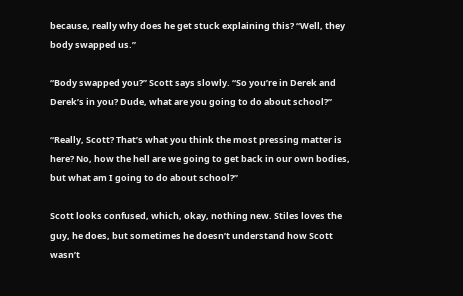because, really why does he get stuck explaining this? “Well, they body swapped us.”

“Body swapped you?” Scott says slowly. “So you’re in Derek and Derek’s in you? Dude, what are you going to do about school?”

“Really, Scott? That’s what you think the most pressing matter is here? No, how the hell are we going to get back in our own bodies, but what am I going to do about school?”

Scott looks confused, which, okay, nothing new. Stiles loves the guy, he does, but sometimes he doesn’t understand how Scott wasn’t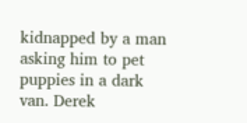kidnapped by a man asking him to pet puppies in a dark van. Derek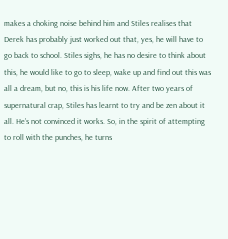makes a choking noise behind him and Stiles realises that Derek has probably just worked out that, yes, he will have to go back to school. Stiles sighs, he has no desire to think about this, he would like to go to sleep, wake up and find out this was all a dream, but no, this is his life now. After two years of supernatural crap, Stiles has learnt to try and be zen about it all. He’s not convinced it works. So, in the spirit of attempting to roll with the punches, he turns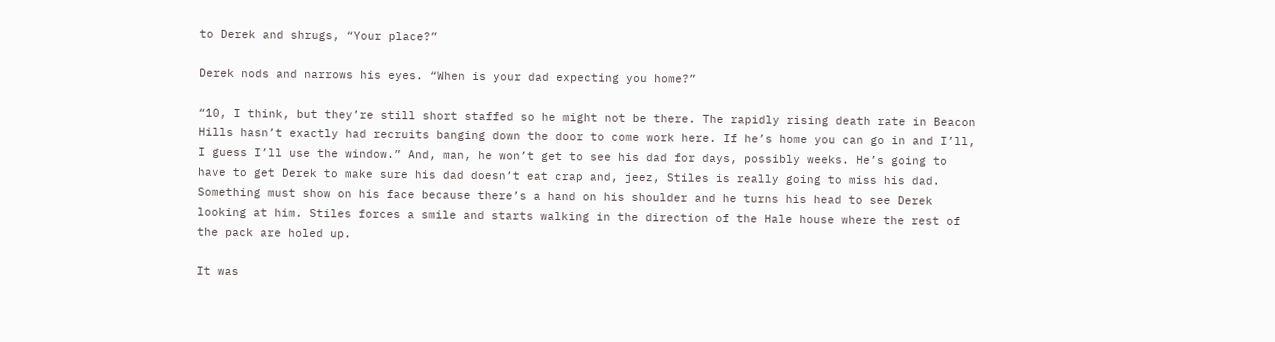to Derek and shrugs, “Your place?”

Derek nods and narrows his eyes. “When is your dad expecting you home?”

“10, I think, but they’re still short staffed so he might not be there. The rapidly rising death rate in Beacon Hills hasn’t exactly had recruits banging down the door to come work here. If he’s home you can go in and I’ll, I guess I’ll use the window.” And, man, he won’t get to see his dad for days, possibly weeks. He’s going to have to get Derek to make sure his dad doesn’t eat crap and, jeez, Stiles is really going to miss his dad. Something must show on his face because there’s a hand on his shoulder and he turns his head to see Derek looking at him. Stiles forces a smile and starts walking in the direction of the Hale house where the rest of the pack are holed up.

It was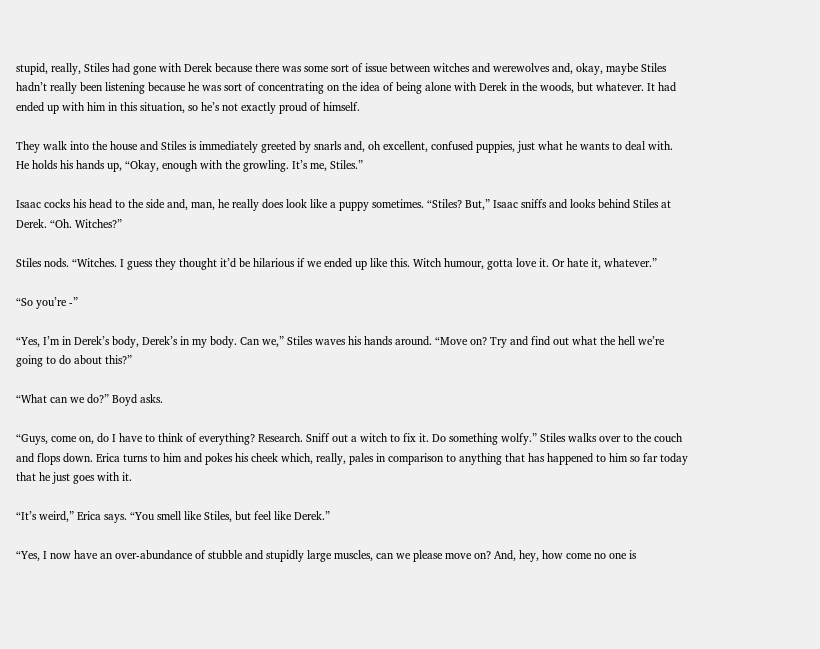stupid, really, Stiles had gone with Derek because there was some sort of issue between witches and werewolves and, okay, maybe Stiles hadn’t really been listening because he was sort of concentrating on the idea of being alone with Derek in the woods, but whatever. It had ended up with him in this situation, so he’s not exactly proud of himself.

They walk into the house and Stiles is immediately greeted by snarls and, oh excellent, confused puppies, just what he wants to deal with. He holds his hands up, “Okay, enough with the growling. It’s me, Stiles.”

Isaac cocks his head to the side and, man, he really does look like a puppy sometimes. “Stiles? But,” Isaac sniffs and looks behind Stiles at Derek. “Oh. Witches?”

Stiles nods. “Witches. I guess they thought it’d be hilarious if we ended up like this. Witch humour, gotta love it. Or hate it, whatever.”

“So you’re -”

“Yes, I’m in Derek’s body, Derek’s in my body. Can we,” Stiles waves his hands around. “Move on? Try and find out what the hell we’re going to do about this?”

“What can we do?” Boyd asks.

“Guys, come on, do I have to think of everything? Research. Sniff out a witch to fix it. Do something wolfy.” Stiles walks over to the couch and flops down. Erica turns to him and pokes his cheek which, really, pales in comparison to anything that has happened to him so far today that he just goes with it.

“It’s weird,” Erica says. “You smell like Stiles, but feel like Derek.”

“Yes, I now have an over-abundance of stubble and stupidly large muscles, can we please move on? And, hey, how come no one is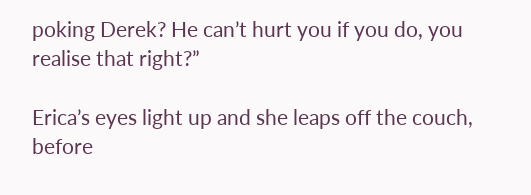poking Derek? He can’t hurt you if you do, you realise that right?”

Erica’s eyes light up and she leaps off the couch, before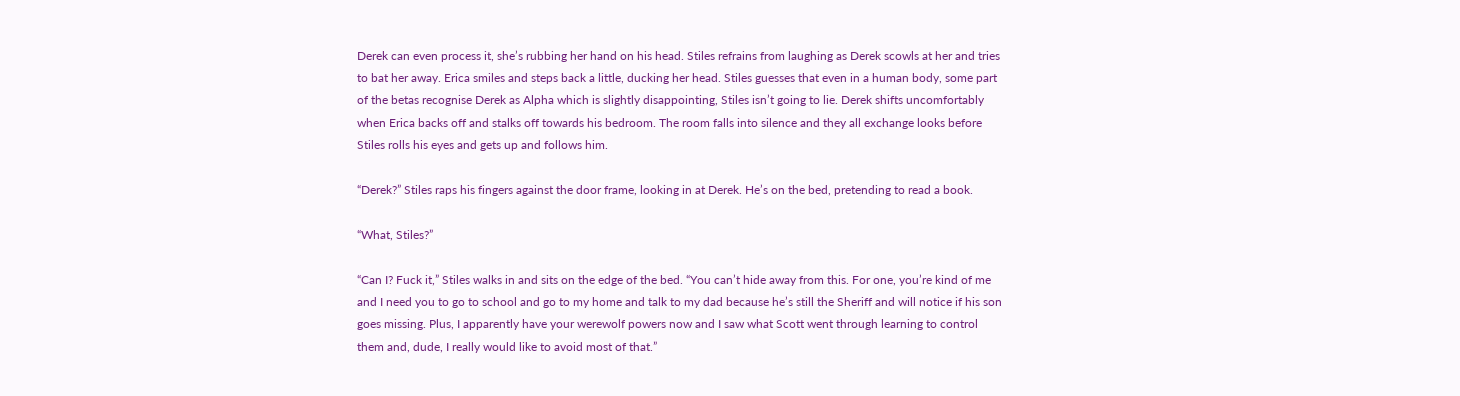Derek can even process it, she’s rubbing her hand on his head. Stiles refrains from laughing as Derek scowls at her and tries to bat her away. Erica smiles and steps back a little, ducking her head. Stiles guesses that even in a human body, some part of the betas recognise Derek as Alpha which is slightly disappointing, Stiles isn’t going to lie. Derek shifts uncomfortably when Erica backs off and stalks off towards his bedroom. The room falls into silence and they all exchange looks before Stiles rolls his eyes and gets up and follows him.

“Derek?” Stiles raps his fingers against the door frame, looking in at Derek. He’s on the bed, pretending to read a book.

“What, Stiles?”

“Can I? Fuck it,” Stiles walks in and sits on the edge of the bed. “You can’t hide away from this. For one, you’re kind of me and I need you to go to school and go to my home and talk to my dad because he’s still the Sheriff and will notice if his son goes missing. Plus, I apparently have your werewolf powers now and I saw what Scott went through learning to control them and, dude, I really would like to avoid most of that.”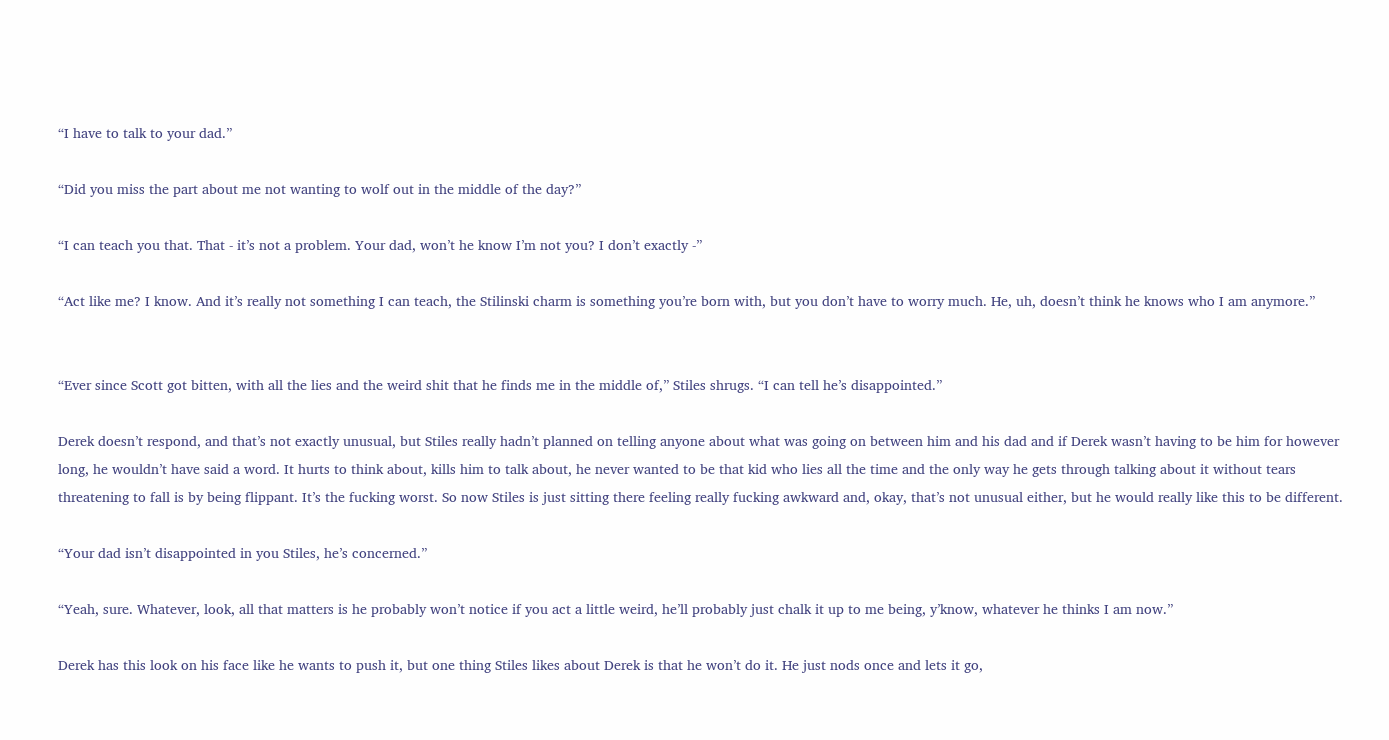“I have to talk to your dad.”

“Did you miss the part about me not wanting to wolf out in the middle of the day?”

“I can teach you that. That - it’s not a problem. Your dad, won’t he know I’m not you? I don’t exactly -”

“Act like me? I know. And it’s really not something I can teach, the Stilinski charm is something you’re born with, but you don’t have to worry much. He, uh, doesn’t think he knows who I am anymore.”


“Ever since Scott got bitten, with all the lies and the weird shit that he finds me in the middle of,” Stiles shrugs. “I can tell he’s disappointed.”

Derek doesn’t respond, and that’s not exactly unusual, but Stiles really hadn’t planned on telling anyone about what was going on between him and his dad and if Derek wasn’t having to be him for however long, he wouldn’t have said a word. It hurts to think about, kills him to talk about, he never wanted to be that kid who lies all the time and the only way he gets through talking about it without tears threatening to fall is by being flippant. It’s the fucking worst. So now Stiles is just sitting there feeling really fucking awkward and, okay, that’s not unusual either, but he would really like this to be different.

“Your dad isn’t disappointed in you Stiles, he’s concerned.”

“Yeah, sure. Whatever, look, all that matters is he probably won’t notice if you act a little weird, he’ll probably just chalk it up to me being, y’know, whatever he thinks I am now.”

Derek has this look on his face like he wants to push it, but one thing Stiles likes about Derek is that he won’t do it. He just nods once and lets it go,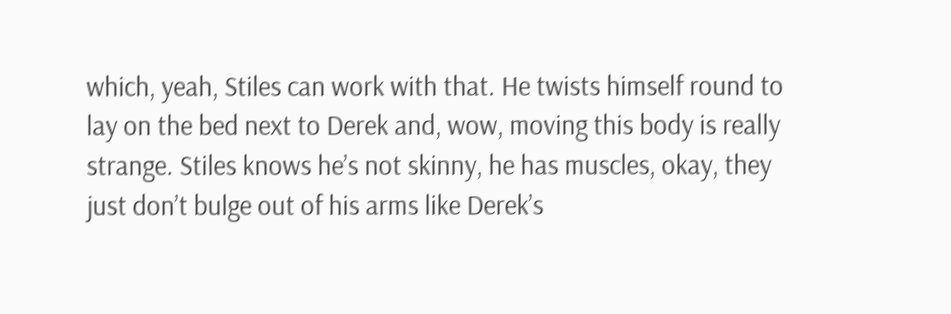which, yeah, Stiles can work with that. He twists himself round to lay on the bed next to Derek and, wow, moving this body is really strange. Stiles knows he’s not skinny, he has muscles, okay, they just don’t bulge out of his arms like Derek’s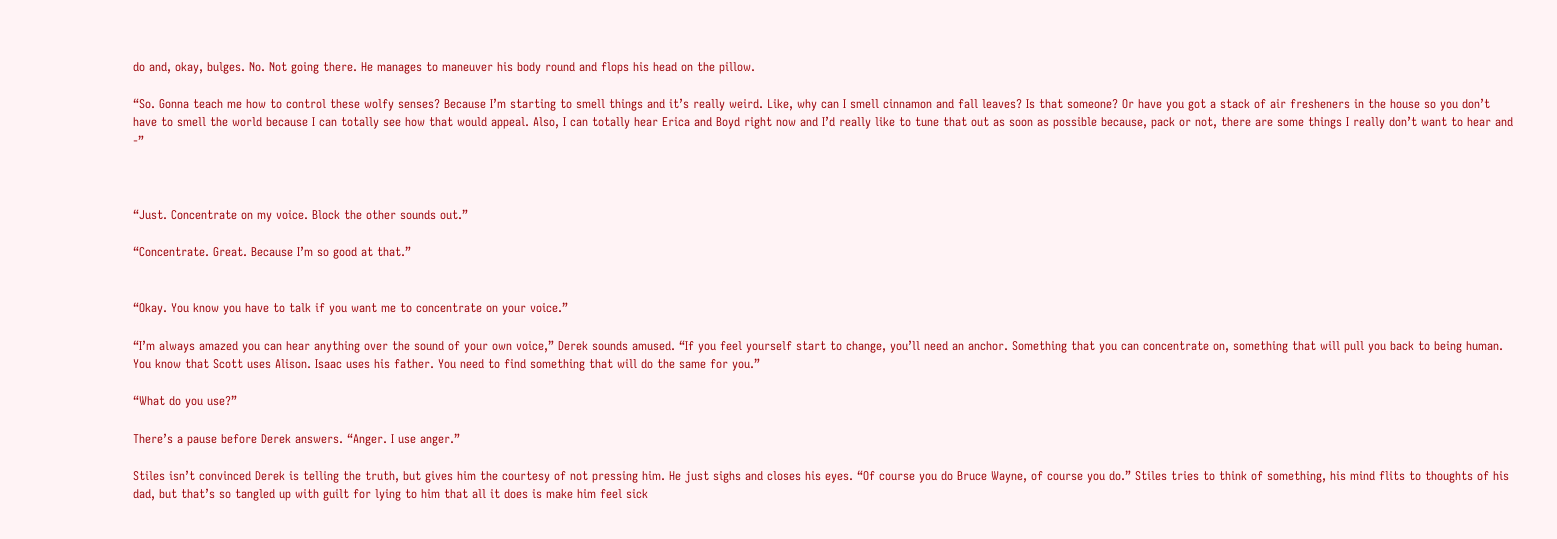do and, okay, bulges. No. Not going there. He manages to maneuver his body round and flops his head on the pillow.

“So. Gonna teach me how to control these wolfy senses? Because I’m starting to smell things and it’s really weird. Like, why can I smell cinnamon and fall leaves? Is that someone? Or have you got a stack of air fresheners in the house so you don’t have to smell the world because I can totally see how that would appeal. Also, I can totally hear Erica and Boyd right now and I’d really like to tune that out as soon as possible because, pack or not, there are some things I really don’t want to hear and -”



“Just. Concentrate on my voice. Block the other sounds out.”

“Concentrate. Great. Because I’m so good at that.”


“Okay. You know you have to talk if you want me to concentrate on your voice.”

“I’m always amazed you can hear anything over the sound of your own voice,” Derek sounds amused. “If you feel yourself start to change, you’ll need an anchor. Something that you can concentrate on, something that will pull you back to being human. You know that Scott uses Alison. Isaac uses his father. You need to find something that will do the same for you.”

“What do you use?”

There’s a pause before Derek answers. “Anger. I use anger.”

Stiles isn’t convinced Derek is telling the truth, but gives him the courtesy of not pressing him. He just sighs and closes his eyes. “Of course you do Bruce Wayne, of course you do.” Stiles tries to think of something, his mind flits to thoughts of his dad, but that’s so tangled up with guilt for lying to him that all it does is make him feel sick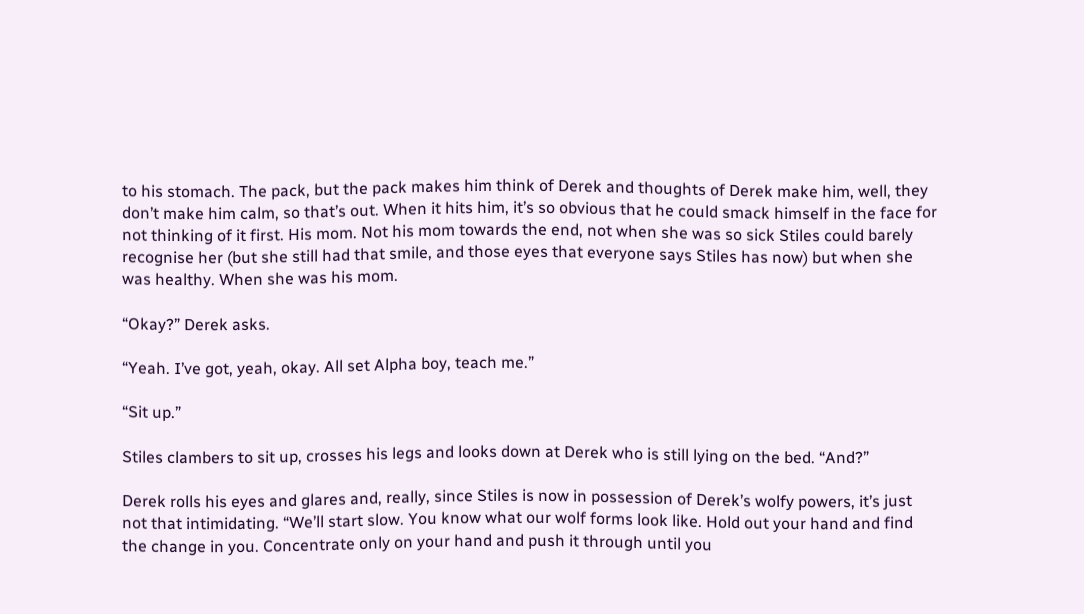to his stomach. The pack, but the pack makes him think of Derek and thoughts of Derek make him, well, they don’t make him calm, so that’s out. When it hits him, it’s so obvious that he could smack himself in the face for not thinking of it first. His mom. Not his mom towards the end, not when she was so sick Stiles could barely recognise her (but she still had that smile, and those eyes that everyone says Stiles has now) but when she was healthy. When she was his mom.

“Okay?” Derek asks.

“Yeah. I’ve got, yeah, okay. All set Alpha boy, teach me.”

“Sit up.”

Stiles clambers to sit up, crosses his legs and looks down at Derek who is still lying on the bed. “And?”

Derek rolls his eyes and glares and, really, since Stiles is now in possession of Derek’s wolfy powers, it’s just not that intimidating. “We’ll start slow. You know what our wolf forms look like. Hold out your hand and find the change in you. Concentrate only on your hand and push it through until you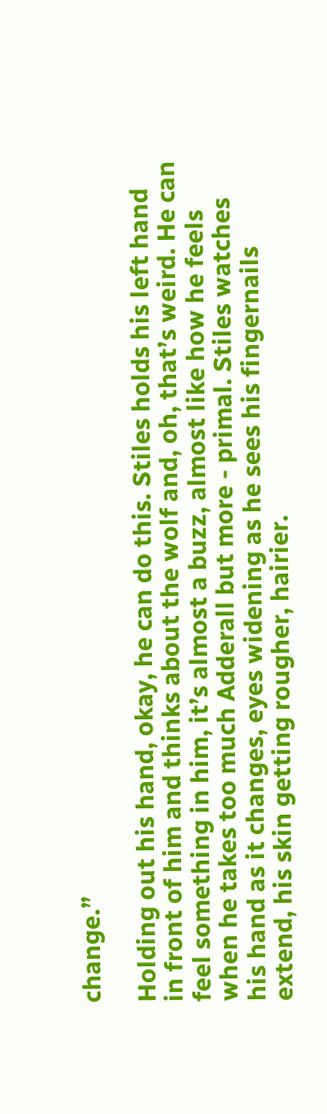change.”

Holding out his hand, okay, he can do this. Stiles holds his left hand in front of him and thinks about the wolf and, oh, that’s weird. He can feel something in him, it’s almost a buzz, almost like how he feels when he takes too much Adderall but more - primal. Stiles watches his hand as it changes, eyes widening as he sees his fingernails extend, his skin getting rougher, hairier.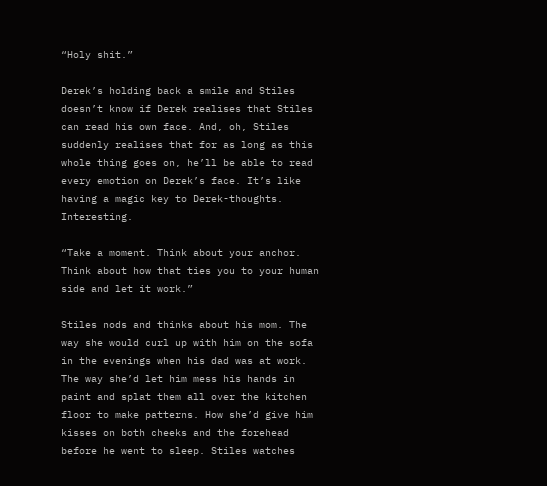“Holy shit.”

Derek’s holding back a smile and Stiles doesn’t know if Derek realises that Stiles can read his own face. And, oh, Stiles suddenly realises that for as long as this whole thing goes on, he’ll be able to read every emotion on Derek’s face. It’s like having a magic key to Derek-thoughts. Interesting.

“Take a moment. Think about your anchor. Think about how that ties you to your human side and let it work.”

Stiles nods and thinks about his mom. The way she would curl up with him on the sofa in the evenings when his dad was at work. The way she’d let him mess his hands in paint and splat them all over the kitchen floor to make patterns. How she’d give him kisses on both cheeks and the forehead before he went to sleep. Stiles watches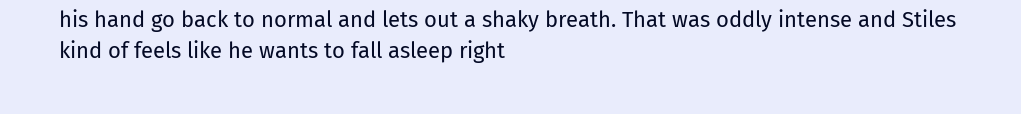his hand go back to normal and lets out a shaky breath. That was oddly intense and Stiles kind of feels like he wants to fall asleep right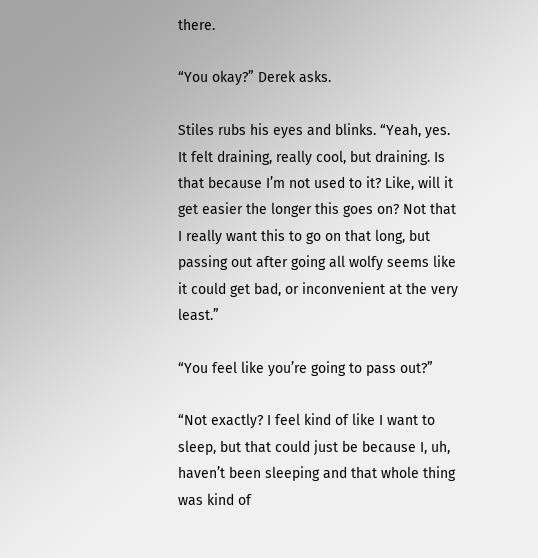there.

“You okay?” Derek asks.

Stiles rubs his eyes and blinks. “Yeah, yes. It felt draining, really cool, but draining. Is that because I’m not used to it? Like, will it get easier the longer this goes on? Not that I really want this to go on that long, but passing out after going all wolfy seems like it could get bad, or inconvenient at the very least.”

“You feel like you’re going to pass out?”

“Not exactly? I feel kind of like I want to sleep, but that could just be because I, uh, haven’t been sleeping and that whole thing was kind of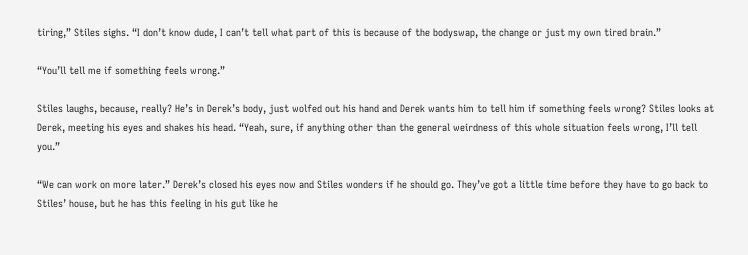tiring,” Stiles sighs. “I don’t know dude, I can’t tell what part of this is because of the bodyswap, the change or just my own tired brain.”

“You’ll tell me if something feels wrong.”

Stiles laughs, because, really? He’s in Derek’s body, just wolfed out his hand and Derek wants him to tell him if something feels wrong? Stiles looks at Derek, meeting his eyes and shakes his head. “Yeah, sure, if anything other than the general weirdness of this whole situation feels wrong, I’ll tell you.”

“We can work on more later.” Derek’s closed his eyes now and Stiles wonders if he should go. They’ve got a little time before they have to go back to Stiles’ house, but he has this feeling in his gut like he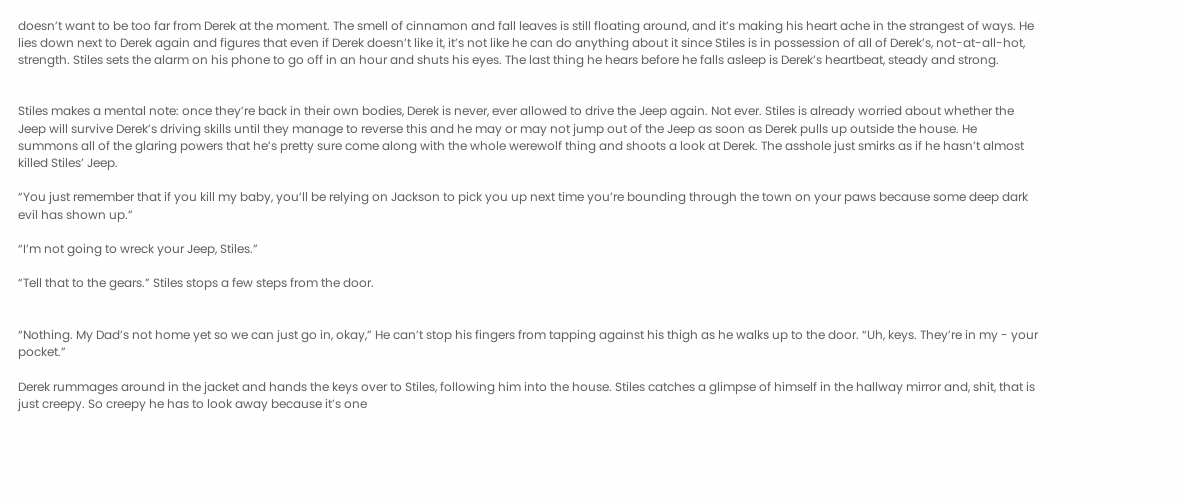doesn’t want to be too far from Derek at the moment. The smell of cinnamon and fall leaves is still floating around, and it’s making his heart ache in the strangest of ways. He lies down next to Derek again and figures that even if Derek doesn’t like it, it’s not like he can do anything about it since Stiles is in possession of all of Derek’s, not-at-all-hot, strength. Stiles sets the alarm on his phone to go off in an hour and shuts his eyes. The last thing he hears before he falls asleep is Derek’s heartbeat, steady and strong.


Stiles makes a mental note: once they’re back in their own bodies, Derek is never, ever allowed to drive the Jeep again. Not ever. Stiles is already worried about whether the Jeep will survive Derek’s driving skills until they manage to reverse this and he may or may not jump out of the Jeep as soon as Derek pulls up outside the house. He summons all of the glaring powers that he’s pretty sure come along with the whole werewolf thing and shoots a look at Derek. The asshole just smirks as if he hasn’t almost killed Stiles’ Jeep.

“You just remember that if you kill my baby, you’ll be relying on Jackson to pick you up next time you’re bounding through the town on your paws because some deep dark evil has shown up.”

“I’m not going to wreck your Jeep, Stiles.”

“Tell that to the gears.” Stiles stops a few steps from the door.


“Nothing. My Dad’s not home yet so we can just go in, okay,” He can’t stop his fingers from tapping against his thigh as he walks up to the door. “Uh, keys. They’re in my - your pocket.”

Derek rummages around in the jacket and hands the keys over to Stiles, following him into the house. Stiles catches a glimpse of himself in the hallway mirror and, shit, that is just creepy. So creepy he has to look away because it’s one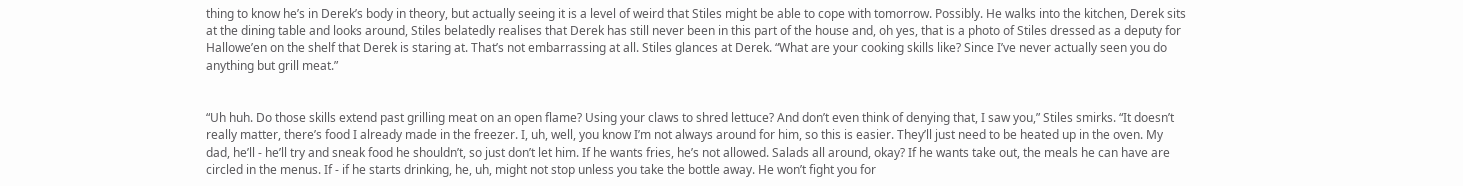thing to know he’s in Derek’s body in theory, but actually seeing it is a level of weird that Stiles might be able to cope with tomorrow. Possibly. He walks into the kitchen, Derek sits at the dining table and looks around, Stiles belatedly realises that Derek has still never been in this part of the house and, oh yes, that is a photo of Stiles dressed as a deputy for Hallowe’en on the shelf that Derek is staring at. That’s not embarrassing at all. Stiles glances at Derek. “What are your cooking skills like? Since I’ve never actually seen you do anything but grill meat.”


“Uh huh. Do those skills extend past grilling meat on an open flame? Using your claws to shred lettuce? And don’t even think of denying that, I saw you,” Stiles smirks. “It doesn’t really matter, there’s food I already made in the freezer. I, uh, well, you know I’m not always around for him, so this is easier. They’ll just need to be heated up in the oven. My dad, he’ll - he’ll try and sneak food he shouldn’t, so just don’t let him. If he wants fries, he’s not allowed. Salads all around, okay? If he wants take out, the meals he can have are circled in the menus. If - if he starts drinking, he, uh, might not stop unless you take the bottle away. He won’t fight you for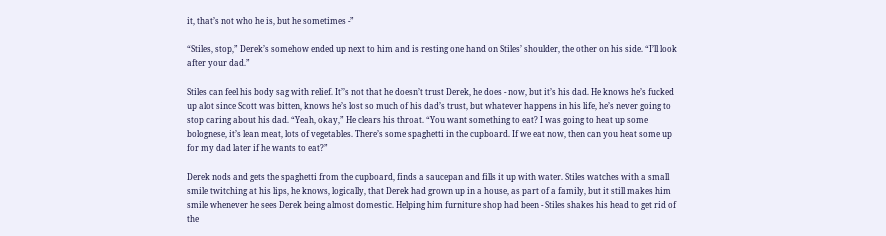it, that’s not who he is, but he sometimes -”

“Stiles, stop,” Derek’s somehow ended up next to him and is resting one hand on Stiles’ shoulder, the other on his side. “I’ll look after your dad.”

Stiles can feel his body sag with relief. It’’s not that he doesn’t trust Derek, he does - now, but it’s his dad. He knows he’s fucked up alot since Scott was bitten, knows he’s lost so much of his dad’s trust, but whatever happens in his life, he’s never going to stop caring about his dad. “Yeah, okay,” He clears his throat. “You want something to eat? I was going to heat up some bolognese, it’s lean meat, lots of vegetables. There’s some spaghetti in the cupboard. If we eat now, then can you heat some up for my dad later if he wants to eat?”

Derek nods and gets the spaghetti from the cupboard, finds a saucepan and fills it up with water. Stiles watches with a small smile twitching at his lips, he knows, logically, that Derek had grown up in a house, as part of a family, but it still makes him smile whenever he sees Derek being almost domestic. Helping him furniture shop had been - Stiles shakes his head to get rid of the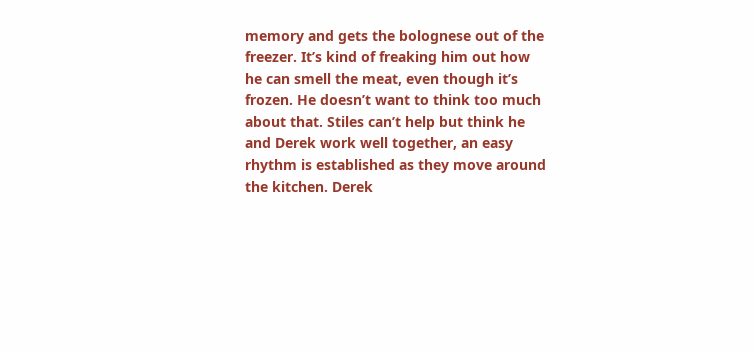memory and gets the bolognese out of the freezer. It’s kind of freaking him out how he can smell the meat, even though it’s frozen. He doesn’t want to think too much about that. Stiles can’t help but think he and Derek work well together, an easy rhythm is established as they move around the kitchen. Derek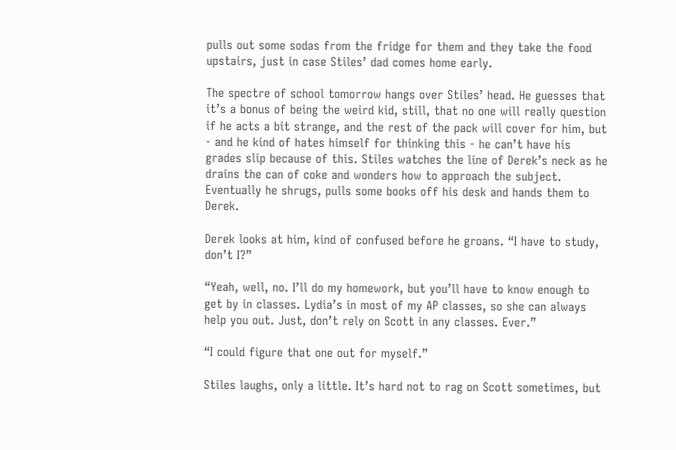pulls out some sodas from the fridge for them and they take the food upstairs, just in case Stiles’ dad comes home early.

The spectre of school tomorrow hangs over Stiles’ head. He guesses that it’s a bonus of being the weird kid, still, that no one will really question if he acts a bit strange, and the rest of the pack will cover for him, but - and he kind of hates himself for thinking this - he can’t have his grades slip because of this. Stiles watches the line of Derek’s neck as he drains the can of coke and wonders how to approach the subject. Eventually he shrugs, pulls some books off his desk and hands them to Derek.

Derek looks at him, kind of confused before he groans. “I have to study, don’t I?”

“Yeah, well, no. I’ll do my homework, but you’ll have to know enough to get by in classes. Lydia’s in most of my AP classes, so she can always help you out. Just, don’t rely on Scott in any classes. Ever.”

“I could figure that one out for myself.”

Stiles laughs, only a little. It’s hard not to rag on Scott sometimes, but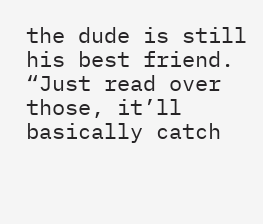the dude is still his best friend. “Just read over those, it’ll basically catch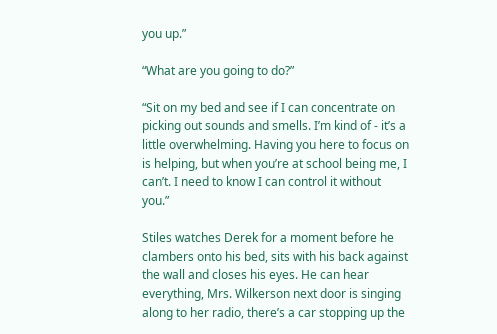you up.”

“What are you going to do?”

“Sit on my bed and see if I can concentrate on picking out sounds and smells. I’m kind of - it’s a little overwhelming. Having you here to focus on is helping, but when you’re at school being me, I can’t. I need to know I can control it without you.”

Stiles watches Derek for a moment before he clambers onto his bed, sits with his back against the wall and closes his eyes. He can hear everything, Mrs. Wilkerson next door is singing along to her radio, there’s a car stopping up the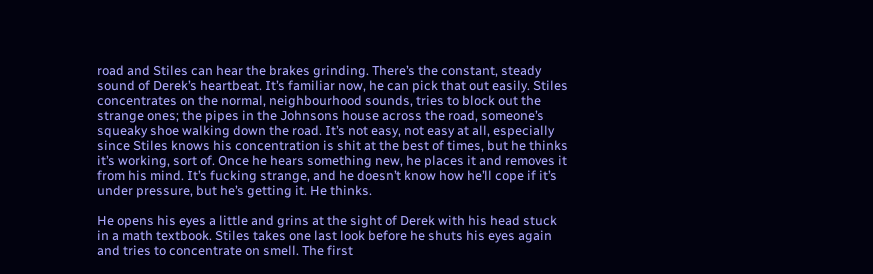road and Stiles can hear the brakes grinding. There’s the constant, steady sound of Derek’s heartbeat. It’s familiar now, he can pick that out easily. Stiles concentrates on the normal, neighbourhood sounds, tries to block out the strange ones; the pipes in the Johnsons house across the road, someone’s squeaky shoe walking down the road. It’s not easy, not easy at all, especially since Stiles knows his concentration is shit at the best of times, but he thinks it’s working, sort of. Once he hears something new, he places it and removes it from his mind. It’s fucking strange, and he doesn’t know how he’ll cope if it’s under pressure, but he’s getting it. He thinks.

He opens his eyes a little and grins at the sight of Derek with his head stuck in a math textbook. Stiles takes one last look before he shuts his eyes again and tries to concentrate on smell. The first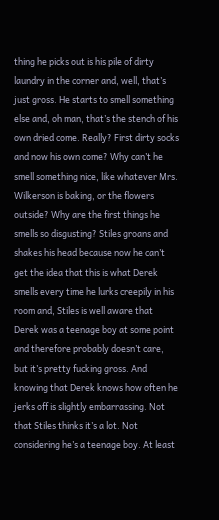thing he picks out is his pile of dirty laundry in the corner and, well, that’s just gross. He starts to smell something else and, oh man, that’s the stench of his own dried come. Really? First dirty socks and now his own come? Why can’t he smell something nice, like whatever Mrs. Wilkerson is baking, or the flowers outside? Why are the first things he smells so disgusting? Stiles groans and shakes his head because now he can’t get the idea that this is what Derek smells every time he lurks creepily in his room and, Stiles is well aware that Derek was a teenage boy at some point and therefore probably doesn’t care, but it’s pretty fucking gross. And knowing that Derek knows how often he jerks off is slightly embarrassing. Not that Stiles thinks it’s a lot. Not considering he’s a teenage boy. At least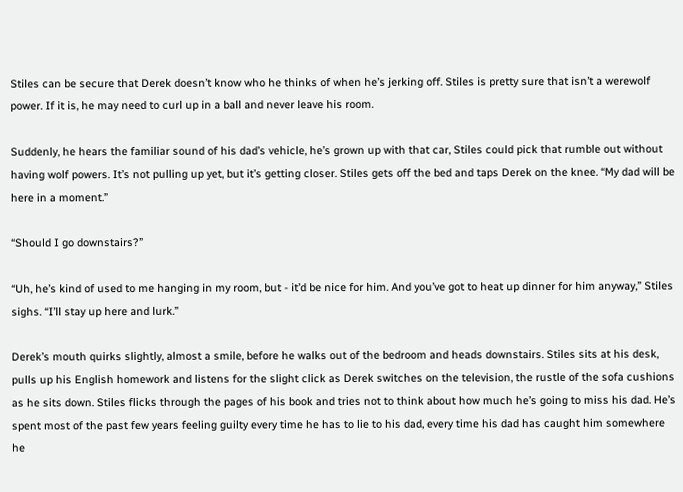Stiles can be secure that Derek doesn’t know who he thinks of when he’s jerking off. Stiles is pretty sure that isn’t a werewolf power. If it is, he may need to curl up in a ball and never leave his room.

Suddenly, he hears the familiar sound of his dad’s vehicle, he’s grown up with that car, Stiles could pick that rumble out without having wolf powers. It’s not pulling up yet, but it’s getting closer. Stiles gets off the bed and taps Derek on the knee. “My dad will be here in a moment.”

“Should I go downstairs?”

“Uh, he’s kind of used to me hanging in my room, but - it’d be nice for him. And you’ve got to heat up dinner for him anyway,” Stiles sighs. “I’ll stay up here and lurk.”

Derek’s mouth quirks slightly, almost a smile, before he walks out of the bedroom and heads downstairs. Stiles sits at his desk, pulls up his English homework and listens for the slight click as Derek switches on the television, the rustle of the sofa cushions as he sits down. Stiles flicks through the pages of his book and tries not to think about how much he’s going to miss his dad. He’s spent most of the past few years feeling guilty every time he has to lie to his dad, every time his dad has caught him somewhere he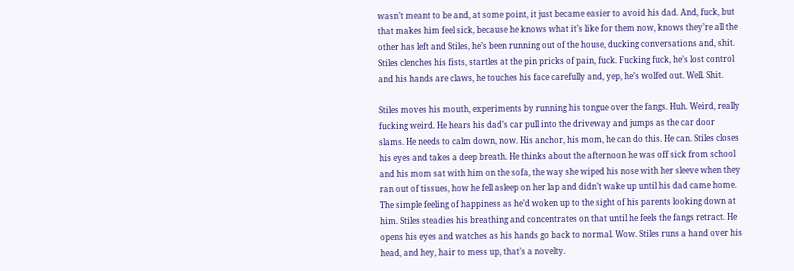wasn’t meant to be and, at some point, it just became easier to avoid his dad. And, fuck, but that makes him feel sick, because he knows what it’s like for them now, knows they’re all the other has left and Stiles, he’s been running out of the house, ducking conversations and, shit. Stiles clenches his fists, startles at the pin pricks of pain, fuck. Fucking fuck, he’s lost control and his hands are claws, he touches his face carefully and, yep, he’s wolfed out. Well. Shit.

Stiles moves his mouth, experiments by running his tongue over the fangs. Huh. Weird, really fucking weird. He hears his dad’s car pull into the driveway and jumps as the car door slams. He needs to calm down, now. His anchor, his mom, he can do this. He can. Stiles closes his eyes and takes a deep breath. He thinks about the afternoon he was off sick from school and his mom sat with him on the sofa, the way she wiped his nose with her sleeve when they ran out of tissues, how he fell asleep on her lap and didn’t wake up until his dad came home. The simple feeling of happiness as he’d woken up to the sight of his parents looking down at him. Stiles steadies his breathing and concentrates on that until he feels the fangs retract. He opens his eyes and watches as his hands go back to normal. Wow. Stiles runs a hand over his head, and hey, hair to mess up, that’s a novelty.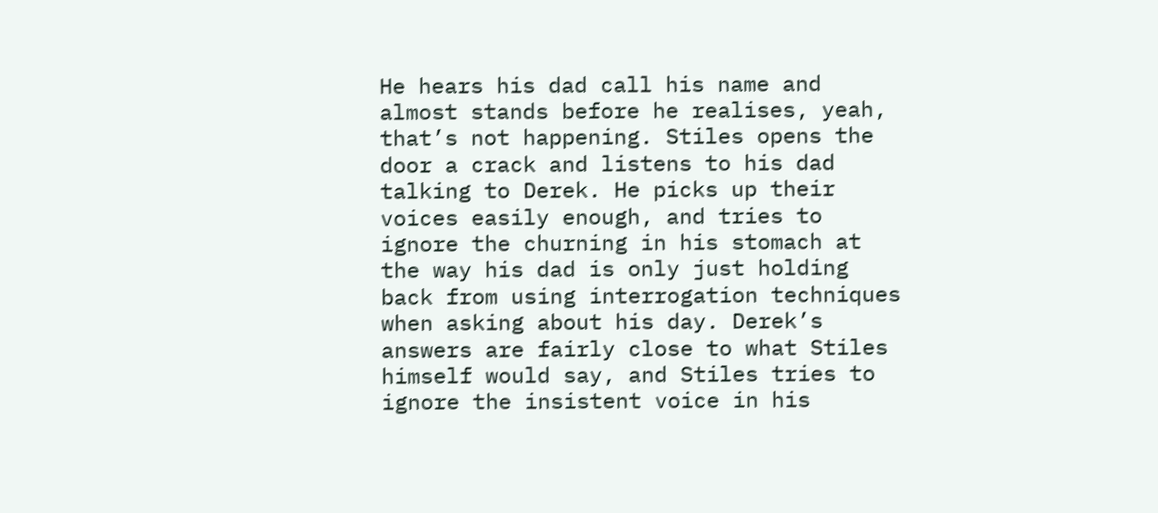He hears his dad call his name and almost stands before he realises, yeah, that’s not happening. Stiles opens the door a crack and listens to his dad talking to Derek. He picks up their voices easily enough, and tries to ignore the churning in his stomach at the way his dad is only just holding back from using interrogation techniques when asking about his day. Derek’s answers are fairly close to what Stiles himself would say, and Stiles tries to ignore the insistent voice in his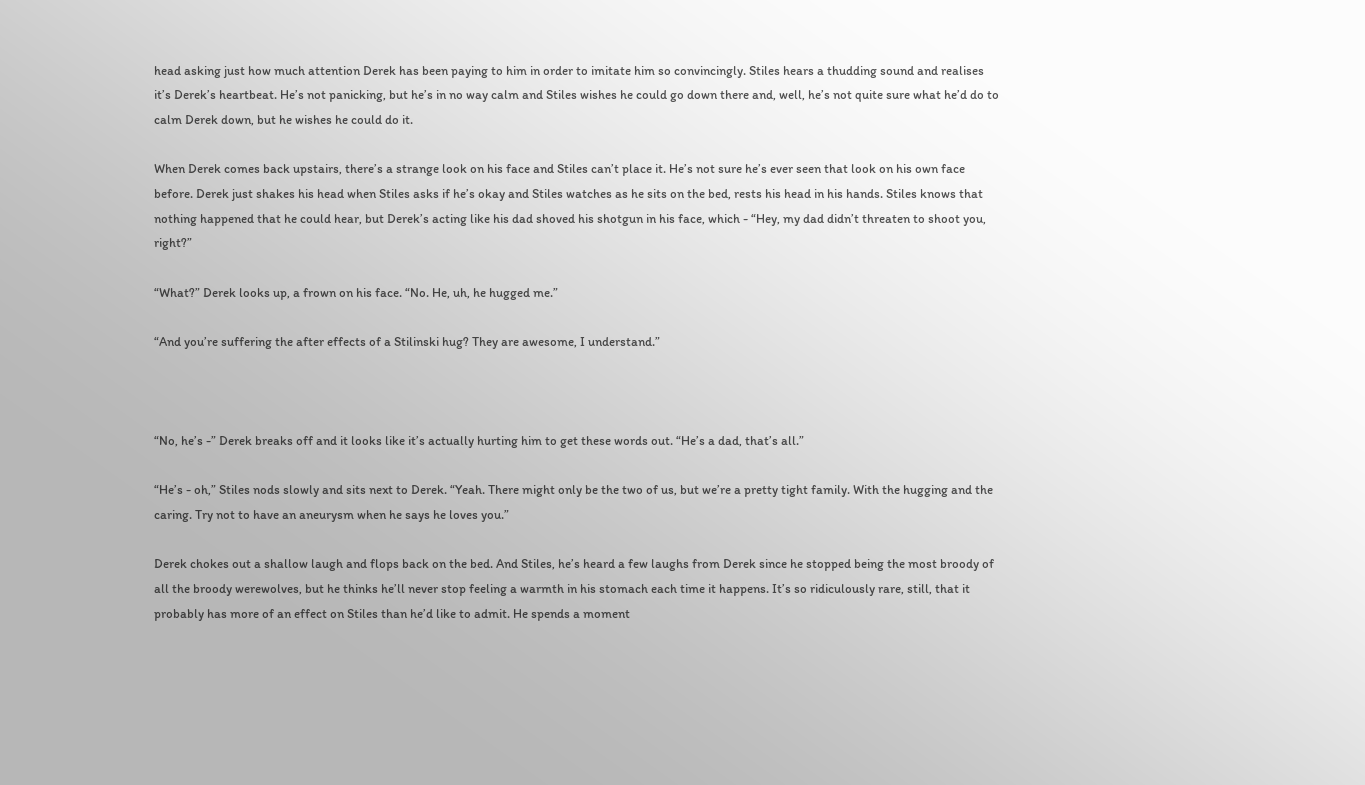head asking just how much attention Derek has been paying to him in order to imitate him so convincingly. Stiles hears a thudding sound and realises it’s Derek’s heartbeat. He’s not panicking, but he’s in no way calm and Stiles wishes he could go down there and, well, he’s not quite sure what he’d do to calm Derek down, but he wishes he could do it.

When Derek comes back upstairs, there’s a strange look on his face and Stiles can’t place it. He’s not sure he’s ever seen that look on his own face before. Derek just shakes his head when Stiles asks if he’s okay and Stiles watches as he sits on the bed, rests his head in his hands. Stiles knows that nothing happened that he could hear, but Derek’s acting like his dad shoved his shotgun in his face, which - “Hey, my dad didn’t threaten to shoot you, right?”

“What?” Derek looks up, a frown on his face. “No. He, uh, he hugged me.”

“And you’re suffering the after effects of a Stilinski hug? They are awesome, I understand.”



“No, he’s -” Derek breaks off and it looks like it’s actually hurting him to get these words out. “He’s a dad, that’s all.”

“He’s - oh,” Stiles nods slowly and sits next to Derek. “Yeah. There might only be the two of us, but we’re a pretty tight family. With the hugging and the caring. Try not to have an aneurysm when he says he loves you.”

Derek chokes out a shallow laugh and flops back on the bed. And Stiles, he’s heard a few laughs from Derek since he stopped being the most broody of all the broody werewolves, but he thinks he’ll never stop feeling a warmth in his stomach each time it happens. It’s so ridiculously rare, still, that it probably has more of an effect on Stiles than he’d like to admit. He spends a moment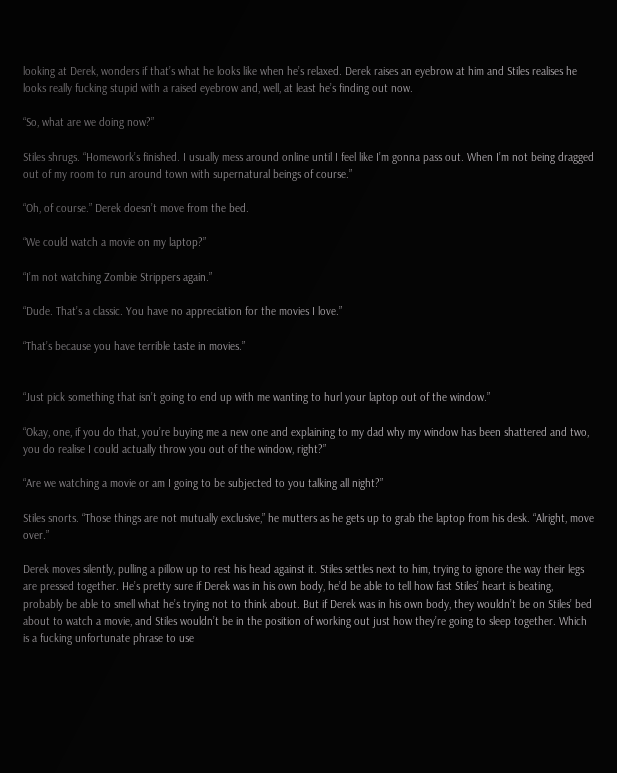looking at Derek, wonders if that’s what he looks like when he’s relaxed. Derek raises an eyebrow at him and Stiles realises he looks really fucking stupid with a raised eyebrow and, well, at least he’s finding out now.

“So, what are we doing now?”

Stiles shrugs. “Homework’s finished. I usually mess around online until I feel like I’m gonna pass out. When I’m not being dragged out of my room to run around town with supernatural beings of course.”

“Oh, of course.” Derek doesn’t move from the bed.

“We could watch a movie on my laptop?”

“I’m not watching Zombie Strippers again.”

“Dude. That’s a classic. You have no appreciation for the movies I love.”

“That’s because you have terrible taste in movies.”


“Just pick something that isn’t going to end up with me wanting to hurl your laptop out of the window.”

“Okay, one, if you do that, you’re buying me a new one and explaining to my dad why my window has been shattered and two, you do realise I could actually throw you out of the window, right?”

“Are we watching a movie or am I going to be subjected to you talking all night?”

Stiles snorts. “Those things are not mutually exclusive,” he mutters as he gets up to grab the laptop from his desk. “Alright, move over.”

Derek moves silently, pulling a pillow up to rest his head against it. Stiles settles next to him, trying to ignore the way their legs are pressed together. He’s pretty sure if Derek was in his own body, he’d be able to tell how fast Stiles’ heart is beating, probably be able to smell what he’s trying not to think about. But if Derek was in his own body, they wouldn’t be on Stiles’ bed about to watch a movie, and Stiles wouldn’t be in the position of working out just how they’re going to sleep together. Which is a fucking unfortunate phrase to use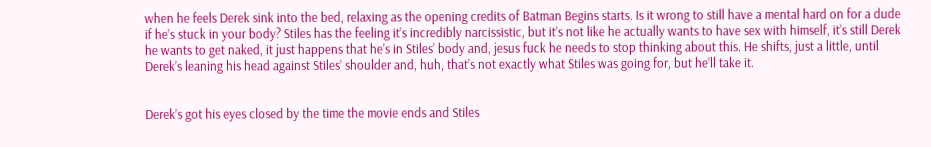when he feels Derek sink into the bed, relaxing as the opening credits of Batman Begins starts. Is it wrong to still have a mental hard on for a dude if he’s stuck in your body? Stiles has the feeling it’s incredibly narcissistic, but it’s not like he actually wants to have sex with himself, it’s still Derek he wants to get naked, it just happens that he’s in Stiles’ body and, jesus fuck he needs to stop thinking about this. He shifts, just a little, until Derek’s leaning his head against Stiles’ shoulder and, huh, that’s not exactly what Stiles was going for, but he’ll take it.


Derek’s got his eyes closed by the time the movie ends and Stiles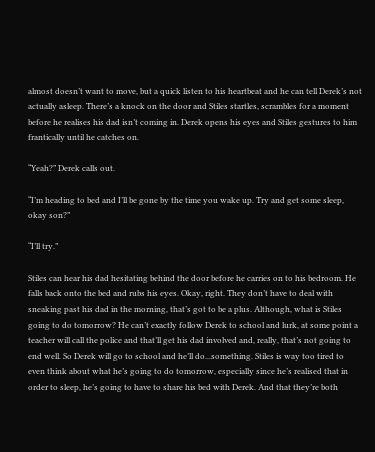almost doesn’t want to move, but a quick listen to his heartbeat and he can tell Derek’s not actually asleep. There’s a knock on the door and Stiles startles, scrambles for a moment before he realises his dad isn’t coming in. Derek opens his eyes and Stiles gestures to him frantically until he catches on.

“Yeah?” Derek calls out.

“I’m heading to bed and I’ll be gone by the time you wake up. Try and get some sleep, okay son?”

“I’ll try.”

Stiles can hear his dad hesitating behind the door before he carries on to his bedroom. He falls back onto the bed and rubs his eyes. Okay, right. They don’t have to deal with sneaking past his dad in the morning, that’s got to be a plus. Although, what is Stiles going to do tomorrow? He can’t exactly follow Derek to school and lurk, at some point a teacher will call the police and that’ll get his dad involved and, really, that’s not going to end well. So Derek will go to school and he’ll do...something. Stiles is way too tired to even think about what he’s going to do tomorrow, especially since he’s realised that in order to sleep, he’s going to have to share his bed with Derek. And that they’re both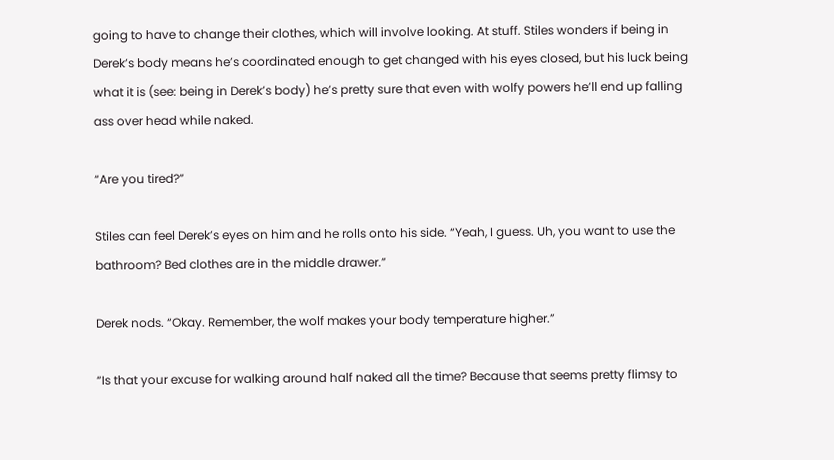going to have to change their clothes, which will involve looking. At stuff. Stiles wonders if being in Derek’s body means he’s coordinated enough to get changed with his eyes closed, but his luck being what it is (see: being in Derek’s body) he’s pretty sure that even with wolfy powers he’ll end up falling ass over head while naked.

“Are you tired?”

Stiles can feel Derek’s eyes on him and he rolls onto his side. “Yeah, I guess. Uh, you want to use the bathroom? Bed clothes are in the middle drawer.”

Derek nods. “Okay. Remember, the wolf makes your body temperature higher.”

“Is that your excuse for walking around half naked all the time? Because that seems pretty flimsy to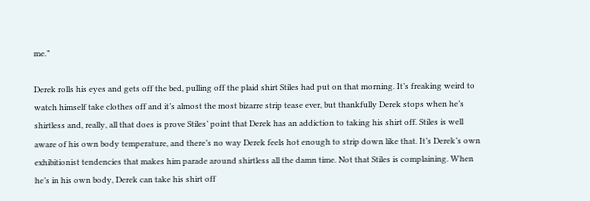me.”

Derek rolls his eyes and gets off the bed, pulling off the plaid shirt Stiles had put on that morning. It’s freaking weird to watch himself take clothes off and it’s almost the most bizarre strip tease ever, but thankfully Derek stops when he’s shirtless and, really, all that does is prove Stiles’ point that Derek has an addiction to taking his shirt off. Stiles is well aware of his own body temperature, and there’s no way Derek feels hot enough to strip down like that. It’s Derek’s own exhibitionist tendencies that makes him parade around shirtless all the damn time. Not that Stiles is complaining. When he’s in his own body, Derek can take his shirt off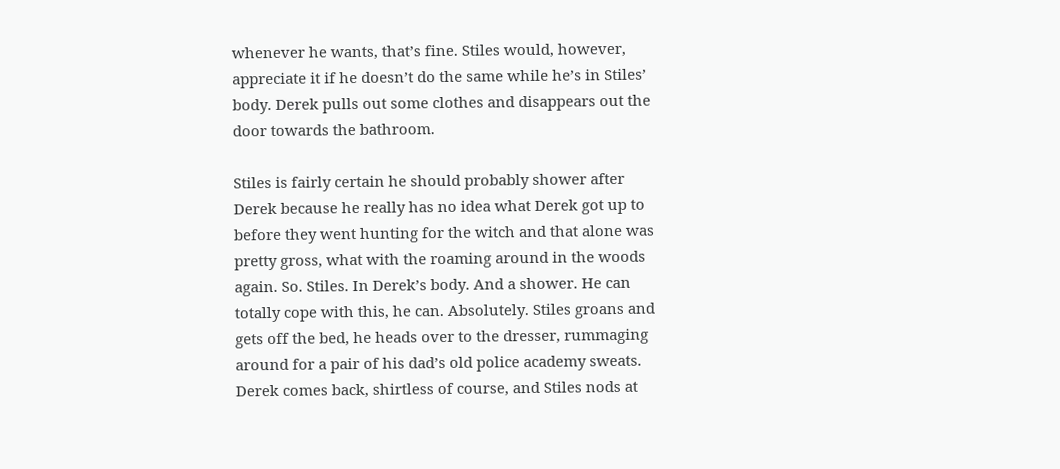whenever he wants, that’s fine. Stiles would, however, appreciate it if he doesn’t do the same while he’s in Stiles’ body. Derek pulls out some clothes and disappears out the door towards the bathroom.

Stiles is fairly certain he should probably shower after Derek because he really has no idea what Derek got up to before they went hunting for the witch and that alone was pretty gross, what with the roaming around in the woods again. So. Stiles. In Derek’s body. And a shower. He can totally cope with this, he can. Absolutely. Stiles groans and gets off the bed, he heads over to the dresser, rummaging around for a pair of his dad’s old police academy sweats. Derek comes back, shirtless of course, and Stiles nods at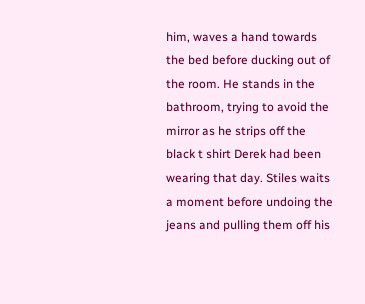him, waves a hand towards the bed before ducking out of the room. He stands in the bathroom, trying to avoid the mirror as he strips off the black t shirt Derek had been wearing that day. Stiles waits a moment before undoing the jeans and pulling them off his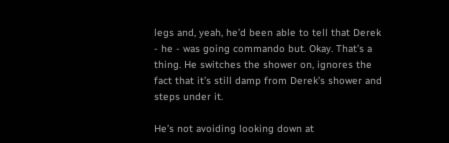legs and, yeah, he’d been able to tell that Derek - he - was going commando but. Okay. That’s a thing. He switches the shower on, ignores the fact that it’s still damp from Derek’s shower and steps under it.

He’s not avoiding looking down at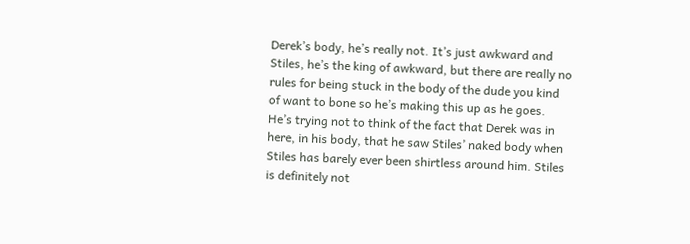Derek’s body, he’s really not. It’s just awkward and Stiles, he’s the king of awkward, but there are really no rules for being stuck in the body of the dude you kind of want to bone so he’s making this up as he goes. He’s trying not to think of the fact that Derek was in here, in his body, that he saw Stiles’ naked body when Stiles has barely ever been shirtless around him. Stiles is definitely not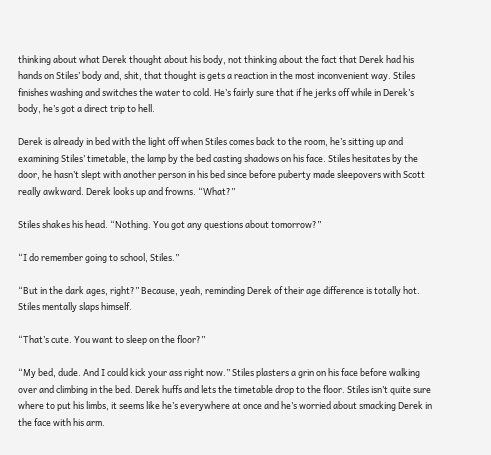thinking about what Derek thought about his body, not thinking about the fact that Derek had his hands on Stiles’ body and, shit, that thought is gets a reaction in the most inconvenient way. Stiles finishes washing and switches the water to cold. He’s fairly sure that if he jerks off while in Derek’s body, he’s got a direct trip to hell.

Derek is already in bed with the light off when Stiles comes back to the room, he’s sitting up and examining Stiles’ timetable, the lamp by the bed casting shadows on his face. Stiles hesitates by the door, he hasn’t slept with another person in his bed since before puberty made sleepovers with Scott really awkward. Derek looks up and frowns. “What?”

Stiles shakes his head. “Nothing. You got any questions about tomorrow?”

“I do remember going to school, Stiles.”

“But in the dark ages, right?” Because, yeah, reminding Derek of their age difference is totally hot. Stiles mentally slaps himself.

“That’s cute. You want to sleep on the floor?”

“My bed, dude. And I could kick your ass right now.” Stiles plasters a grin on his face before walking over and climbing in the bed. Derek huffs and lets the timetable drop to the floor. Stiles isn’t quite sure where to put his limbs, it seems like he’s everywhere at once and he’s worried about smacking Derek in the face with his arm.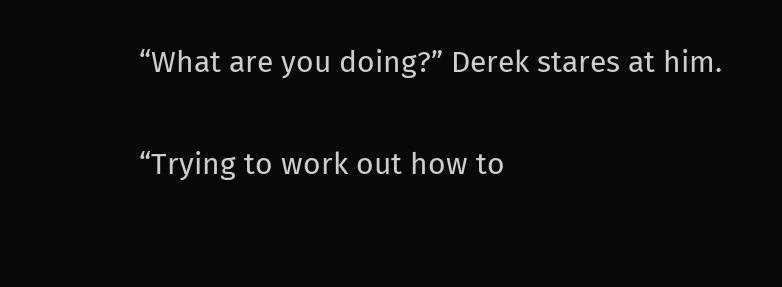“What are you doing?” Derek stares at him.

“Trying to work out how to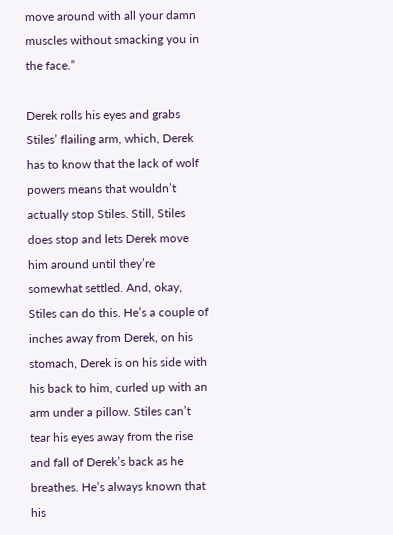move around with all your damn muscles without smacking you in the face.”

Derek rolls his eyes and grabs Stiles’ flailing arm, which, Derek has to know that the lack of wolf powers means that wouldn’t actually stop Stiles. Still, Stiles does stop and lets Derek move him around until they’re somewhat settled. And, okay, Stiles can do this. He’s a couple of inches away from Derek, on his stomach, Derek is on his side with his back to him, curled up with an arm under a pillow. Stiles can’t tear his eyes away from the rise and fall of Derek’s back as he breathes. He’s always known that his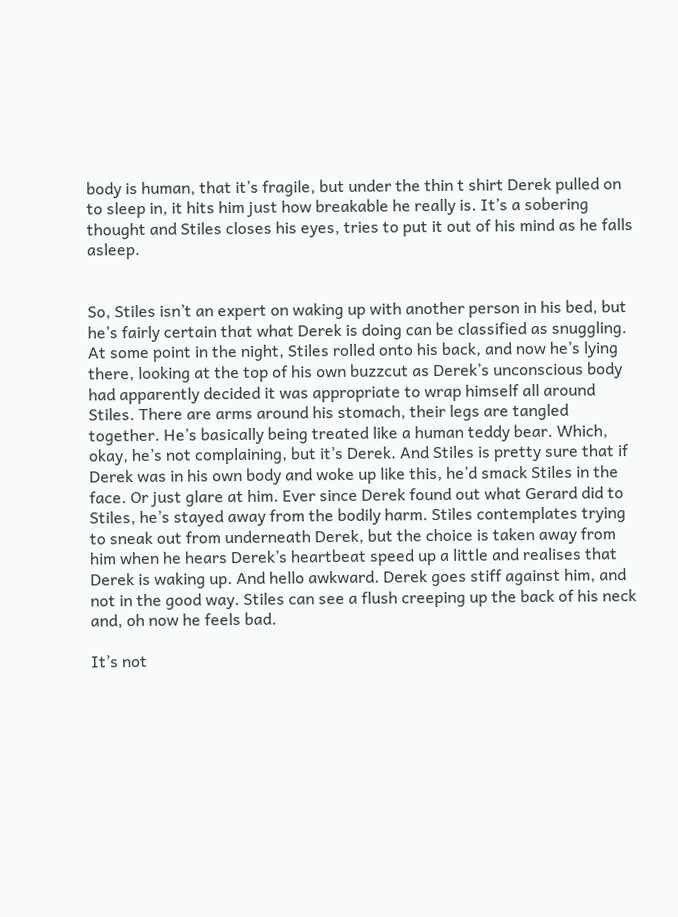body is human, that it’s fragile, but under the thin t shirt Derek pulled on to sleep in, it hits him just how breakable he really is. It’s a sobering thought and Stiles closes his eyes, tries to put it out of his mind as he falls asleep.


So, Stiles isn’t an expert on waking up with another person in his bed, but he’s fairly certain that what Derek is doing can be classified as snuggling. At some point in the night, Stiles rolled onto his back, and now he’s lying there, looking at the top of his own buzzcut as Derek’s unconscious body had apparently decided it was appropriate to wrap himself all around Stiles. There are arms around his stomach, their legs are tangled together. He’s basically being treated like a human teddy bear. Which, okay, he’s not complaining, but it’s Derek. And Stiles is pretty sure that if Derek was in his own body and woke up like this, he’d smack Stiles in the face. Or just glare at him. Ever since Derek found out what Gerard did to Stiles, he’s stayed away from the bodily harm. Stiles contemplates trying to sneak out from underneath Derek, but the choice is taken away from him when he hears Derek’s heartbeat speed up a little and realises that Derek is waking up. And hello awkward. Derek goes stiff against him, and not in the good way. Stiles can see a flush creeping up the back of his neck and, oh now he feels bad.

It’s not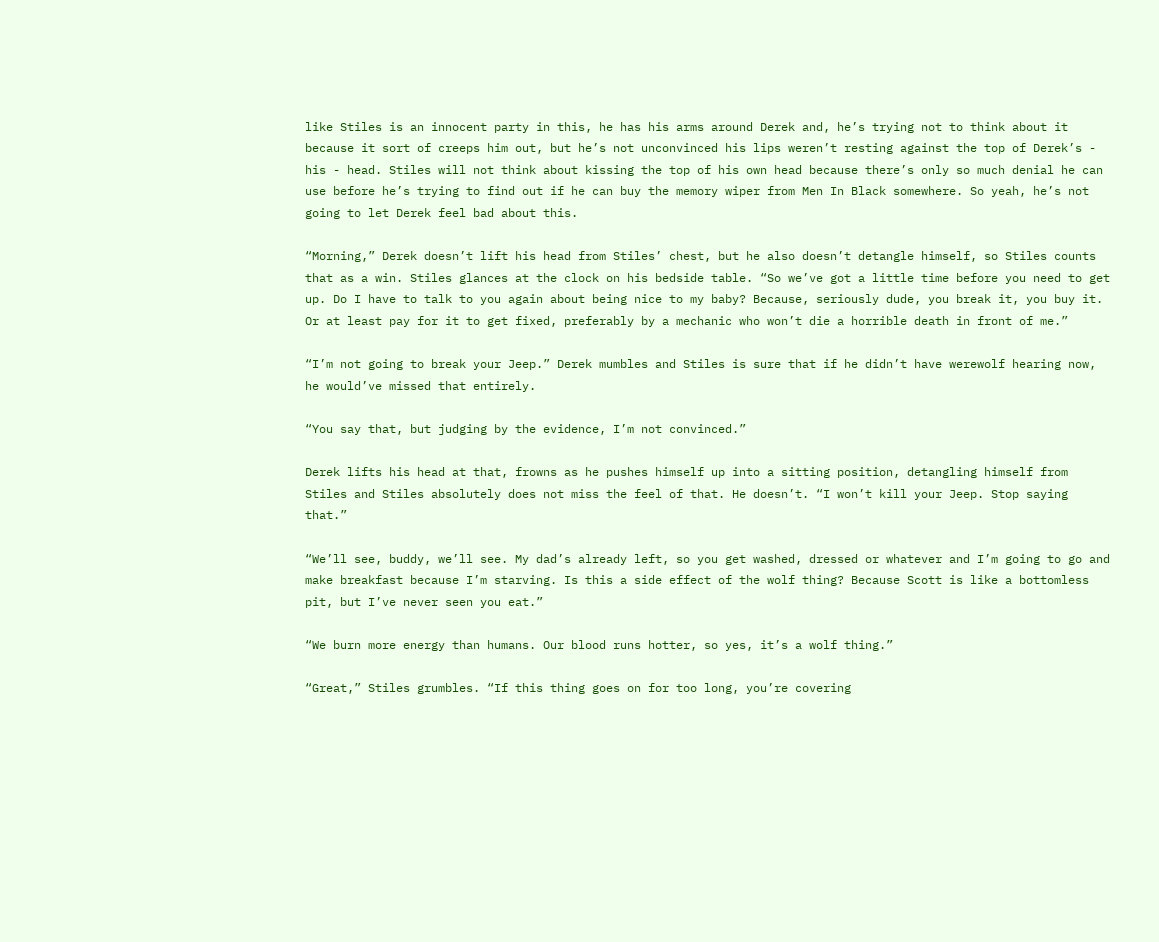like Stiles is an innocent party in this, he has his arms around Derek and, he’s trying not to think about it because it sort of creeps him out, but he’s not unconvinced his lips weren’t resting against the top of Derek’s - his - head. Stiles will not think about kissing the top of his own head because there’s only so much denial he can use before he’s trying to find out if he can buy the memory wiper from Men In Black somewhere. So yeah, he’s not going to let Derek feel bad about this.

“Morning,” Derek doesn’t lift his head from Stiles’ chest, but he also doesn’t detangle himself, so Stiles counts that as a win. Stiles glances at the clock on his bedside table. “So we’ve got a little time before you need to get up. Do I have to talk to you again about being nice to my baby? Because, seriously dude, you break it, you buy it. Or at least pay for it to get fixed, preferably by a mechanic who won’t die a horrible death in front of me.”

“I’m not going to break your Jeep.” Derek mumbles and Stiles is sure that if he didn’t have werewolf hearing now, he would’ve missed that entirely.

“You say that, but judging by the evidence, I’m not convinced.”

Derek lifts his head at that, frowns as he pushes himself up into a sitting position, detangling himself from Stiles and Stiles absolutely does not miss the feel of that. He doesn’t. “I won’t kill your Jeep. Stop saying that.”

“We’ll see, buddy, we’ll see. My dad’s already left, so you get washed, dressed or whatever and I’m going to go and make breakfast because I’m starving. Is this a side effect of the wolf thing? Because Scott is like a bottomless pit, but I’ve never seen you eat.”

“We burn more energy than humans. Our blood runs hotter, so yes, it’s a wolf thing.”

“Great,” Stiles grumbles. “If this thing goes on for too long, you’re covering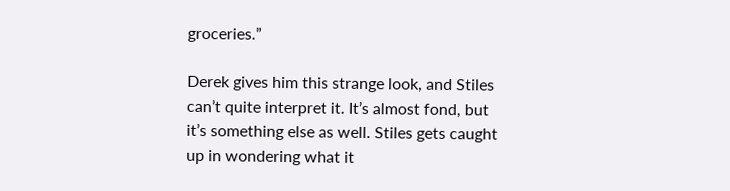groceries.”

Derek gives him this strange look, and Stiles can’t quite interpret it. It’s almost fond, but it’s something else as well. Stiles gets caught up in wondering what it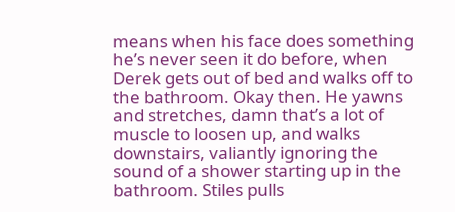means when his face does something he’s never seen it do before, when Derek gets out of bed and walks off to the bathroom. Okay then. He yawns and stretches, damn that’s a lot of muscle to loosen up, and walks downstairs, valiantly ignoring the sound of a shower starting up in the bathroom. Stiles pulls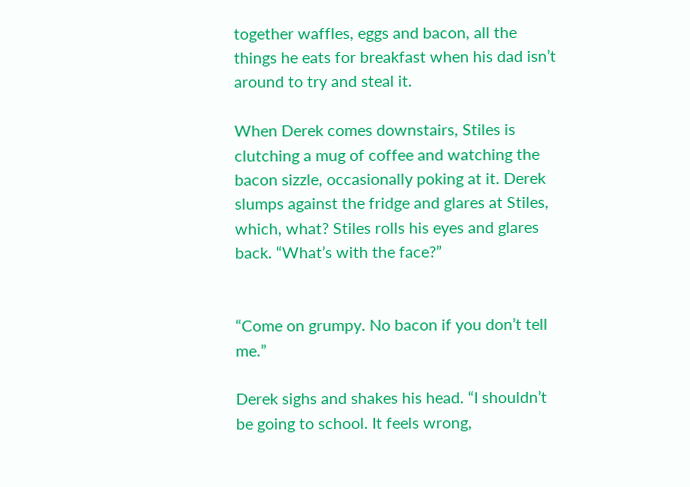together waffles, eggs and bacon, all the things he eats for breakfast when his dad isn’t around to try and steal it.

When Derek comes downstairs, Stiles is clutching a mug of coffee and watching the bacon sizzle, occasionally poking at it. Derek slumps against the fridge and glares at Stiles, which, what? Stiles rolls his eyes and glares back. “What’s with the face?”


“Come on grumpy. No bacon if you don’t tell me.”

Derek sighs and shakes his head. “I shouldn’t be going to school. It feels wrong,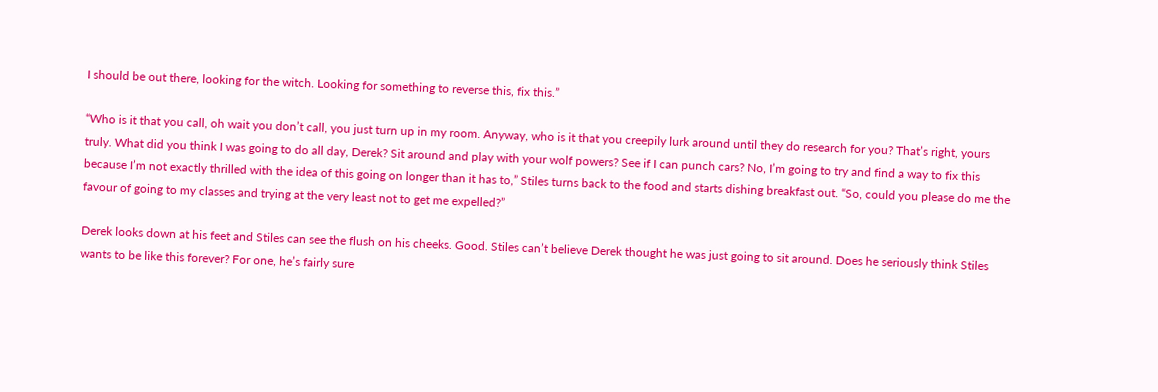I should be out there, looking for the witch. Looking for something to reverse this, fix this.”

“Who is it that you call, oh wait you don’t call, you just turn up in my room. Anyway, who is it that you creepily lurk around until they do research for you? That’s right, yours truly. What did you think I was going to do all day, Derek? Sit around and play with your wolf powers? See if I can punch cars? No, I’m going to try and find a way to fix this because I’m not exactly thrilled with the idea of this going on longer than it has to,” Stiles turns back to the food and starts dishing breakfast out. “So, could you please do me the favour of going to my classes and trying at the very least not to get me expelled?”

Derek looks down at his feet and Stiles can see the flush on his cheeks. Good. Stiles can’t believe Derek thought he was just going to sit around. Does he seriously think Stiles wants to be like this forever? For one, he’s fairly sure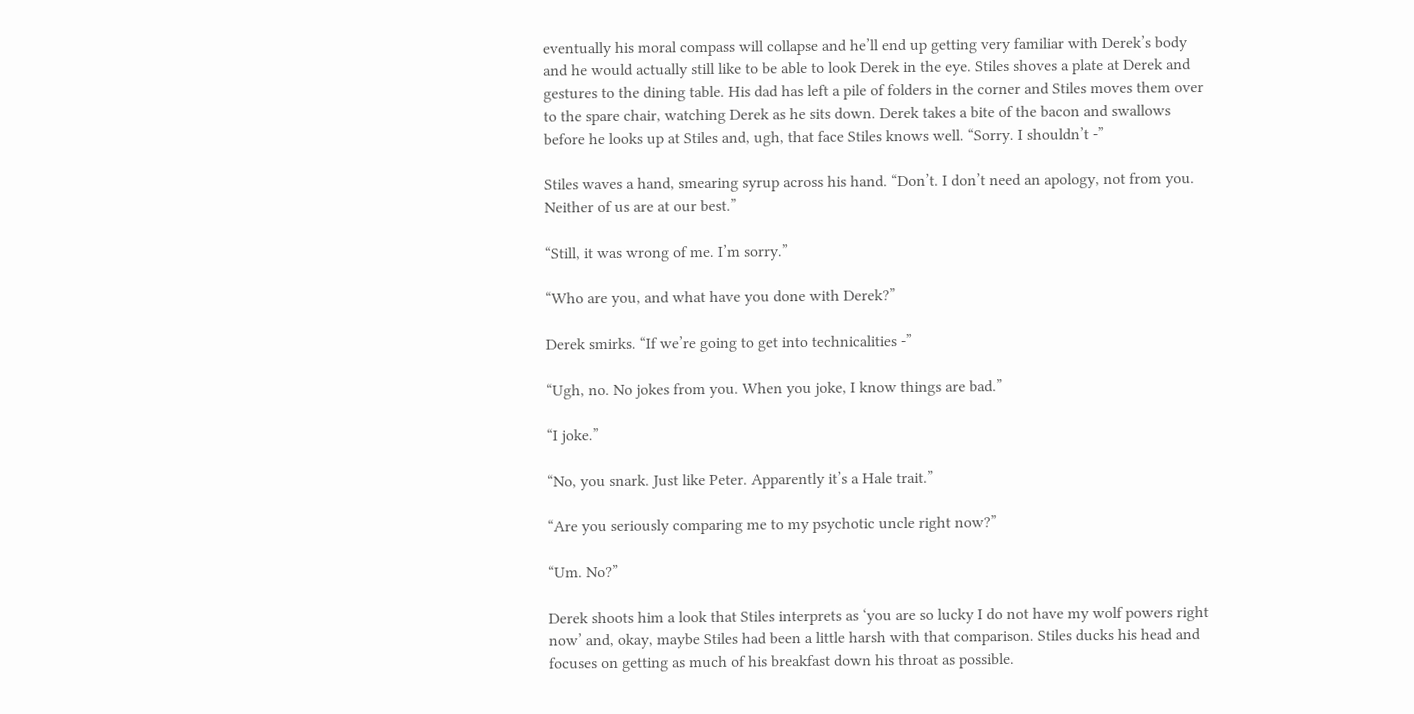eventually his moral compass will collapse and he’ll end up getting very familiar with Derek’s body and he would actually still like to be able to look Derek in the eye. Stiles shoves a plate at Derek and gestures to the dining table. His dad has left a pile of folders in the corner and Stiles moves them over to the spare chair, watching Derek as he sits down. Derek takes a bite of the bacon and swallows before he looks up at Stiles and, ugh, that face Stiles knows well. “Sorry. I shouldn’t -”

Stiles waves a hand, smearing syrup across his hand. “Don’t. I don’t need an apology, not from you. Neither of us are at our best.”

“Still, it was wrong of me. I’m sorry.”

“Who are you, and what have you done with Derek?”

Derek smirks. “If we’re going to get into technicalities -”

“Ugh, no. No jokes from you. When you joke, I know things are bad.”

“I joke.”

“No, you snark. Just like Peter. Apparently it’s a Hale trait.”

“Are you seriously comparing me to my psychotic uncle right now?”

“Um. No?”

Derek shoots him a look that Stiles interprets as ‘you are so lucky I do not have my wolf powers right now’ and, okay, maybe Stiles had been a little harsh with that comparison. Stiles ducks his head and focuses on getting as much of his breakfast down his throat as possible.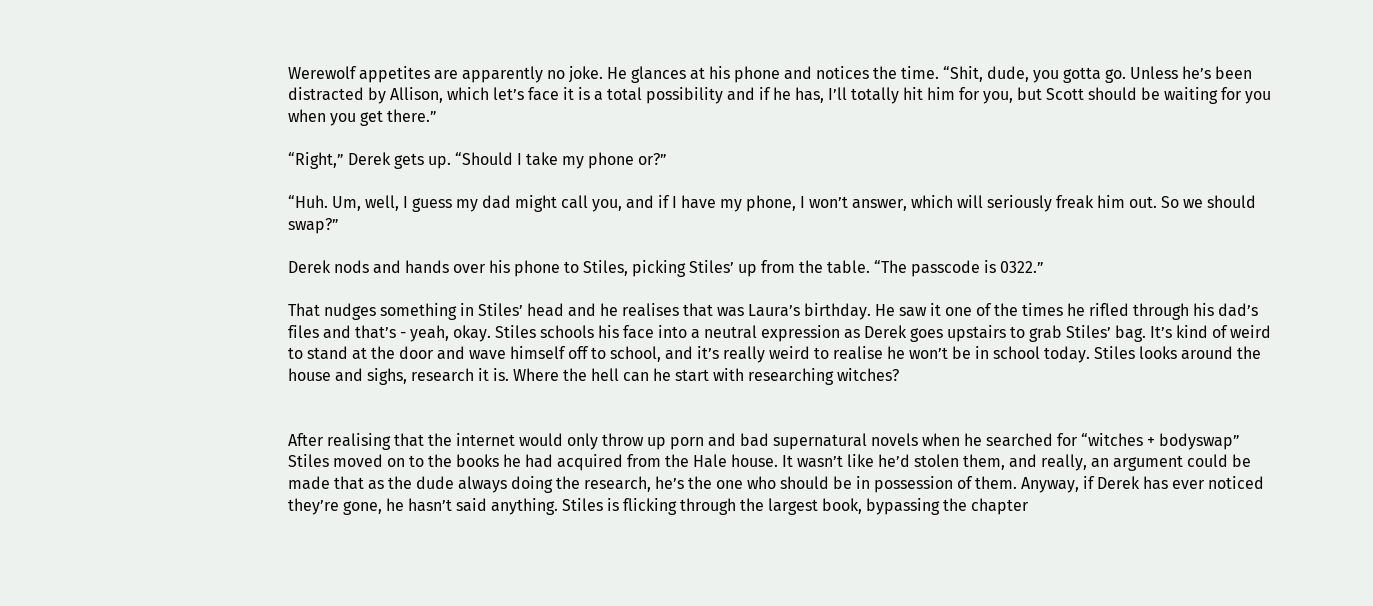Werewolf appetites are apparently no joke. He glances at his phone and notices the time. “Shit, dude, you gotta go. Unless he’s been distracted by Allison, which let’s face it is a total possibility and if he has, I’ll totally hit him for you, but Scott should be waiting for you when you get there.”

“Right,” Derek gets up. “Should I take my phone or?”

“Huh. Um, well, I guess my dad might call you, and if I have my phone, I won’t answer, which will seriously freak him out. So we should swap?”

Derek nods and hands over his phone to Stiles, picking Stiles’ up from the table. “The passcode is 0322.”

That nudges something in Stiles’ head and he realises that was Laura’s birthday. He saw it one of the times he rifled through his dad’s files and that’s - yeah, okay. Stiles schools his face into a neutral expression as Derek goes upstairs to grab Stiles’ bag. It’s kind of weird to stand at the door and wave himself off to school, and it’s really weird to realise he won’t be in school today. Stiles looks around the house and sighs, research it is. Where the hell can he start with researching witches?


After realising that the internet would only throw up porn and bad supernatural novels when he searched for “witches + bodyswap” Stiles moved on to the books he had acquired from the Hale house. It wasn’t like he’d stolen them, and really, an argument could be made that as the dude always doing the research, he’s the one who should be in possession of them. Anyway, if Derek has ever noticed they’re gone, he hasn’t said anything. Stiles is flicking through the largest book, bypassing the chapter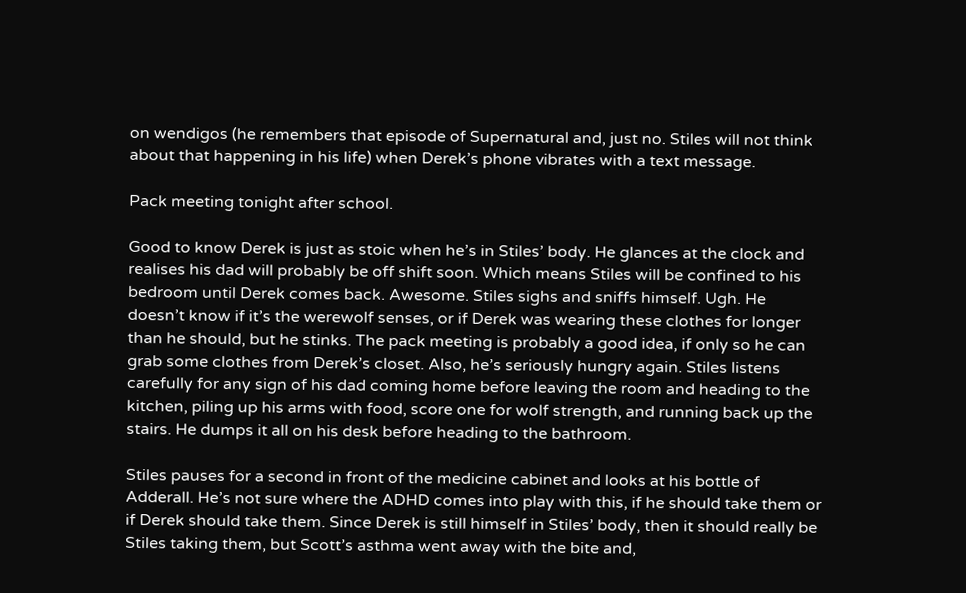on wendigos (he remembers that episode of Supernatural and, just no. Stiles will not think about that happening in his life) when Derek’s phone vibrates with a text message.

Pack meeting tonight after school.

Good to know Derek is just as stoic when he’s in Stiles’ body. He glances at the clock and realises his dad will probably be off shift soon. Which means Stiles will be confined to his bedroom until Derek comes back. Awesome. Stiles sighs and sniffs himself. Ugh. He doesn’t know if it’s the werewolf senses, or if Derek was wearing these clothes for longer than he should, but he stinks. The pack meeting is probably a good idea, if only so he can grab some clothes from Derek’s closet. Also, he’s seriously hungry again. Stiles listens carefully for any sign of his dad coming home before leaving the room and heading to the kitchen, piling up his arms with food, score one for wolf strength, and running back up the stairs. He dumps it all on his desk before heading to the bathroom.

Stiles pauses for a second in front of the medicine cabinet and looks at his bottle of Adderall. He’s not sure where the ADHD comes into play with this, if he should take them or if Derek should take them. Since Derek is still himself in Stiles’ body, then it should really be Stiles taking them, but Scott’s asthma went away with the bite and,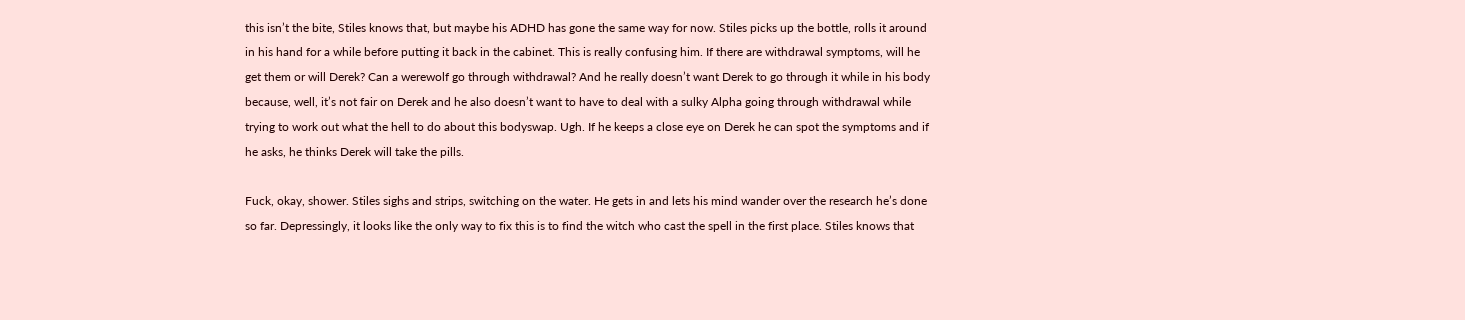this isn’t the bite, Stiles knows that, but maybe his ADHD has gone the same way for now. Stiles picks up the bottle, rolls it around in his hand for a while before putting it back in the cabinet. This is really confusing him. If there are withdrawal symptoms, will he get them or will Derek? Can a werewolf go through withdrawal? And he really doesn’t want Derek to go through it while in his body because, well, it’s not fair on Derek and he also doesn’t want to have to deal with a sulky Alpha going through withdrawal while trying to work out what the hell to do about this bodyswap. Ugh. If he keeps a close eye on Derek he can spot the symptoms and if he asks, he thinks Derek will take the pills.

Fuck, okay, shower. Stiles sighs and strips, switching on the water. He gets in and lets his mind wander over the research he’s done so far. Depressingly, it looks like the only way to fix this is to find the witch who cast the spell in the first place. Stiles knows that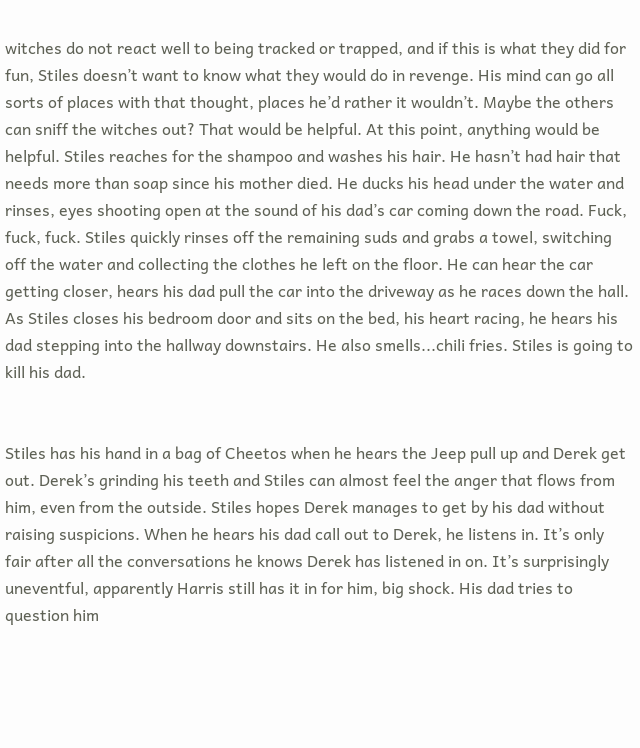witches do not react well to being tracked or trapped, and if this is what they did for fun, Stiles doesn’t want to know what they would do in revenge. His mind can go all sorts of places with that thought, places he’d rather it wouldn’t. Maybe the others can sniff the witches out? That would be helpful. At this point, anything would be helpful. Stiles reaches for the shampoo and washes his hair. He hasn’t had hair that needs more than soap since his mother died. He ducks his head under the water and rinses, eyes shooting open at the sound of his dad’s car coming down the road. Fuck, fuck, fuck. Stiles quickly rinses off the remaining suds and grabs a towel, switching off the water and collecting the clothes he left on the floor. He can hear the car getting closer, hears his dad pull the car into the driveway as he races down the hall. As Stiles closes his bedroom door and sits on the bed, his heart racing, he hears his dad stepping into the hallway downstairs. He also smells...chili fries. Stiles is going to kill his dad.


Stiles has his hand in a bag of Cheetos when he hears the Jeep pull up and Derek get out. Derek’s grinding his teeth and Stiles can almost feel the anger that flows from him, even from the outside. Stiles hopes Derek manages to get by his dad without raising suspicions. When he hears his dad call out to Derek, he listens in. It’s only fair after all the conversations he knows Derek has listened in on. It’s surprisingly uneventful, apparently Harris still has it in for him, big shock. His dad tries to question him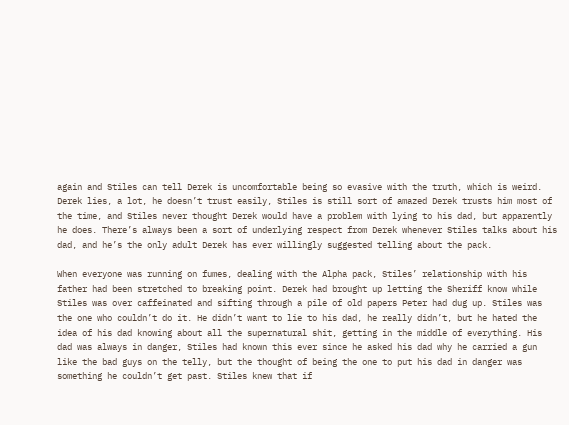again and Stiles can tell Derek is uncomfortable being so evasive with the truth, which is weird. Derek lies, a lot, he doesn’t trust easily, Stiles is still sort of amazed Derek trusts him most of the time, and Stiles never thought Derek would have a problem with lying to his dad, but apparently he does. There’s always been a sort of underlying respect from Derek whenever Stiles talks about his dad, and he’s the only adult Derek has ever willingly suggested telling about the pack.

When everyone was running on fumes, dealing with the Alpha pack, Stiles’ relationship with his father had been stretched to breaking point. Derek had brought up letting the Sheriff know while Stiles was over caffeinated and sifting through a pile of old papers Peter had dug up. Stiles was the one who couldn’t do it. He didn’t want to lie to his dad, he really didn’t, but he hated the idea of his dad knowing about all the supernatural shit, getting in the middle of everything. His dad was always in danger, Stiles had known this ever since he asked his dad why he carried a gun like the bad guys on the telly, but the thought of being the one to put his dad in danger was something he couldn’t get past. Stiles knew that if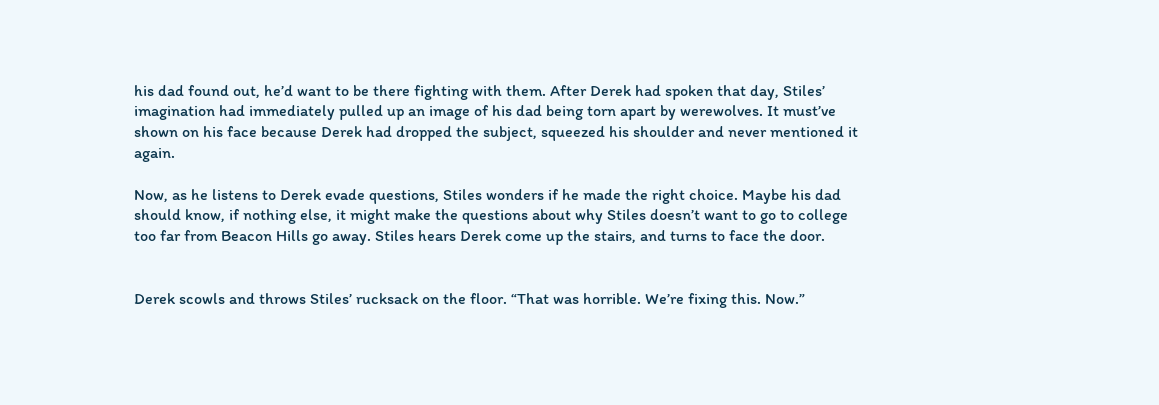his dad found out, he’d want to be there fighting with them. After Derek had spoken that day, Stiles’ imagination had immediately pulled up an image of his dad being torn apart by werewolves. It must’ve shown on his face because Derek had dropped the subject, squeezed his shoulder and never mentioned it again.

Now, as he listens to Derek evade questions, Stiles wonders if he made the right choice. Maybe his dad should know, if nothing else, it might make the questions about why Stiles doesn’t want to go to college too far from Beacon Hills go away. Stiles hears Derek come up the stairs, and turns to face the door.


Derek scowls and throws Stiles’ rucksack on the floor. “That was horrible. We’re fixing this. Now.”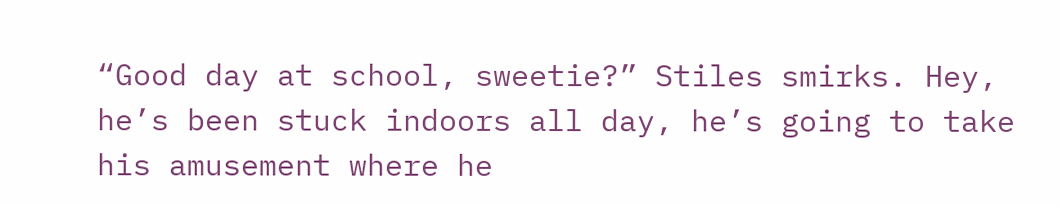“Good day at school, sweetie?” Stiles smirks. Hey, he’s been stuck indoors all day, he’s going to take his amusement where he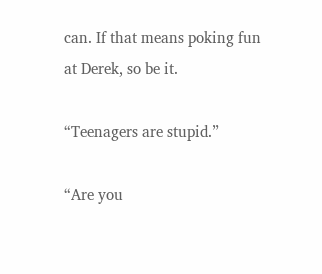can. If that means poking fun at Derek, so be it.

“Teenagers are stupid.”

“Are you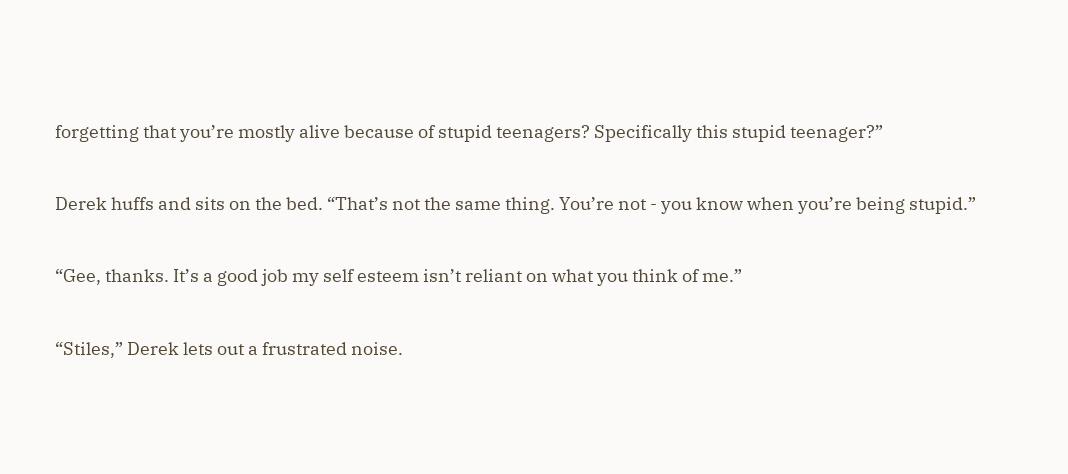forgetting that you’re mostly alive because of stupid teenagers? Specifically this stupid teenager?”

Derek huffs and sits on the bed. “That’s not the same thing. You’re not - you know when you’re being stupid.”

“Gee, thanks. It’s a good job my self esteem isn’t reliant on what you think of me.”

“Stiles,” Derek lets out a frustrated noise.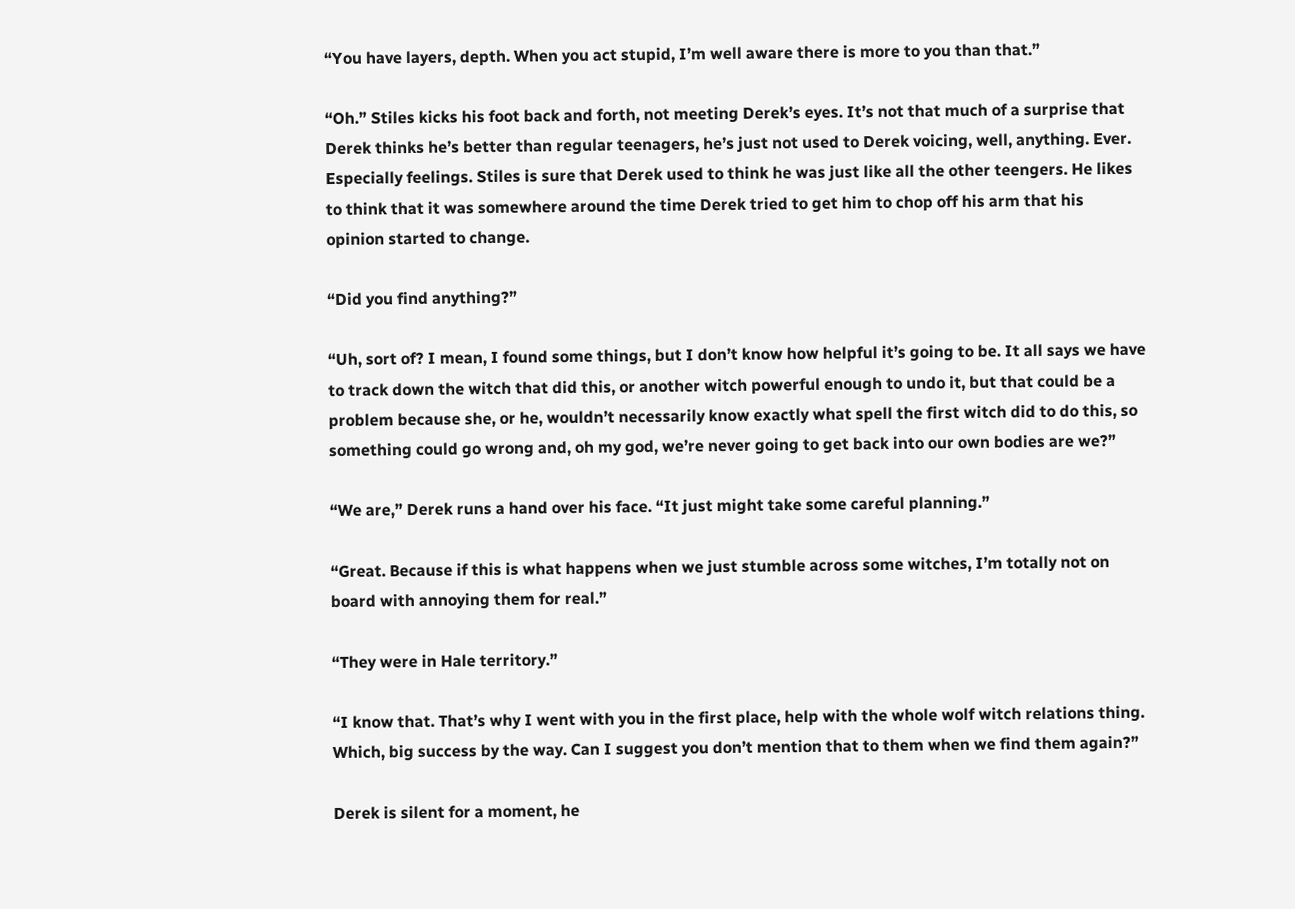“You have layers, depth. When you act stupid, I’m well aware there is more to you than that.”

“Oh.” Stiles kicks his foot back and forth, not meeting Derek’s eyes. It’s not that much of a surprise that Derek thinks he’s better than regular teenagers, he’s just not used to Derek voicing, well, anything. Ever. Especially feelings. Stiles is sure that Derek used to think he was just like all the other teengers. He likes to think that it was somewhere around the time Derek tried to get him to chop off his arm that his opinion started to change.

“Did you find anything?”

“Uh, sort of? I mean, I found some things, but I don’t know how helpful it’s going to be. It all says we have to track down the witch that did this, or another witch powerful enough to undo it, but that could be a problem because she, or he, wouldn’t necessarily know exactly what spell the first witch did to do this, so something could go wrong and, oh my god, we’re never going to get back into our own bodies are we?”

“We are,” Derek runs a hand over his face. “It just might take some careful planning.”

“Great. Because if this is what happens when we just stumble across some witches, I’m totally not on board with annoying them for real.”

“They were in Hale territory.”

“I know that. That’s why I went with you in the first place, help with the whole wolf witch relations thing. Which, big success by the way. Can I suggest you don’t mention that to them when we find them again?”

Derek is silent for a moment, he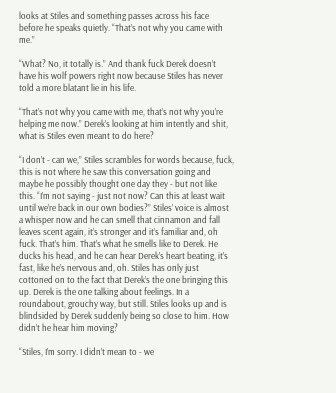looks at Stiles and something passes across his face before he speaks quietly. “That’s not why you came with me.”

“What? No, it totally is.” And thank fuck Derek doesn’t have his wolf powers right now because Stiles has never told a more blatant lie in his life.

“That’s not why you came with me, that’s not why you’re helping me now.” Derek’s looking at him intently and shit, what is Stiles even meant to do here?

“I don’t - can we,” Stiles scrambles for words because, fuck, this is not where he saw this conversation going and maybe he possibly thought one day they - but not like this. “I’m not saying - just not now? Can this at least wait until we’re back in our own bodies?” Stiles’ voice is almost a whisper now and he can smell that cinnamon and fall leaves scent again, it’s stronger and it’s familiar and, oh fuck. That’s him. That’s what he smells like to Derek. He ducks his head, and he can hear Derek’s heart beating, it’s fast, like he’s nervous and, oh. Stiles has only just cottoned on to the fact that Derek’s the one bringing this up. Derek is the one talking about feelings. In a roundabout, grouchy way, but still. Stiles looks up and is blindsided by Derek suddenly being so close to him. How didn’t he hear him moving?

“Stiles, I’m sorry. I didn’t mean to - we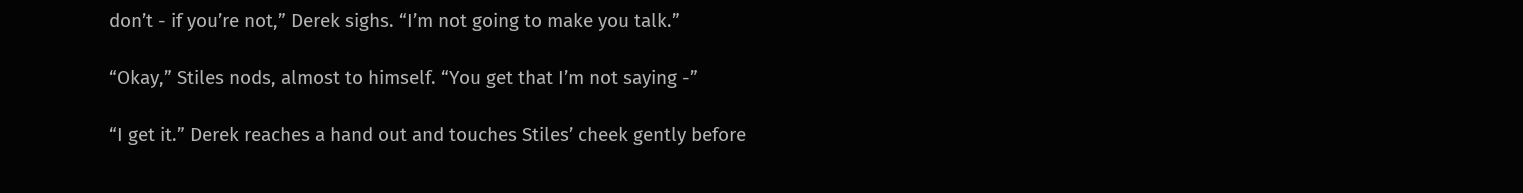don’t - if you’re not,” Derek sighs. “I’m not going to make you talk.”

“Okay,” Stiles nods, almost to himself. “You get that I’m not saying -”

“I get it.” Derek reaches a hand out and touches Stiles’ cheek gently before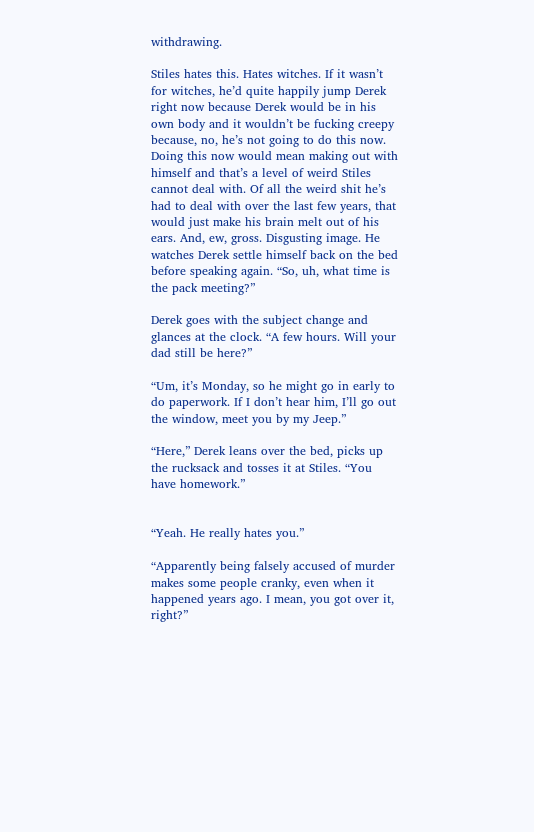withdrawing.

Stiles hates this. Hates witches. If it wasn’t for witches, he’d quite happily jump Derek right now because Derek would be in his own body and it wouldn’t be fucking creepy because, no, he’s not going to do this now. Doing this now would mean making out with himself and that’s a level of weird Stiles cannot deal with. Of all the weird shit he’s had to deal with over the last few years, that would just make his brain melt out of his ears. And, ew, gross. Disgusting image. He watches Derek settle himself back on the bed before speaking again. “So, uh, what time is the pack meeting?”

Derek goes with the subject change and glances at the clock. “A few hours. Will your dad still be here?”

“Um, it’s Monday, so he might go in early to do paperwork. If I don’t hear him, I’ll go out the window, meet you by my Jeep.”

“Here,” Derek leans over the bed, picks up the rucksack and tosses it at Stiles. “You have homework.”


“Yeah. He really hates you.”

“Apparently being falsely accused of murder makes some people cranky, even when it happened years ago. I mean, you got over it, right?”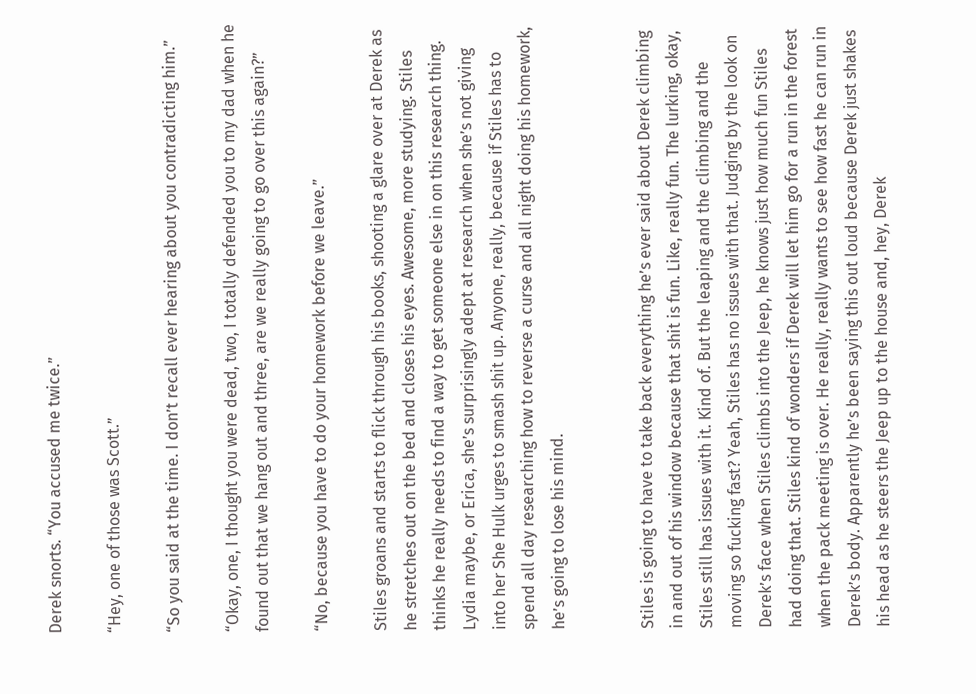Derek snorts. “You accused me twice.”

“Hey, one of those was Scott.”

“So you said at the time. I don’t recall ever hearing about you contradicting him.”

“Okay, one, I thought you were dead, two, I totally defended you to my dad when he found out that we hang out and three, are we really going to go over this again?”

“No, because you have to do your homework before we leave.”

Stiles groans and starts to flick through his books, shooting a glare over at Derek as he stretches out on the bed and closes his eyes. Awesome, more studying. Stiles thinks he really needs to find a way to get someone else in on this research thing. Lydia maybe, or Erica, she’s surprisingly adept at research when she’s not giving into her She Hulk urges to smash shit up. Anyone, really, because if Stiles has to spend all day researching how to reverse a curse and all night doing his homework, he’s going to lose his mind.


Stiles is going to have to take back everything he’s ever said about Derek climbing in and out of his window because that shit is fun. Like, really fun. The lurking, okay, Stiles still has issues with it. Kind of. But the leaping and the climbing and the moving so fucking fast? Yeah, Stiles has no issues with that. Judging by the look on Derek’s face when Stiles climbs into the Jeep, he knows just how much fun Stiles had doing that. Stiles kind of wonders if Derek will let him go for a run in the forest when the pack meeting is over. He really, really wants to see how fast he can run in Derek’s body. Apparently he’s been saying this out loud because Derek just shakes his head as he steers the Jeep up to the house and, hey, Derek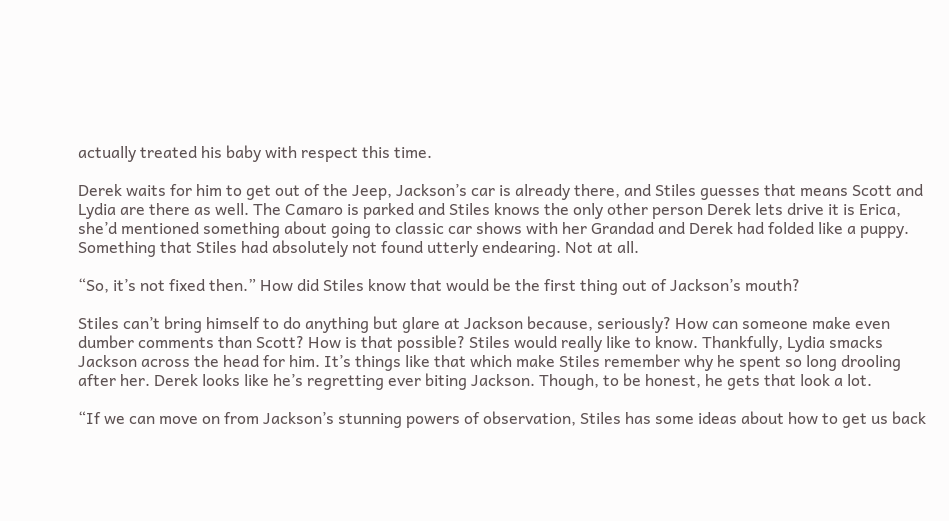actually treated his baby with respect this time.

Derek waits for him to get out of the Jeep, Jackson’s car is already there, and Stiles guesses that means Scott and Lydia are there as well. The Camaro is parked and Stiles knows the only other person Derek lets drive it is Erica, she’d mentioned something about going to classic car shows with her Grandad and Derek had folded like a puppy. Something that Stiles had absolutely not found utterly endearing. Not at all.

“So, it’s not fixed then.” How did Stiles know that would be the first thing out of Jackson’s mouth?

Stiles can’t bring himself to do anything but glare at Jackson because, seriously? How can someone make even dumber comments than Scott? How is that possible? Stiles would really like to know. Thankfully, Lydia smacks Jackson across the head for him. It’s things like that which make Stiles remember why he spent so long drooling after her. Derek looks like he’s regretting ever biting Jackson. Though, to be honest, he gets that look a lot.

“If we can move on from Jackson’s stunning powers of observation, Stiles has some ideas about how to get us back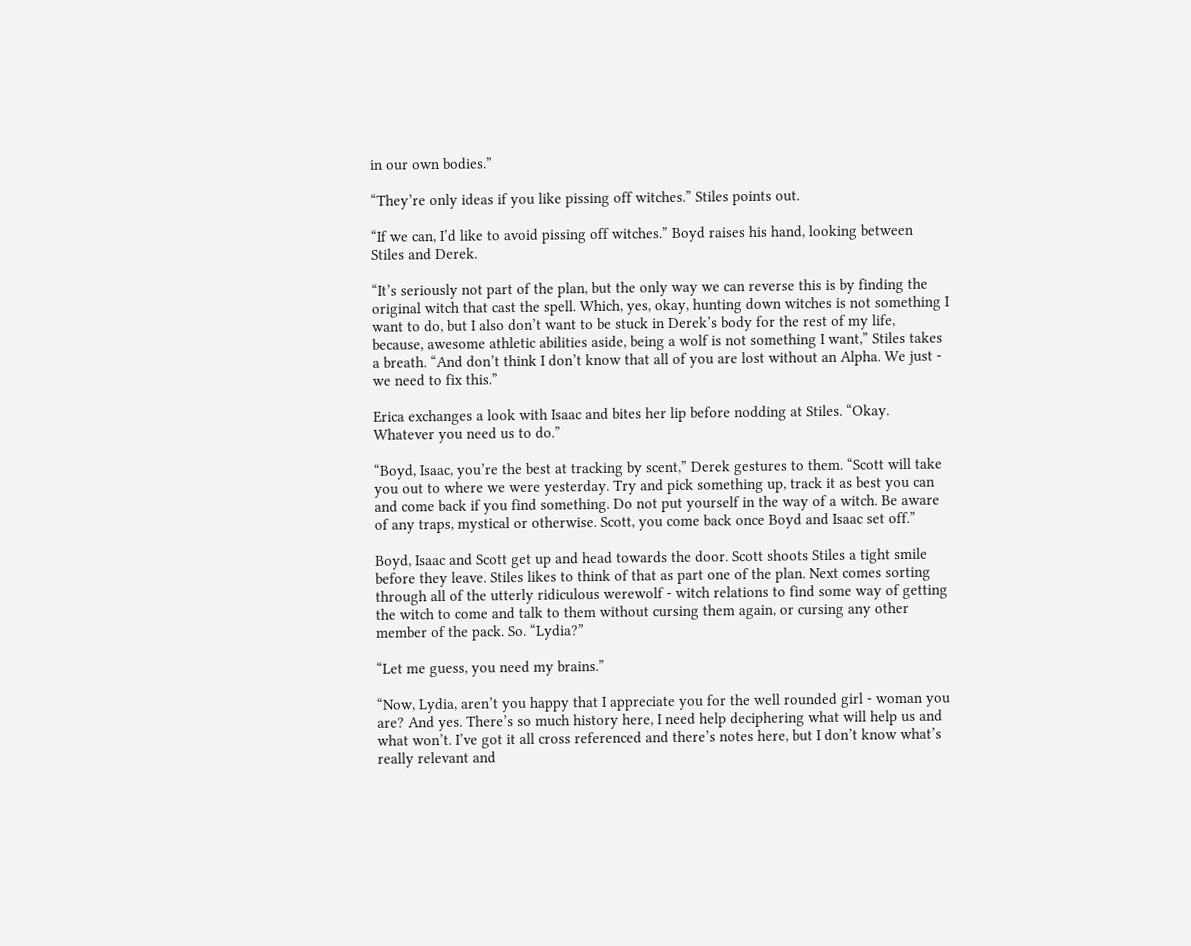in our own bodies.”

“They’re only ideas if you like pissing off witches.” Stiles points out.

“If we can, I’d like to avoid pissing off witches.” Boyd raises his hand, looking between Stiles and Derek.

“It’s seriously not part of the plan, but the only way we can reverse this is by finding the original witch that cast the spell. Which, yes, okay, hunting down witches is not something I want to do, but I also don’t want to be stuck in Derek’s body for the rest of my life, because, awesome athletic abilities aside, being a wolf is not something I want,” Stiles takes a breath. “And don’t think I don’t know that all of you are lost without an Alpha. We just - we need to fix this.”

Erica exchanges a look with Isaac and bites her lip before nodding at Stiles. “Okay. Whatever you need us to do.”

“Boyd, Isaac, you’re the best at tracking by scent,” Derek gestures to them. “Scott will take you out to where we were yesterday. Try and pick something up, track it as best you can and come back if you find something. Do not put yourself in the way of a witch. Be aware of any traps, mystical or otherwise. Scott, you come back once Boyd and Isaac set off.”

Boyd, Isaac and Scott get up and head towards the door. Scott shoots Stiles a tight smile before they leave. Stiles likes to think of that as part one of the plan. Next comes sorting through all of the utterly ridiculous werewolf - witch relations to find some way of getting the witch to come and talk to them without cursing them again, or cursing any other member of the pack. So. “Lydia?”

“Let me guess, you need my brains.”

“Now, Lydia, aren’t you happy that I appreciate you for the well rounded girl - woman you are? And yes. There’s so much history here, I need help deciphering what will help us and what won’t. I’ve got it all cross referenced and there’s notes here, but I don’t know what’s really relevant and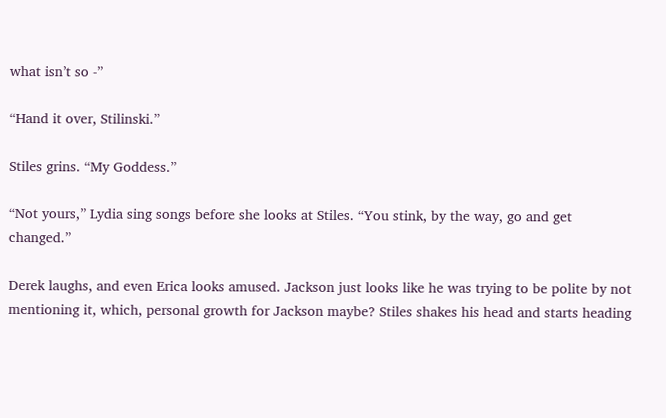what isn’t so -”

“Hand it over, Stilinski.”

Stiles grins. “My Goddess.”

“Not yours,” Lydia sing songs before she looks at Stiles. “You stink, by the way, go and get changed.”

Derek laughs, and even Erica looks amused. Jackson just looks like he was trying to be polite by not mentioning it, which, personal growth for Jackson maybe? Stiles shakes his head and starts heading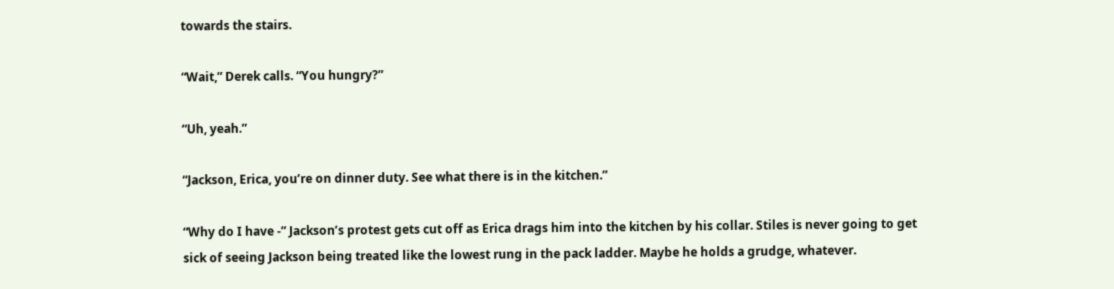towards the stairs.

“Wait,” Derek calls. “You hungry?”

“Uh, yeah.”

“Jackson, Erica, you’re on dinner duty. See what there is in the kitchen.”

“Why do I have -” Jackson’s protest gets cut off as Erica drags him into the kitchen by his collar. Stiles is never going to get sick of seeing Jackson being treated like the lowest rung in the pack ladder. Maybe he holds a grudge, whatever.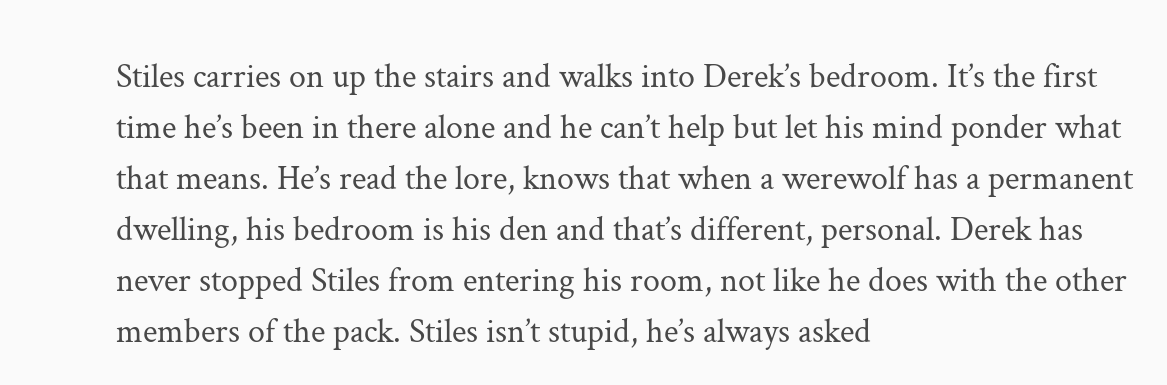Stiles carries on up the stairs and walks into Derek’s bedroom. It’s the first time he’s been in there alone and he can’t help but let his mind ponder what that means. He’s read the lore, knows that when a werewolf has a permanent dwelling, his bedroom is his den and that’s different, personal. Derek has never stopped Stiles from entering his room, not like he does with the other members of the pack. Stiles isn’t stupid, he’s always asked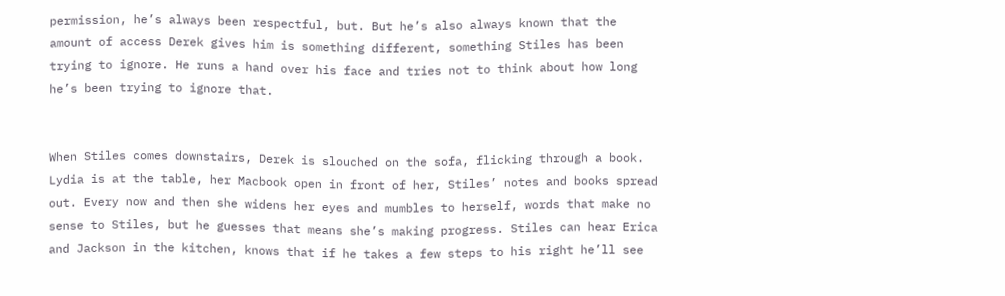permission, he’s always been respectful, but. But he’s also always known that the amount of access Derek gives him is something different, something Stiles has been trying to ignore. He runs a hand over his face and tries not to think about how long he’s been trying to ignore that.


When Stiles comes downstairs, Derek is slouched on the sofa, flicking through a book. Lydia is at the table, her Macbook open in front of her, Stiles’ notes and books spread out. Every now and then she widens her eyes and mumbles to herself, words that make no sense to Stiles, but he guesses that means she’s making progress. Stiles can hear Erica and Jackson in the kitchen, knows that if he takes a few steps to his right he’ll see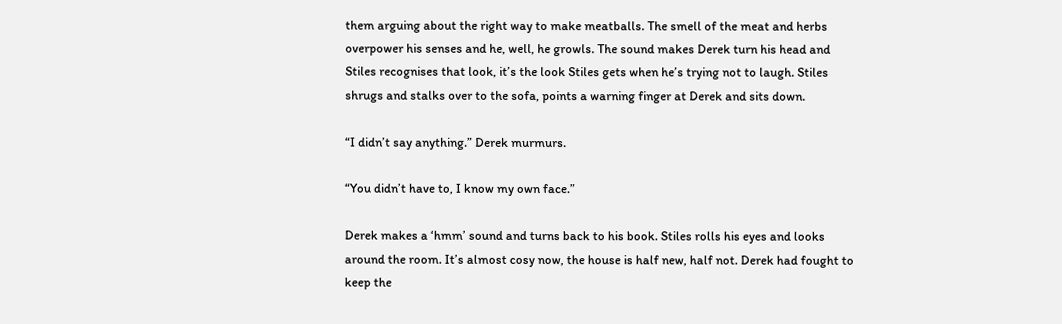them arguing about the right way to make meatballs. The smell of the meat and herbs overpower his senses and he, well, he growls. The sound makes Derek turn his head and Stiles recognises that look, it’s the look Stiles gets when he’s trying not to laugh. Stiles shrugs and stalks over to the sofa, points a warning finger at Derek and sits down.

“I didn’t say anything.” Derek murmurs.

“You didn’t have to, I know my own face.”

Derek makes a ‘hmm’ sound and turns back to his book. Stiles rolls his eyes and looks around the room. It’s almost cosy now, the house is half new, half not. Derek had fought to keep the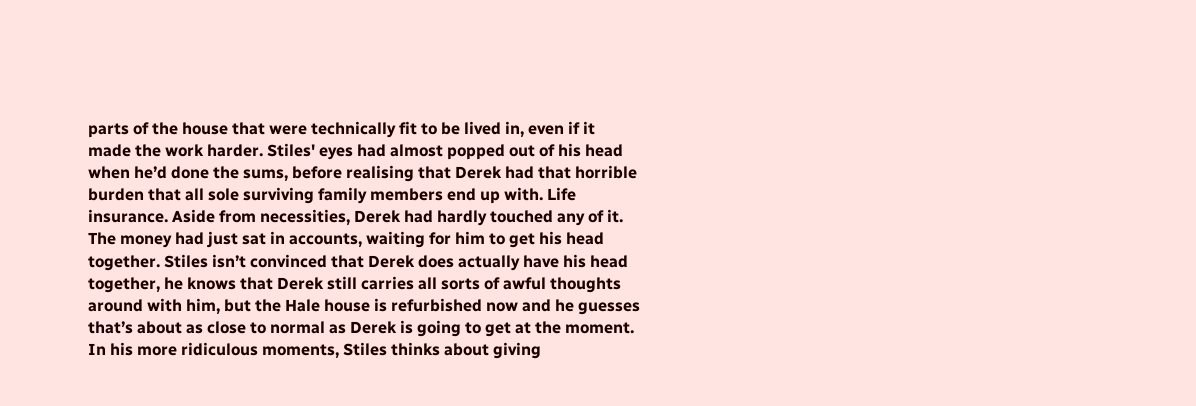parts of the house that were technically fit to be lived in, even if it made the work harder. Stiles' eyes had almost popped out of his head when he’d done the sums, before realising that Derek had that horrible burden that all sole surviving family members end up with. Life insurance. Aside from necessities, Derek had hardly touched any of it. The money had just sat in accounts, waiting for him to get his head together. Stiles isn’t convinced that Derek does actually have his head together, he knows that Derek still carries all sorts of awful thoughts around with him, but the Hale house is refurbished now and he guesses that’s about as close to normal as Derek is going to get at the moment. In his more ridiculous moments, Stiles thinks about giving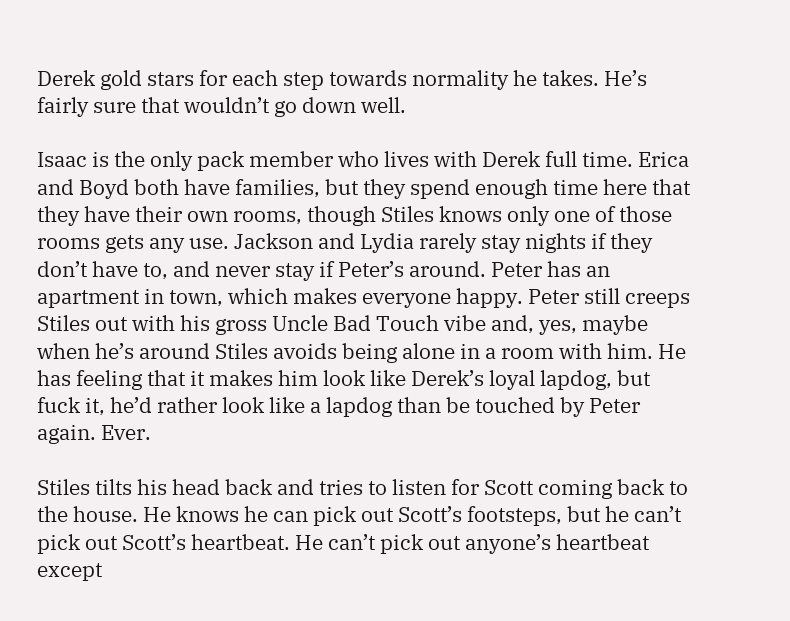Derek gold stars for each step towards normality he takes. He’s fairly sure that wouldn’t go down well.

Isaac is the only pack member who lives with Derek full time. Erica and Boyd both have families, but they spend enough time here that they have their own rooms, though Stiles knows only one of those rooms gets any use. Jackson and Lydia rarely stay nights if they don’t have to, and never stay if Peter’s around. Peter has an apartment in town, which makes everyone happy. Peter still creeps Stiles out with his gross Uncle Bad Touch vibe and, yes, maybe when he’s around Stiles avoids being alone in a room with him. He has feeling that it makes him look like Derek’s loyal lapdog, but fuck it, he’d rather look like a lapdog than be touched by Peter again. Ever.

Stiles tilts his head back and tries to listen for Scott coming back to the house. He knows he can pick out Scott’s footsteps, but he can’t pick out Scott’s heartbeat. He can’t pick out anyone’s heartbeat except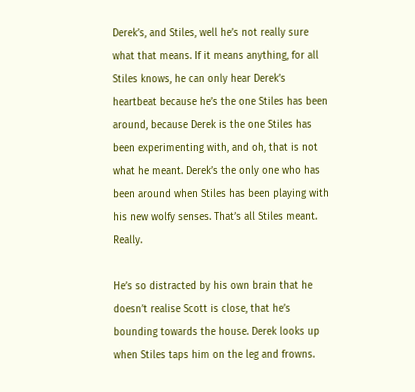Derek’s, and Stiles, well he’s not really sure what that means. If it means anything, for all Stiles knows, he can only hear Derek’s heartbeat because he’s the one Stiles has been around, because Derek is the one Stiles has been experimenting with, and oh, that is not what he meant. Derek’s the only one who has been around when Stiles has been playing with his new wolfy senses. That’s all Stiles meant. Really.

He’s so distracted by his own brain that he doesn’t realise Scott is close, that he’s bounding towards the house. Derek looks up when Stiles taps him on the leg and frowns.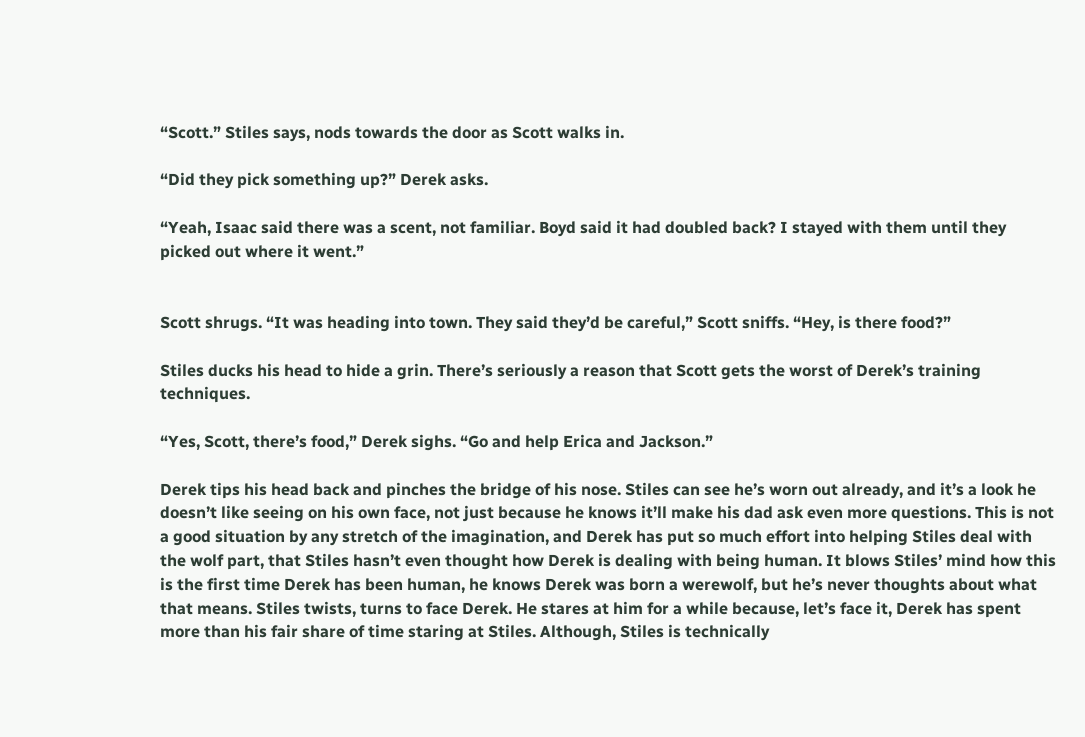“Scott.” Stiles says, nods towards the door as Scott walks in.

“Did they pick something up?” Derek asks.

“Yeah, Isaac said there was a scent, not familiar. Boyd said it had doubled back? I stayed with them until they picked out where it went.”


Scott shrugs. “It was heading into town. They said they’d be careful,” Scott sniffs. “Hey, is there food?”

Stiles ducks his head to hide a grin. There’s seriously a reason that Scott gets the worst of Derek’s training techniques.

“Yes, Scott, there’s food,” Derek sighs. “Go and help Erica and Jackson.”

Derek tips his head back and pinches the bridge of his nose. Stiles can see he’s worn out already, and it’s a look he doesn’t like seeing on his own face, not just because he knows it’ll make his dad ask even more questions. This is not a good situation by any stretch of the imagination, and Derek has put so much effort into helping Stiles deal with the wolf part, that Stiles hasn’t even thought how Derek is dealing with being human. It blows Stiles’ mind how this is the first time Derek has been human, he knows Derek was born a werewolf, but he’s never thoughts about what that means. Stiles twists, turns to face Derek. He stares at him for a while because, let’s face it, Derek has spent more than his fair share of time staring at Stiles. Although, Stiles is technically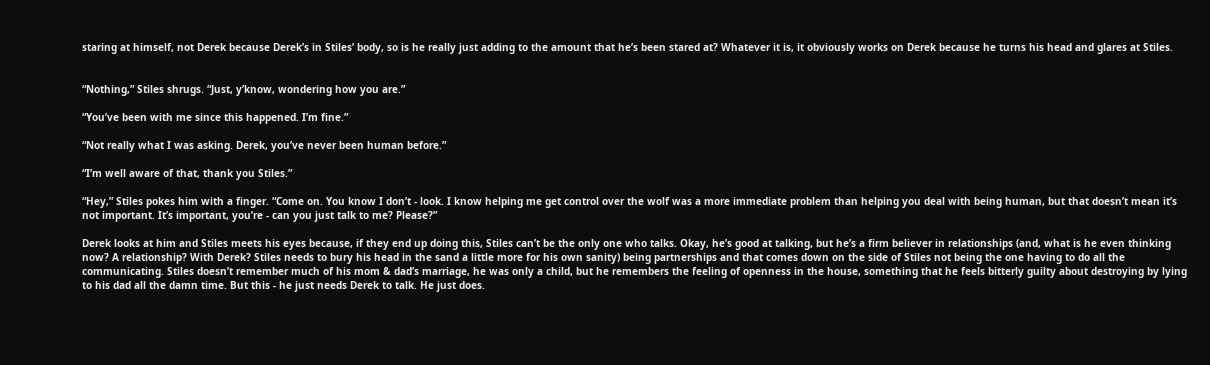staring at himself, not Derek because Derek’s in Stiles’ body, so is he really just adding to the amount that he’s been stared at? Whatever it is, it obviously works on Derek because he turns his head and glares at Stiles.


“Nothing,” Stiles shrugs. “Just, y’know, wondering how you are.”

“You’ve been with me since this happened. I’m fine.”

“Not really what I was asking. Derek, you’ve never been human before.”

“I’m well aware of that, thank you Stiles.”

“Hey,” Stiles pokes him with a finger. “Come on. You know I don’t - look. I know helping me get control over the wolf was a more immediate problem than helping you deal with being human, but that doesn’t mean it’s not important. It’s important, you’re - can you just talk to me? Please?”

Derek looks at him and Stiles meets his eyes because, if they end up doing this, Stiles can’t be the only one who talks. Okay, he’s good at talking, but he’s a firm believer in relationships (and, what is he even thinking now? A relationship? With Derek? Stiles needs to bury his head in the sand a little more for his own sanity) being partnerships and that comes down on the side of Stiles not being the one having to do all the communicating. Stiles doesn’t remember much of his mom & dad’s marriage, he was only a child, but he remembers the feeling of openness in the house, something that he feels bitterly guilty about destroying by lying to his dad all the damn time. But this - he just needs Derek to talk. He just does.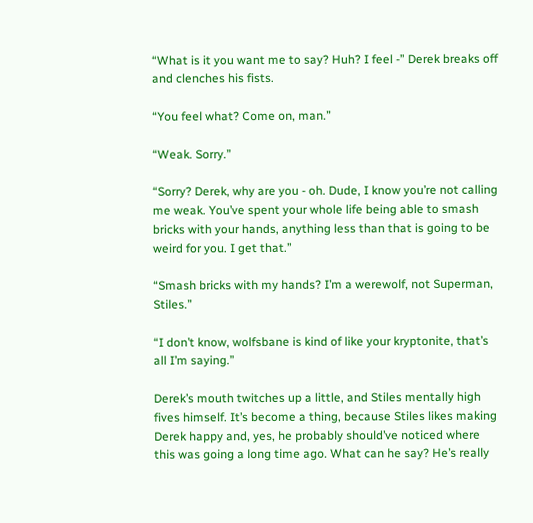“What is it you want me to say? Huh? I feel -” Derek breaks off and clenches his fists.

“You feel what? Come on, man.”

“Weak. Sorry.”

“Sorry? Derek, why are you - oh. Dude, I know you’re not calling me weak. You’ve spent your whole life being able to smash bricks with your hands, anything less than that is going to be weird for you. I get that.”

“Smash bricks with my hands? I’m a werewolf, not Superman, Stiles.”

“I don’t know, wolfsbane is kind of like your kryptonite, that’s all I’m saying.”

Derek’s mouth twitches up a little, and Stiles mentally high fives himself. It’s become a thing, because Stiles likes making Derek happy and, yes, he probably should’ve noticed where this was going a long time ago. What can he say? He’s really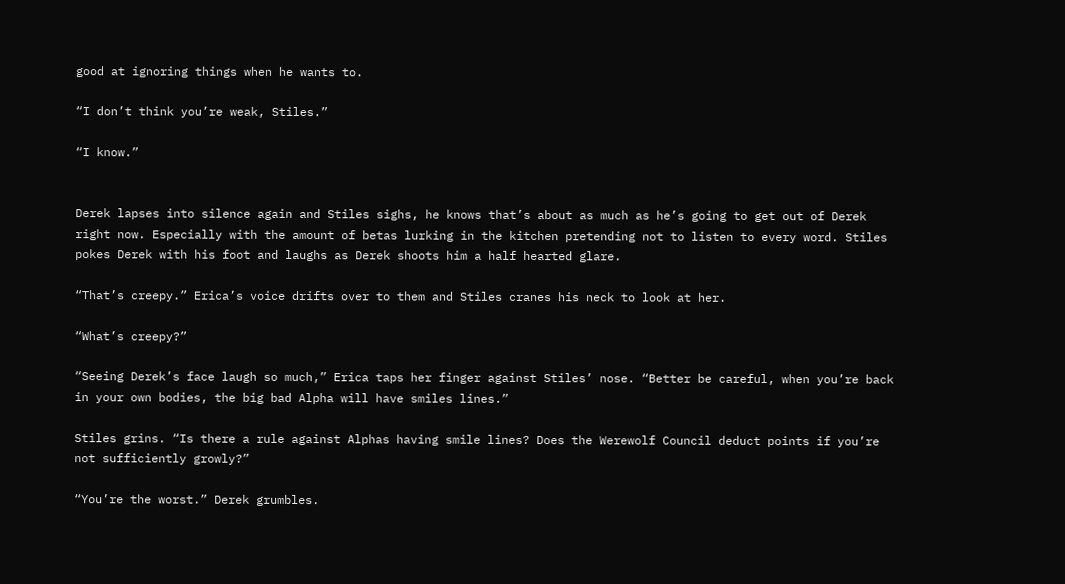good at ignoring things when he wants to.

“I don’t think you’re weak, Stiles.”

“I know.”


Derek lapses into silence again and Stiles sighs, he knows that’s about as much as he’s going to get out of Derek right now. Especially with the amount of betas lurking in the kitchen pretending not to listen to every word. Stiles pokes Derek with his foot and laughs as Derek shoots him a half hearted glare.

“That’s creepy.” Erica’s voice drifts over to them and Stiles cranes his neck to look at her.

“What’s creepy?”

“Seeing Derek’s face laugh so much,” Erica taps her finger against Stiles’ nose. “Better be careful, when you’re back in your own bodies, the big bad Alpha will have smiles lines.”

Stiles grins. “Is there a rule against Alphas having smile lines? Does the Werewolf Council deduct points if you’re not sufficiently growly?”

“You’re the worst.” Derek grumbles.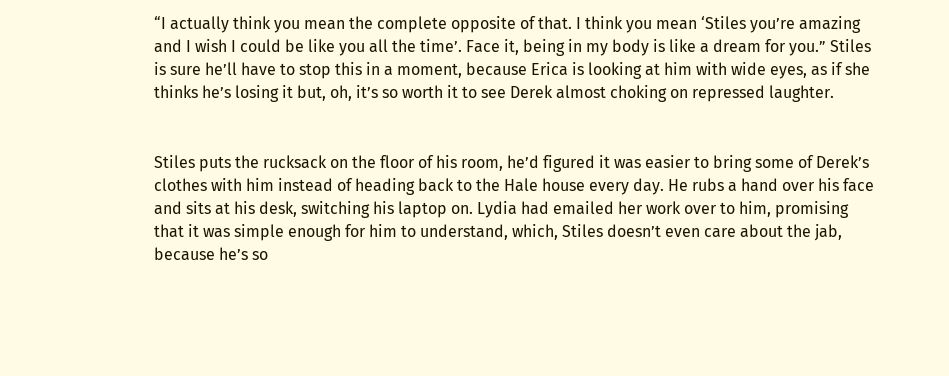“I actually think you mean the complete opposite of that. I think you mean ‘Stiles you’re amazing and I wish I could be like you all the time’. Face it, being in my body is like a dream for you.” Stiles is sure he’ll have to stop this in a moment, because Erica is looking at him with wide eyes, as if she thinks he’s losing it but, oh, it’s so worth it to see Derek almost choking on repressed laughter.


Stiles puts the rucksack on the floor of his room, he’d figured it was easier to bring some of Derek’s clothes with him instead of heading back to the Hale house every day. He rubs a hand over his face and sits at his desk, switching his laptop on. Lydia had emailed her work over to him, promising that it was simple enough for him to understand, which, Stiles doesn’t even care about the jab, because he’s so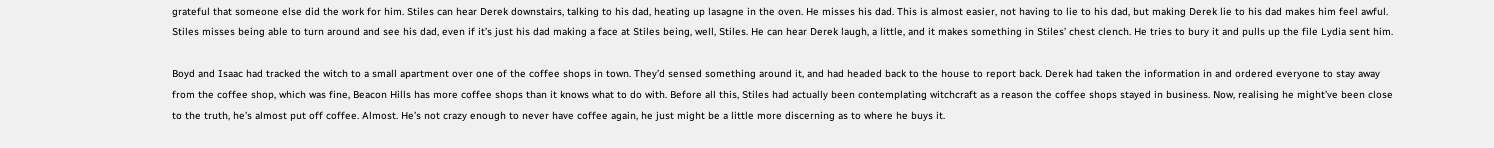grateful that someone else did the work for him. Stiles can hear Derek downstairs, talking to his dad, heating up lasagne in the oven. He misses his dad. This is almost easier, not having to lie to his dad, but making Derek lie to his dad makes him feel awful. Stiles misses being able to turn around and see his dad, even if it’s just his dad making a face at Stiles being, well, Stiles. He can hear Derek laugh, a little, and it makes something in Stiles’ chest clench. He tries to bury it and pulls up the file Lydia sent him.

Boyd and Isaac had tracked the witch to a small apartment over one of the coffee shops in town. They’d sensed something around it, and had headed back to the house to report back. Derek had taken the information in and ordered everyone to stay away from the coffee shop, which was fine, Beacon Hills has more coffee shops than it knows what to do with. Before all this, Stiles had actually been contemplating witchcraft as a reason the coffee shops stayed in business. Now, realising he might’ve been close to the truth, he’s almost put off coffee. Almost. He’s not crazy enough to never have coffee again, he just might be a little more discerning as to where he buys it.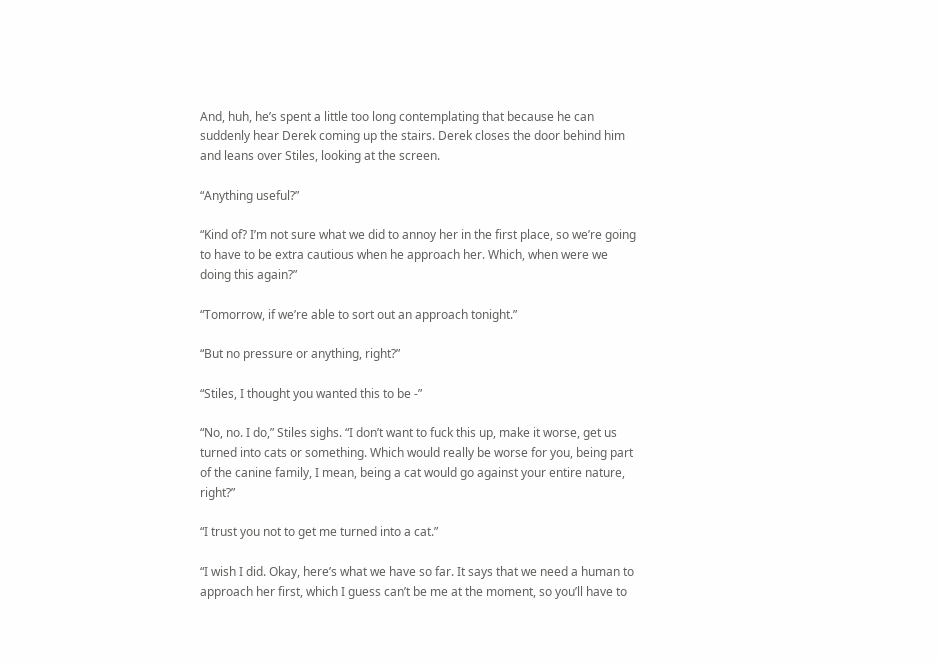And, huh, he’s spent a little too long contemplating that because he can suddenly hear Derek coming up the stairs. Derek closes the door behind him and leans over Stiles, looking at the screen.

“Anything useful?”

“Kind of? I’m not sure what we did to annoy her in the first place, so we’re going to have to be extra cautious when he approach her. Which, when were we doing this again?”

“Tomorrow, if we’re able to sort out an approach tonight.”

“But no pressure or anything, right?”

“Stiles, I thought you wanted this to be -”

“No, no. I do,” Stiles sighs. “I don’t want to fuck this up, make it worse, get us turned into cats or something. Which would really be worse for you, being part of the canine family, I mean, being a cat would go against your entire nature, right?”

“I trust you not to get me turned into a cat.”

“I wish I did. Okay, here’s what we have so far. It says that we need a human to approach her first, which I guess can’t be me at the moment, so you’ll have to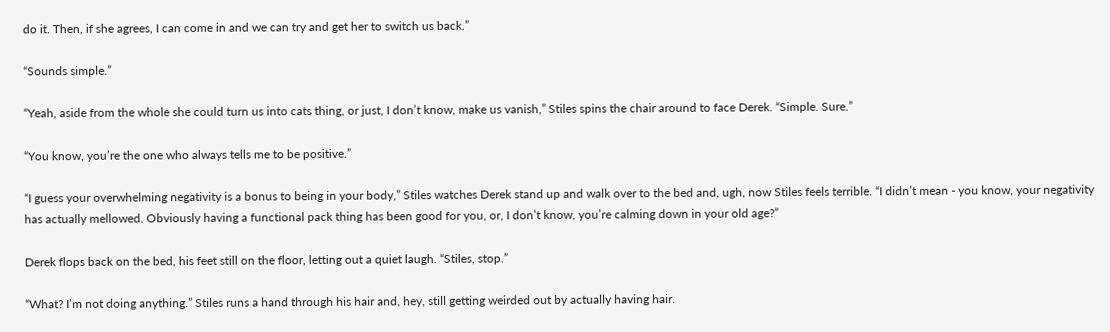do it. Then, if she agrees, I can come in and we can try and get her to switch us back.”

“Sounds simple.”

“Yeah, aside from the whole she could turn us into cats thing, or just, I don’t know, make us vanish,” Stiles spins the chair around to face Derek. “Simple. Sure.”

“You know, you’re the one who always tells me to be positive.”

“I guess your overwhelming negativity is a bonus to being in your body,” Stiles watches Derek stand up and walk over to the bed and, ugh, now Stiles feels terrible. “I didn’t mean - you know, your negativity has actually mellowed. Obviously having a functional pack thing has been good for you, or, I don’t know, you’re calming down in your old age?”

Derek flops back on the bed, his feet still on the floor, letting out a quiet laugh. “Stiles, stop.”

“What? I’m not doing anything.” Stiles runs a hand through his hair and, hey, still getting weirded out by actually having hair.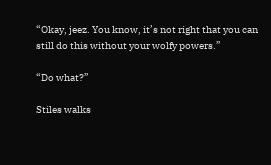“Okay, jeez. You know, it’s not right that you can still do this without your wolfy powers.”

“Do what?”

Stiles walks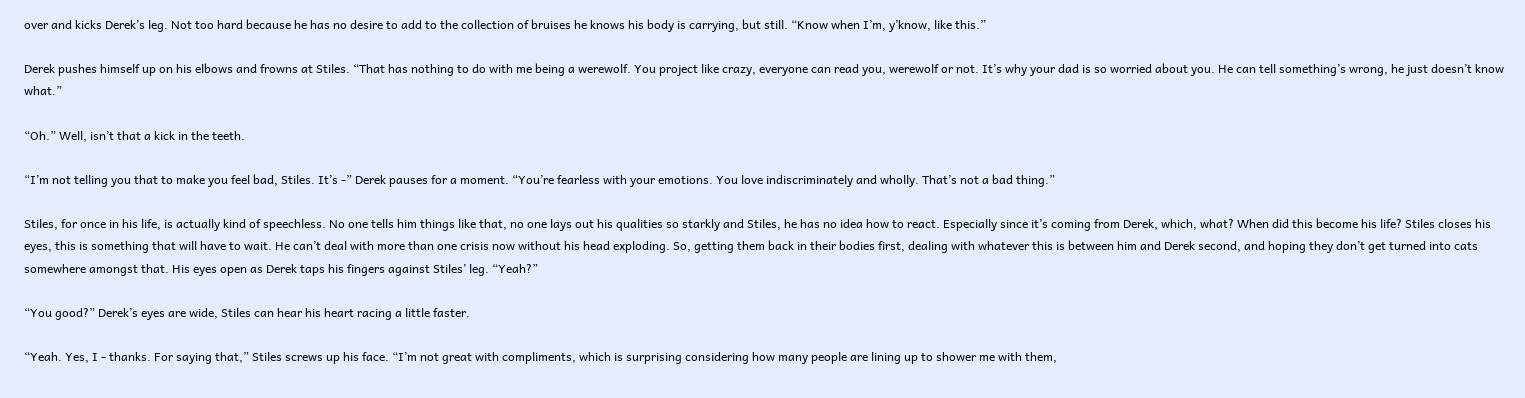over and kicks Derek’s leg. Not too hard because he has no desire to add to the collection of bruises he knows his body is carrying, but still. “Know when I’m, y’know, like this.”

Derek pushes himself up on his elbows and frowns at Stiles. “That has nothing to do with me being a werewolf. You project like crazy, everyone can read you, werewolf or not. It’s why your dad is so worried about you. He can tell something’s wrong, he just doesn’t know what.”

“Oh.” Well, isn’t that a kick in the teeth.

“I’m not telling you that to make you feel bad, Stiles. It’s -” Derek pauses for a moment. “You’re fearless with your emotions. You love indiscriminately and wholly. That’s not a bad thing.”

Stiles, for once in his life, is actually kind of speechless. No one tells him things like that, no one lays out his qualities so starkly and Stiles, he has no idea how to react. Especially since it’s coming from Derek, which, what? When did this become his life? Stiles closes his eyes, this is something that will have to wait. He can’t deal with more than one crisis now without his head exploding. So, getting them back in their bodies first, dealing with whatever this is between him and Derek second, and hoping they don’t get turned into cats somewhere amongst that. His eyes open as Derek taps his fingers against Stiles’ leg. “Yeah?”

“You good?” Derek’s eyes are wide, Stiles can hear his heart racing a little faster.

“Yeah. Yes, I - thanks. For saying that,” Stiles screws up his face. “I’m not great with compliments, which is surprising considering how many people are lining up to shower me with them,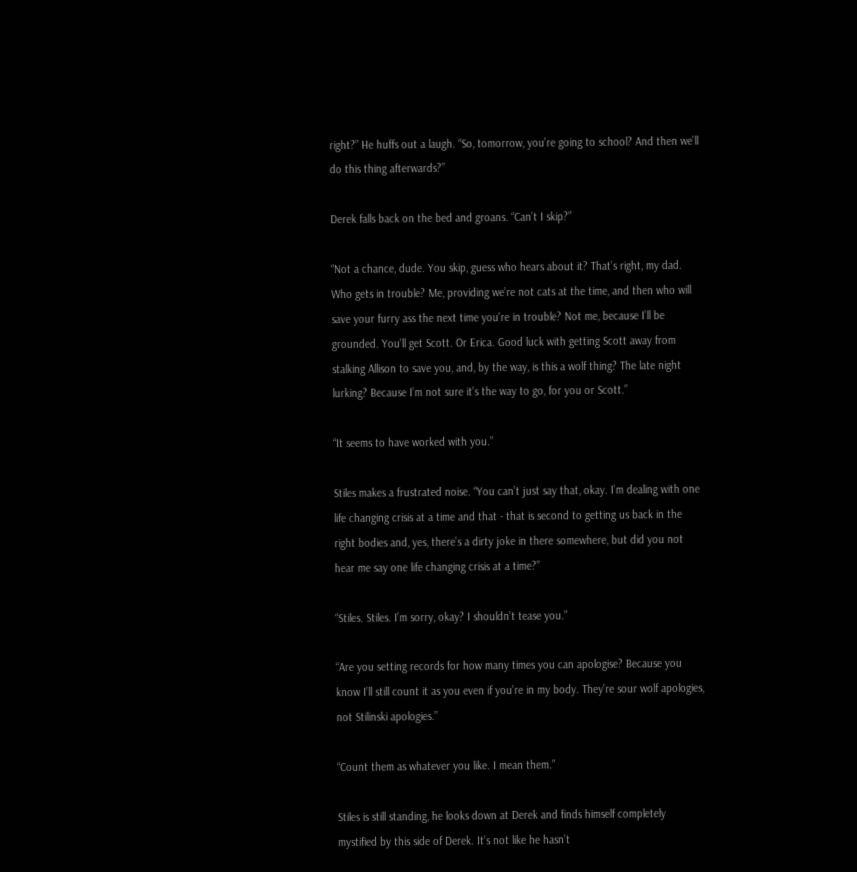right?” He huffs out a laugh. “So, tomorrow, you’re going to school? And then we’ll do this thing afterwards?”

Derek falls back on the bed and groans. “Can’t I skip?”

“Not a chance, dude. You skip, guess who hears about it? That’s right, my dad. Who gets in trouble? Me, providing we’re not cats at the time, and then who will save your furry ass the next time you’re in trouble? Not me, because I’ll be grounded. You’ll get Scott. Or Erica. Good luck with getting Scott away from stalking Allison to save you, and, by the way, is this a wolf thing? The late night lurking? Because I’m not sure it’s the way to go, for you or Scott.”

“It seems to have worked with you.”

Stiles makes a frustrated noise. “You can’t just say that, okay. I’m dealing with one life changing crisis at a time and that - that is second to getting us back in the right bodies and, yes, there’s a dirty joke in there somewhere, but did you not hear me say one life changing crisis at a time?”

“Stiles. Stiles. I’m sorry, okay? I shouldn’t tease you.”

“Are you setting records for how many times you can apologise? Because you know I’ll still count it as you even if you’re in my body. They’re sour wolf apologies, not Stilinski apologies.”

“Count them as whatever you like. I mean them.”

Stiles is still standing, he looks down at Derek and finds himself completely mystified by this side of Derek. It’s not like he hasn’t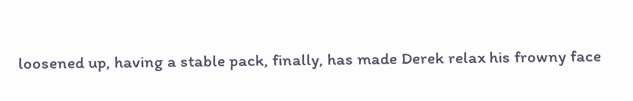loosened up, having a stable pack, finally, has made Derek relax his frowny face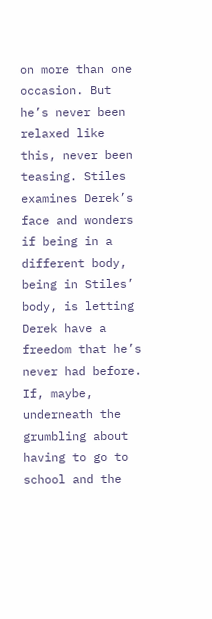on more than one occasion. But he’s never been relaxed like this, never been teasing. Stiles examines Derek’s face and wonders if being in a different body, being in Stiles’ body, is letting Derek have a freedom that he’s never had before. If, maybe, underneath the grumbling about having to go to school and the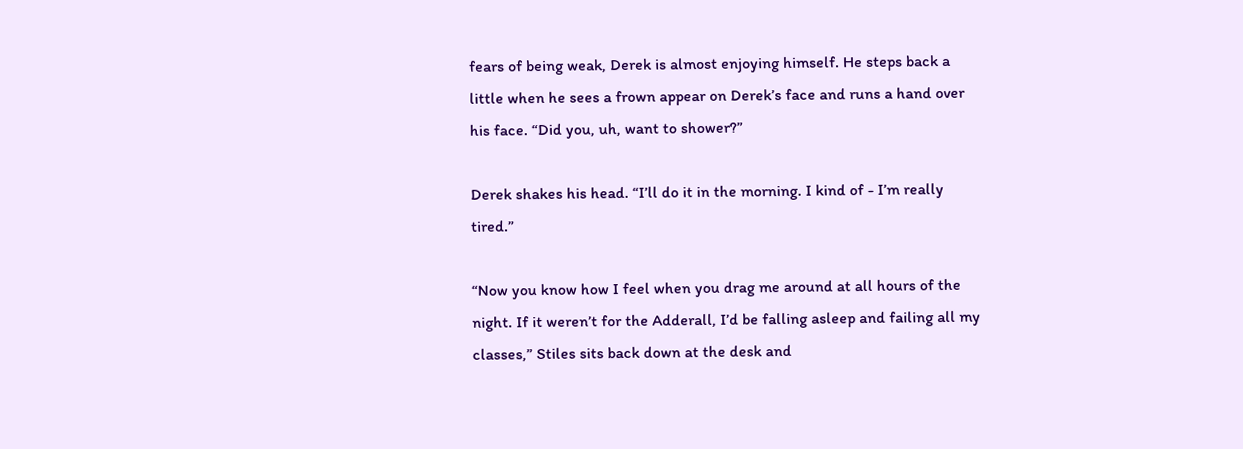fears of being weak, Derek is almost enjoying himself. He steps back a little when he sees a frown appear on Derek’s face and runs a hand over his face. “Did you, uh, want to shower?”

Derek shakes his head. “I’ll do it in the morning. I kind of - I’m really tired.”

“Now you know how I feel when you drag me around at all hours of the night. If it weren’t for the Adderall, I’d be falling asleep and failing all my classes,” Stiles sits back down at the desk and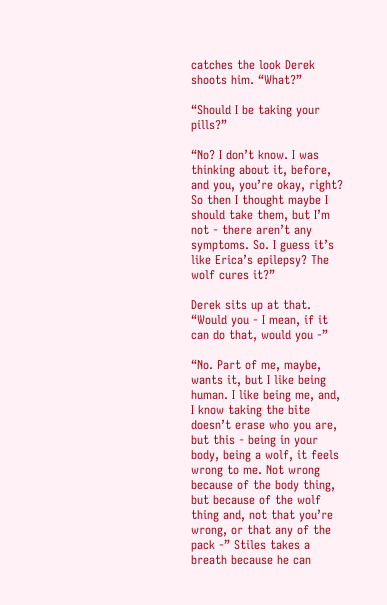catches the look Derek shoots him. “What?”

“Should I be taking your pills?”

“No? I don’t know. I was thinking about it, before, and you, you’re okay, right? So then I thought maybe I should take them, but I’m not - there aren’t any symptoms. So. I guess it’s like Erica’s epilepsy? The wolf cures it?”

Derek sits up at that. “Would you - I mean, if it can do that, would you -”

“No. Part of me, maybe, wants it, but I like being human. I like being me, and, I know taking the bite doesn’t erase who you are, but this - being in your body, being a wolf, it feels wrong to me. Not wrong because of the body thing, but because of the wolf thing and, not that you’re wrong, or that any of the pack -” Stiles takes a breath because he can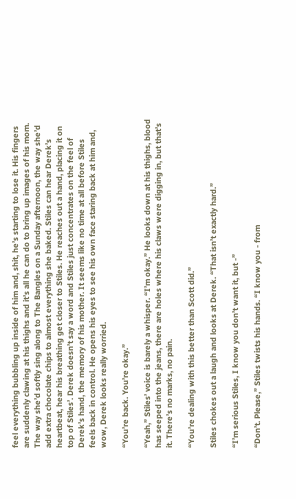feel everything bubbling up inside of him and, shit, he’s starting to lose it. His fingers are suddenly clawing at his thighs and it’s all he can do to bring up images of his mom. The way she’d softly sing along to The Bangles on a Sunday afternoon, the way she’d add extra chocolate chips to almost everything she baked. Stiles can hear Derek’s heartbeat, hear his breathing get closer to Stiles. He reaches out a hand, placing it on top of Stiles’. Derek doesn’t say a word and Stiles just concentrates on the feel of Derek’s hand, the memory of his mother. It seems like no time at all before Stiles feels back in control. He opens his eyes to see his own face staring back at him and, wow, Derek looks really worried.

“You’re back. You’re okay.”

“Yeah,” Stiles’ voice is barely a whisper. “I’m okay.” He looks down at his thighs, blood has seeped into the jeans, there are holes where his claws were digging in, but that’s it. There’s no marks, no pain.

“You’re dealing with this better than Scott did.”

Stiles chokes out a laugh and looks at Derek. “That isn’t exactly hard.”

“I’m serious Stiles, I know you don’t want it, but -”

“Don’t. Please,” Stiles twists his hands. “I know you - from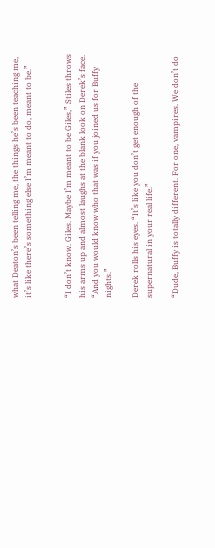what Deaton’s been telling me, the things he’s been teaching me, it’s like there’s something else I’m meant to do, meant to be.”


“I don’t know. Giles. Maybe I’m meant to be Giles,” Stiles throws his arms up and almost laughs at the blank look on Derek’s face. “And you would know who that was if you joined us for Buffy nights.”

Derek rolls his eyes. “It’s like you don’t get enough of the supernatural in your real life.”

“Dude, Buffy is totally different. For one, vampires. We don’t do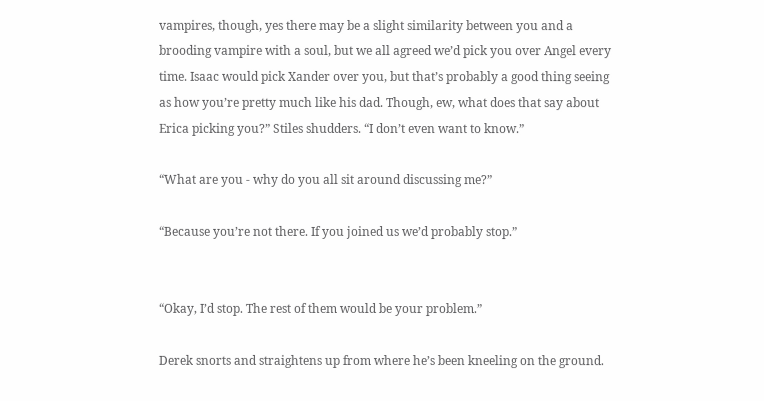vampires, though, yes there may be a slight similarity between you and a brooding vampire with a soul, but we all agreed we’d pick you over Angel every time. Isaac would pick Xander over you, but that’s probably a good thing seeing as how you’re pretty much like his dad. Though, ew, what does that say about Erica picking you?” Stiles shudders. “I don’t even want to know.”

“What are you - why do you all sit around discussing me?”

“Because you’re not there. If you joined us we’d probably stop.”


“Okay, I’d stop. The rest of them would be your problem.”

Derek snorts and straightens up from where he’s been kneeling on the ground.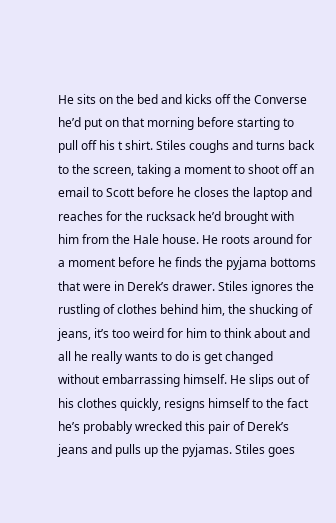He sits on the bed and kicks off the Converse he’d put on that morning before starting to pull off his t shirt. Stiles coughs and turns back to the screen, taking a moment to shoot off an email to Scott before he closes the laptop and reaches for the rucksack he’d brought with him from the Hale house. He roots around for a moment before he finds the pyjama bottoms that were in Derek’s drawer. Stiles ignores the rustling of clothes behind him, the shucking of jeans, it’s too weird for him to think about and all he really wants to do is get changed without embarrassing himself. He slips out of his clothes quickly, resigns himself to the fact he’s probably wrecked this pair of Derek’s jeans and pulls up the pyjamas. Stiles goes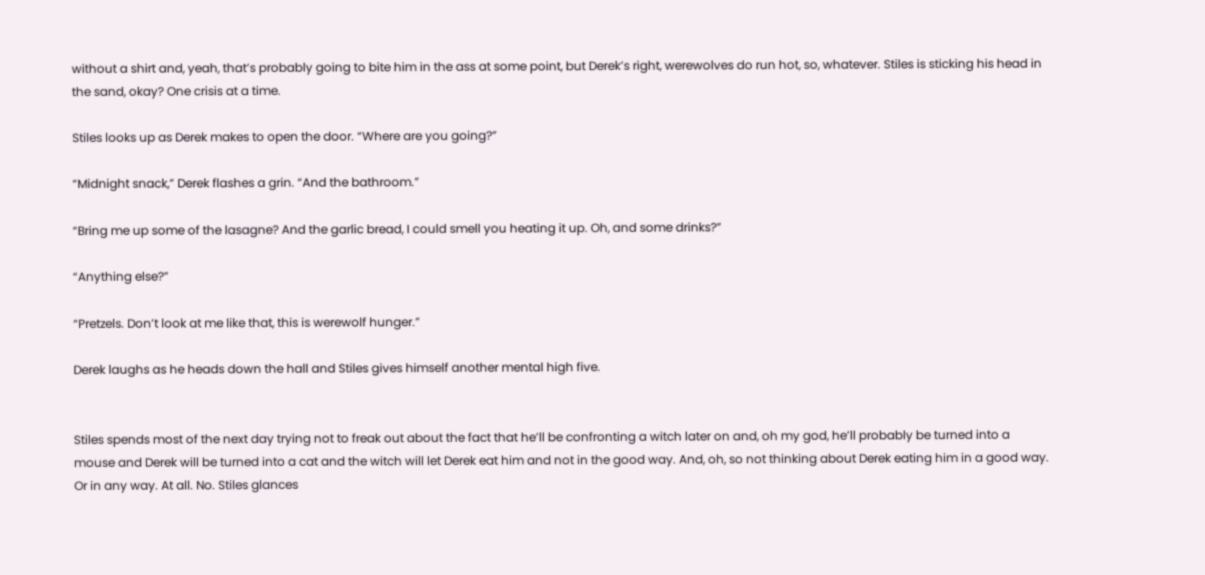without a shirt and, yeah, that’s probably going to bite him in the ass at some point, but Derek’s right, werewolves do run hot, so, whatever. Stiles is sticking his head in the sand, okay? One crisis at a time.

Stiles looks up as Derek makes to open the door. “Where are you going?”

“Midnight snack,” Derek flashes a grin. “And the bathroom.”

“Bring me up some of the lasagne? And the garlic bread, I could smell you heating it up. Oh, and some drinks?”

“Anything else?”

“Pretzels. Don’t look at me like that, this is werewolf hunger.”

Derek laughs as he heads down the hall and Stiles gives himself another mental high five.


Stiles spends most of the next day trying not to freak out about the fact that he’ll be confronting a witch later on and, oh my god, he’ll probably be turned into a mouse and Derek will be turned into a cat and the witch will let Derek eat him and not in the good way. And, oh, so not thinking about Derek eating him in a good way. Or in any way. At all. No. Stiles glances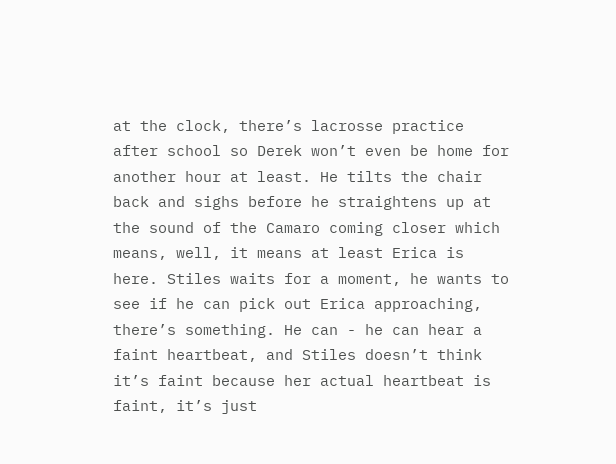at the clock, there’s lacrosse practice after school so Derek won’t even be home for another hour at least. He tilts the chair back and sighs before he straightens up at the sound of the Camaro coming closer which means, well, it means at least Erica is here. Stiles waits for a moment, he wants to see if he can pick out Erica approaching, there’s something. He can - he can hear a faint heartbeat, and Stiles doesn’t think it’s faint because her actual heartbeat is faint, it’s just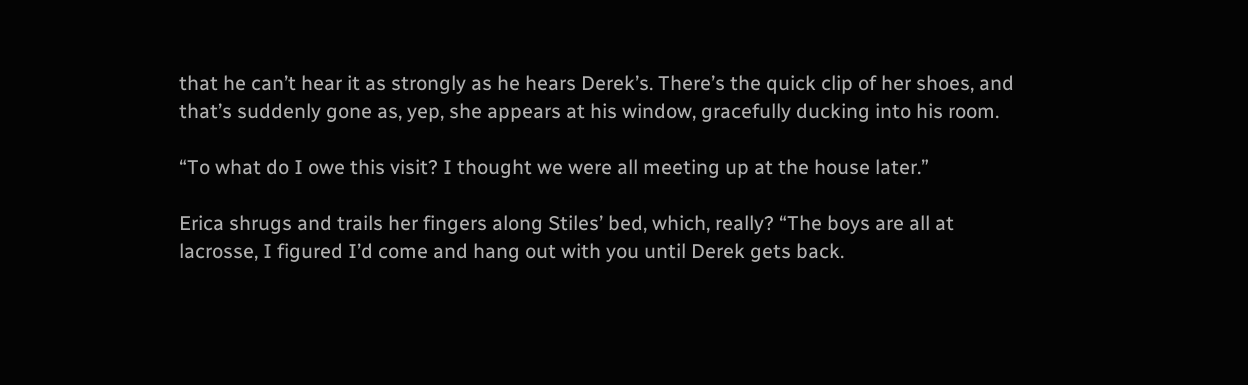that he can’t hear it as strongly as he hears Derek’s. There’s the quick clip of her shoes, and that’s suddenly gone as, yep, she appears at his window, gracefully ducking into his room.

“To what do I owe this visit? I thought we were all meeting up at the house later.”

Erica shrugs and trails her fingers along Stiles’ bed, which, really? “The boys are all at lacrosse, I figured I’d come and hang out with you until Derek gets back.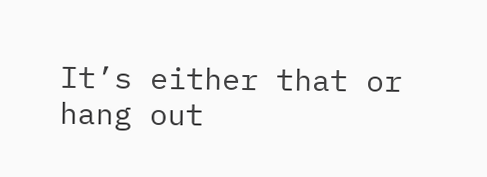It’s either that or hang out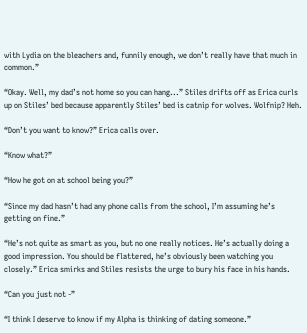with Lydia on the bleachers and, funnily enough, we don’t really have that much in common.”

“Okay. Well, my dad’s not home so you can hang...” Stiles drifts off as Erica curls up on Stiles’ bed because apparently Stiles’ bed is catnip for wolves. Wolfnip? Heh.

“Don’t you want to know?” Erica calls over.

“Know what?”

“How he got on at school being you?”

“Since my dad hasn’t had any phone calls from the school, I’m assuming he’s getting on fine.”

“He’s not quite as smart as you, but no one really notices. He’s actually doing a good impression. You should be flattered, he’s obviously been watching you closely.” Erica smirks and Stiles resists the urge to bury his face in his hands.

“Can you just not -”

“I think I deserve to know if my Alpha is thinking of dating someone.”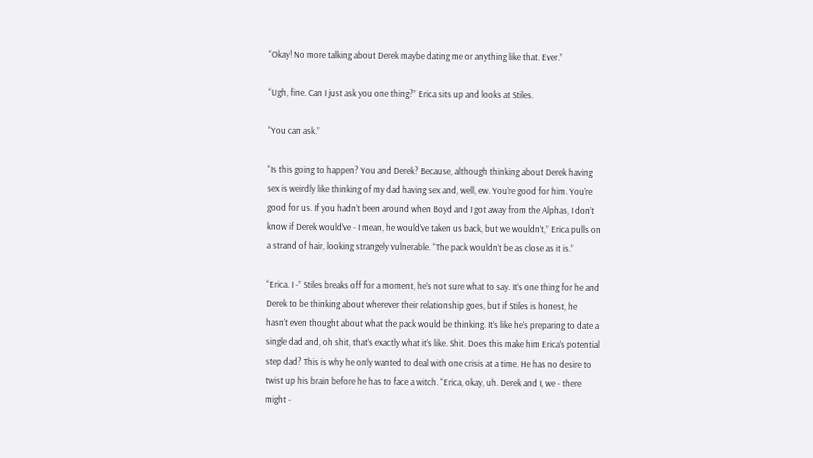“Okay! No more talking about Derek maybe dating me or anything like that. Ever.”

“Ugh, fine. Can I just ask you one thing?” Erica sits up and looks at Stiles.

“You can ask.”

“Is this going to happen? You and Derek? Because, although thinking about Derek having sex is weirdly like thinking of my dad having sex and, well, ew. You’re good for him. You’re good for us. If you hadn’t been around when Boyd and I got away from the Alphas, I don’t know if Derek would’ve - I mean, he would’ve taken us back, but we wouldn’t,” Erica pulls on a strand of hair, looking strangely vulnerable. “The pack wouldn’t be as close as it is.”

“Erica. I -” Stiles breaks off for a moment, he’s not sure what to say. It’s one thing for he and Derek to be thinking about wherever their relationship goes, but if Stiles is honest, he hasn’t even thought about what the pack would be thinking. It’s like he’s preparing to date a single dad and, oh shit, that’s exactly what it’s like. Shit. Does this make him Erica’s potential step dad? This is why he only wanted to deal with one crisis at a time. He has no desire to twist up his brain before he has to face a witch. “Erica, okay, uh. Derek and I, we - there might -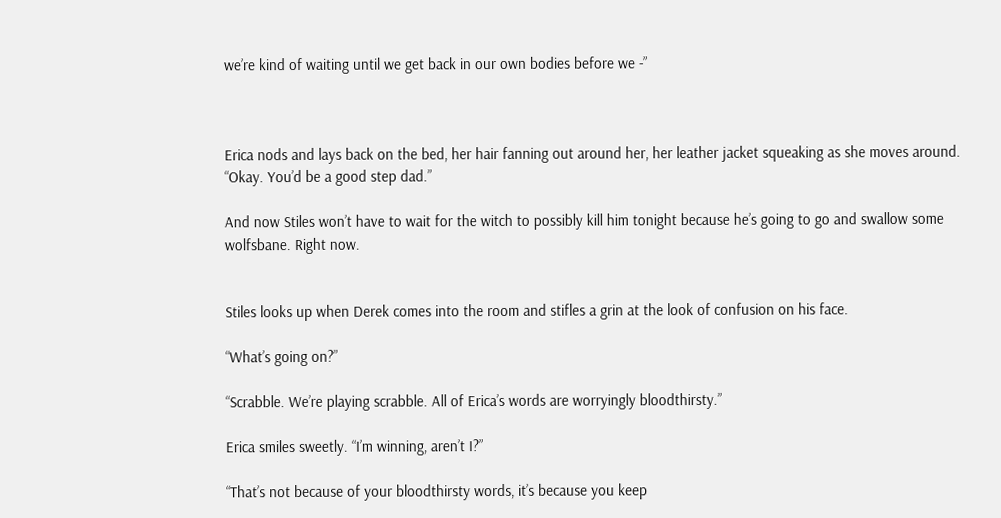we’re kind of waiting until we get back in our own bodies before we -”



Erica nods and lays back on the bed, her hair fanning out around her, her leather jacket squeaking as she moves around. “Okay. You’d be a good step dad.”

And now Stiles won’t have to wait for the witch to possibly kill him tonight because he’s going to go and swallow some wolfsbane. Right now.


Stiles looks up when Derek comes into the room and stifles a grin at the look of confusion on his face.

“What’s going on?”

“Scrabble. We’re playing scrabble. All of Erica’s words are worryingly bloodthirsty.”

Erica smiles sweetly. “I’m winning, aren’t I?”

“That’s not because of your bloodthirsty words, it’s because you keep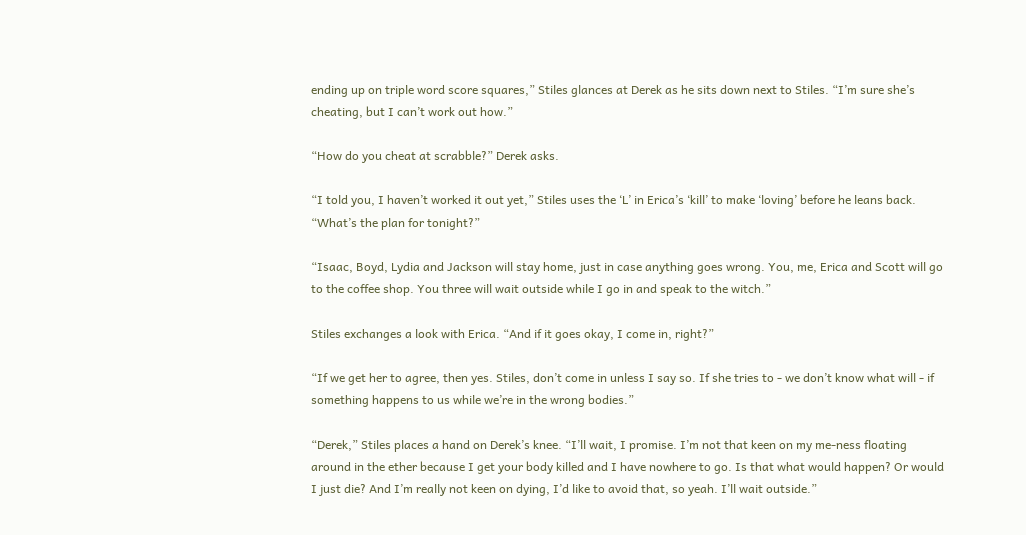ending up on triple word score squares,” Stiles glances at Derek as he sits down next to Stiles. “I’m sure she’s cheating, but I can’t work out how.”

“How do you cheat at scrabble?” Derek asks.

“I told you, I haven’t worked it out yet,” Stiles uses the ‘L’ in Erica’s ‘kill’ to make ‘loving’ before he leans back. “What’s the plan for tonight?”

“Isaac, Boyd, Lydia and Jackson will stay home, just in case anything goes wrong. You, me, Erica and Scott will go to the coffee shop. You three will wait outside while I go in and speak to the witch.”

Stiles exchanges a look with Erica. “And if it goes okay, I come in, right?”

“If we get her to agree, then yes. Stiles, don’t come in unless I say so. If she tries to - we don’t know what will - if something happens to us while we’re in the wrong bodies.”

“Derek,” Stiles places a hand on Derek’s knee. “I’ll wait, I promise. I’m not that keen on my me-ness floating around in the ether because I get your body killed and I have nowhere to go. Is that what would happen? Or would I just die? And I’m really not keen on dying, I’d like to avoid that, so yeah. I’ll wait outside.”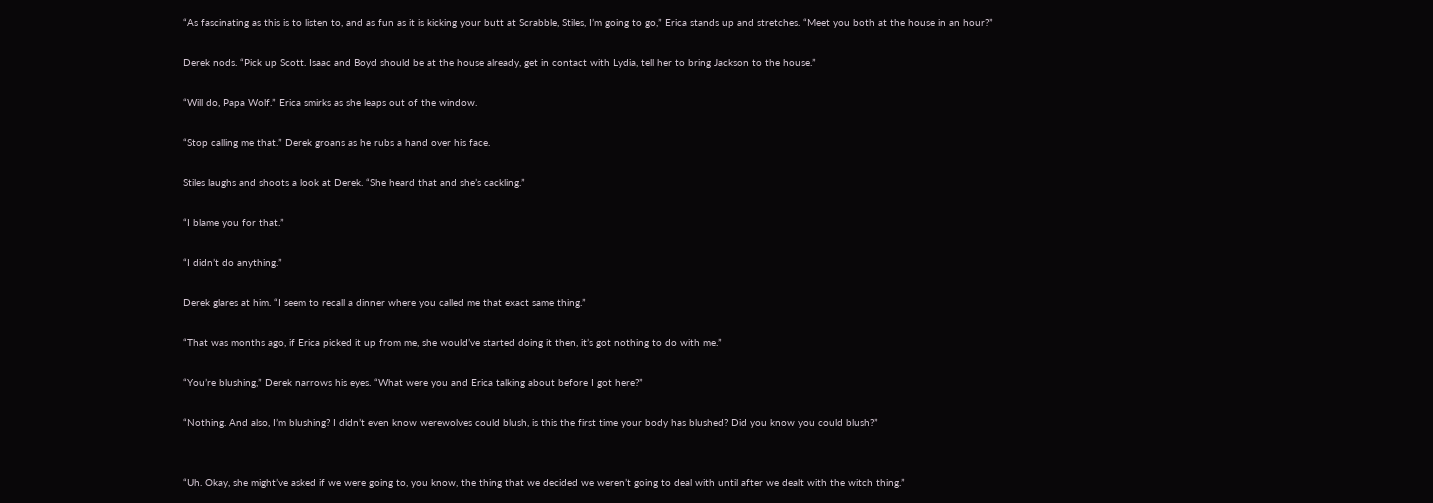“As fascinating as this is to listen to, and as fun as it is kicking your butt at Scrabble, Stiles, I’m going to go,” Erica stands up and stretches. “Meet you both at the house in an hour?”

Derek nods. “Pick up Scott. Isaac and Boyd should be at the house already, get in contact with Lydia, tell her to bring Jackson to the house.”

“Will do, Papa Wolf.” Erica smirks as she leaps out of the window.

“Stop calling me that.” Derek groans as he rubs a hand over his face.

Stiles laughs and shoots a look at Derek. “She heard that and she’s cackling.”

“I blame you for that.”

“I didn’t do anything.”

Derek glares at him. “I seem to recall a dinner where you called me that exact same thing.”

“That was months ago, if Erica picked it up from me, she would’ve started doing it then, it’s got nothing to do with me.”

“You’re blushing,” Derek narrows his eyes. “What were you and Erica talking about before I got here?”

“Nothing. And also, I’m blushing? I didn’t even know werewolves could blush, is this the first time your body has blushed? Did you know you could blush?”


“Uh. Okay, she might’ve asked if we were going to, you know, the thing that we decided we weren’t going to deal with until after we dealt with the witch thing.”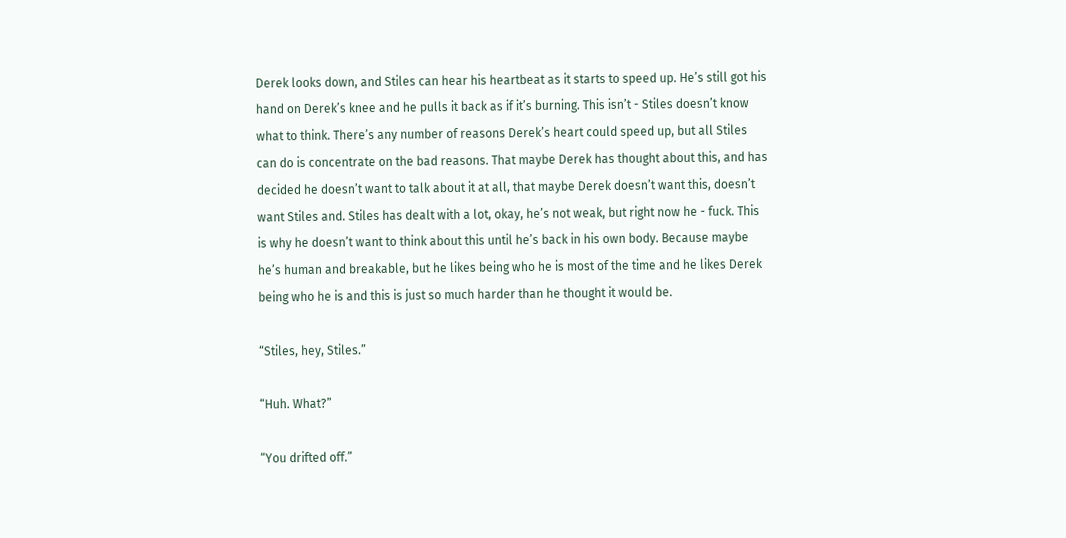Derek looks down, and Stiles can hear his heartbeat as it starts to speed up. He’s still got his hand on Derek’s knee and he pulls it back as if it’s burning. This isn’t - Stiles doesn’t know what to think. There’s any number of reasons Derek’s heart could speed up, but all Stiles can do is concentrate on the bad reasons. That maybe Derek has thought about this, and has decided he doesn’t want to talk about it at all, that maybe Derek doesn’t want this, doesn’t want Stiles and. Stiles has dealt with a lot, okay, he’s not weak, but right now he - fuck. This is why he doesn’t want to think about this until he’s back in his own body. Because maybe he’s human and breakable, but he likes being who he is most of the time and he likes Derek being who he is and this is just so much harder than he thought it would be.

“Stiles, hey, Stiles.”

“Huh. What?”

“You drifted off.”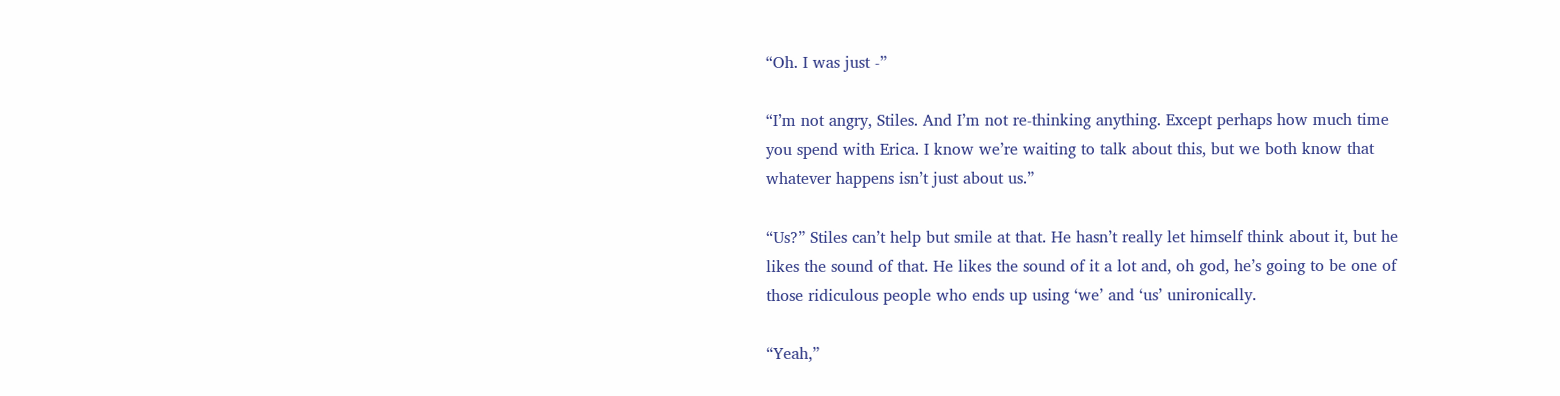“Oh. I was just -”

“I’m not angry, Stiles. And I’m not re-thinking anything. Except perhaps how much time you spend with Erica. I know we’re waiting to talk about this, but we both know that whatever happens isn’t just about us.”

“Us?” Stiles can’t help but smile at that. He hasn’t really let himself think about it, but he likes the sound of that. He likes the sound of it a lot and, oh god, he’s going to be one of those ridiculous people who ends up using ‘we’ and ‘us’ unironically.

“Yeah,”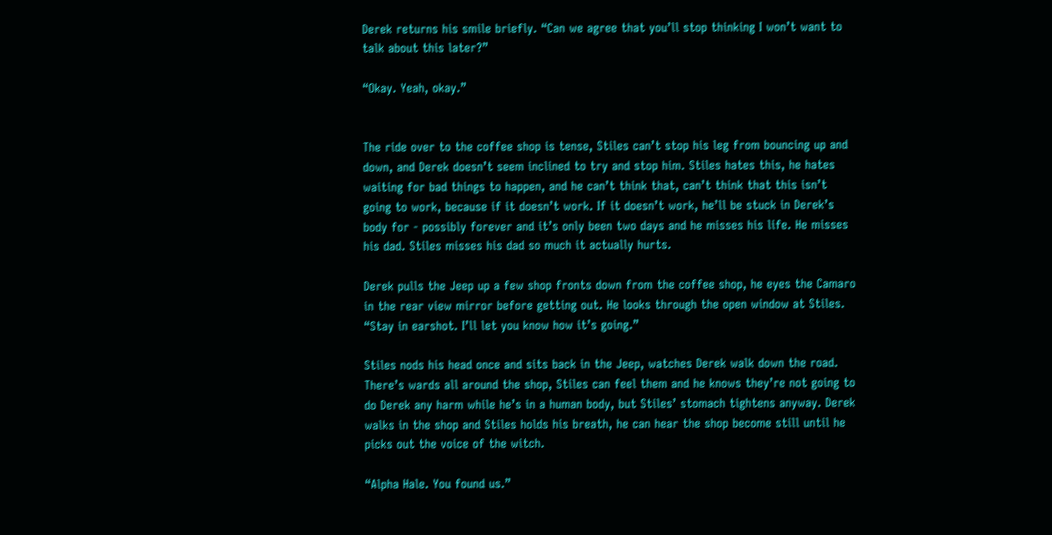Derek returns his smile briefly. “Can we agree that you’ll stop thinking I won’t want to talk about this later?”

“Okay. Yeah, okay.”


The ride over to the coffee shop is tense, Stiles can’t stop his leg from bouncing up and down, and Derek doesn’t seem inclined to try and stop him. Stiles hates this, he hates waiting for bad things to happen, and he can’t think that, can’t think that this isn’t going to work, because if it doesn’t work. If it doesn’t work, he’ll be stuck in Derek’s body for - possibly forever and it’s only been two days and he misses his life. He misses his dad. Stiles misses his dad so much it actually hurts.

Derek pulls the Jeep up a few shop fronts down from the coffee shop, he eyes the Camaro in the rear view mirror before getting out. He looks through the open window at Stiles. “Stay in earshot. I’ll let you know how it’s going.”

Stiles nods his head once and sits back in the Jeep, watches Derek walk down the road. There’s wards all around the shop, Stiles can feel them and he knows they’re not going to do Derek any harm while he’s in a human body, but Stiles’ stomach tightens anyway. Derek walks in the shop and Stiles holds his breath, he can hear the shop become still until he picks out the voice of the witch.

“Alpha Hale. You found us.”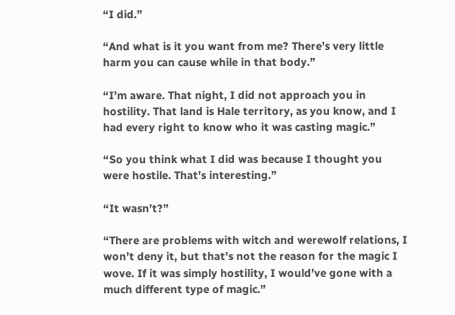“I did.”

“And what is it you want from me? There’s very little harm you can cause while in that body.”

“I’m aware. That night, I did not approach you in hostility. That land is Hale territory, as you know, and I had every right to know who it was casting magic.”

“So you think what I did was because I thought you were hostile. That’s interesting.”

“It wasn’t?”

“There are problems with witch and werewolf relations, I won’t deny it, but that’s not the reason for the magic I wove. If it was simply hostility, I would’ve gone with a much different type of magic.”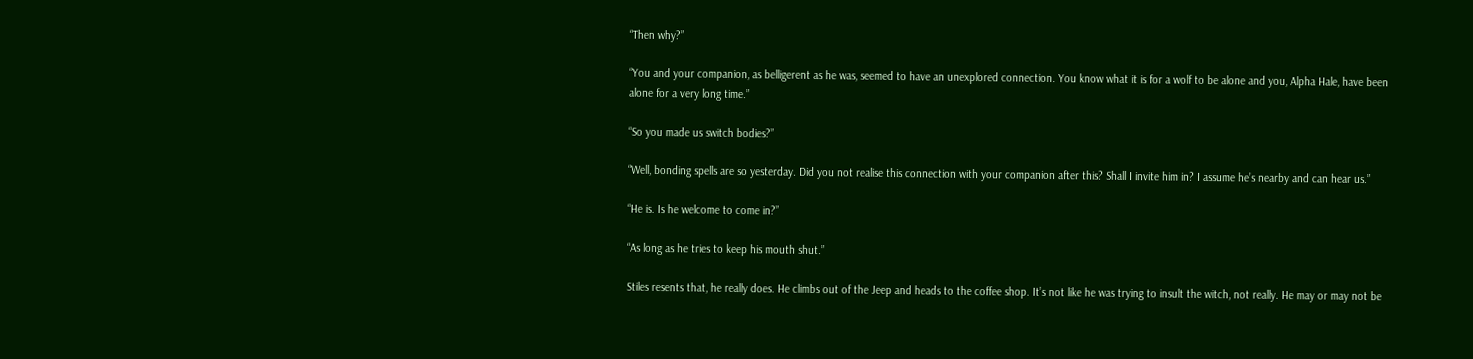“Then why?”

“You and your companion, as belligerent as he was, seemed to have an unexplored connection. You know what it is for a wolf to be alone and you, Alpha Hale, have been alone for a very long time.”

“So you made us switch bodies?”

“Well, bonding spells are so yesterday. Did you not realise this connection with your companion after this? Shall I invite him in? I assume he’s nearby and can hear us.”

“He is. Is he welcome to come in?”

“As long as he tries to keep his mouth shut.”

Stiles resents that, he really does. He climbs out of the Jeep and heads to the coffee shop. It’s not like he was trying to insult the witch, not really. He may or may not be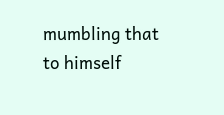mumbling that to himself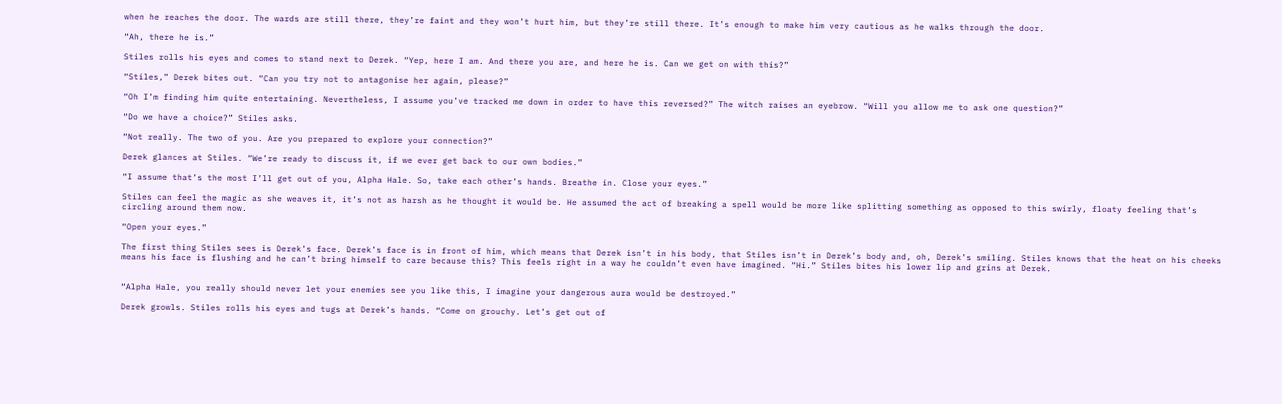when he reaches the door. The wards are still there, they’re faint and they won’t hurt him, but they’re still there. It’s enough to make him very cautious as he walks through the door.

“Ah, there he is.”

Stiles rolls his eyes and comes to stand next to Derek. “Yep, here I am. And there you are, and here he is. Can we get on with this?”

“Stiles,” Derek bites out. “Can you try not to antagonise her again, please?”

“Oh I’m finding him quite entertaining. Nevertheless, I assume you’ve tracked me down in order to have this reversed?” The witch raises an eyebrow. “Will you allow me to ask one question?”

“Do we have a choice?” Stiles asks.

“Not really. The two of you. Are you prepared to explore your connection?”

Derek glances at Stiles. “We’re ready to discuss it, if we ever get back to our own bodies.”

“I assume that’s the most I’ll get out of you, Alpha Hale. So, take each other’s hands. Breathe in. Close your eyes.”

Stiles can feel the magic as she weaves it, it’s not as harsh as he thought it would be. He assumed the act of breaking a spell would be more like splitting something as opposed to this swirly, floaty feeling that’s circling around them now.

“Open your eyes.”

The first thing Stiles sees is Derek’s face. Derek’s face is in front of him, which means that Derek isn’t in his body, that Stiles isn’t in Derek’s body and, oh, Derek’s smiling. Stiles knows that the heat on his cheeks means his face is flushing and he can’t bring himself to care because this? This feels right in a way he couldn’t even have imagined. “Hi.” Stiles bites his lower lip and grins at Derek.


“Alpha Hale, you really should never let your enemies see you like this, I imagine your dangerous aura would be destroyed.”

Derek growls. Stiles rolls his eyes and tugs at Derek’s hands. “Come on grouchy. Let’s get out of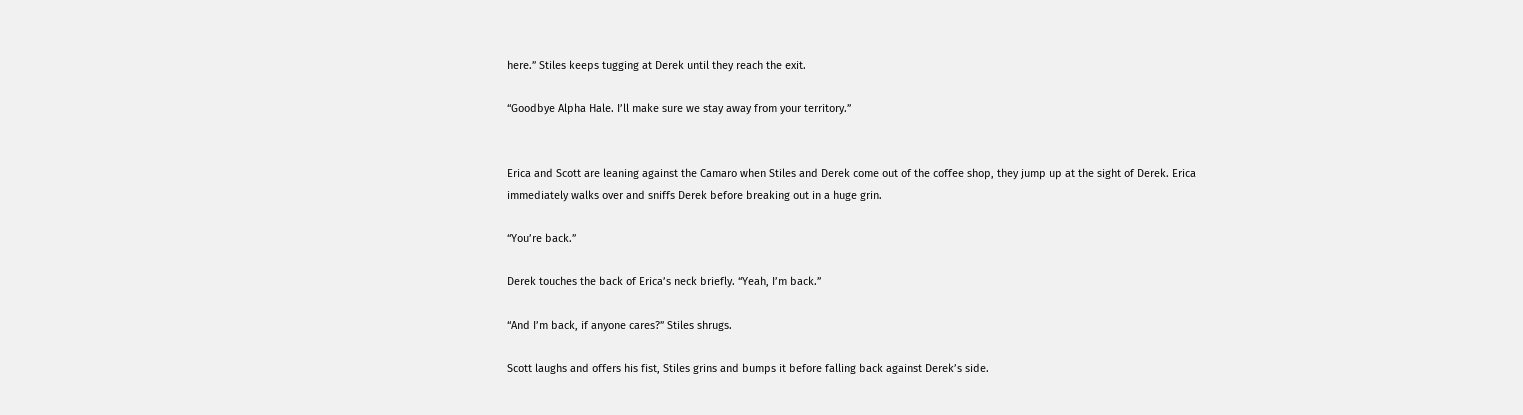here.” Stiles keeps tugging at Derek until they reach the exit.

“Goodbye Alpha Hale. I’ll make sure we stay away from your territory.”


Erica and Scott are leaning against the Camaro when Stiles and Derek come out of the coffee shop, they jump up at the sight of Derek. Erica immediately walks over and sniffs Derek before breaking out in a huge grin.

“You’re back.”

Derek touches the back of Erica’s neck briefly. “Yeah, I’m back.”

“And I’m back, if anyone cares?” Stiles shrugs.

Scott laughs and offers his fist, Stiles grins and bumps it before falling back against Derek’s side.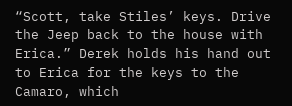“Scott, take Stiles’ keys. Drive the Jeep back to the house with Erica.” Derek holds his hand out to Erica for the keys to the Camaro, which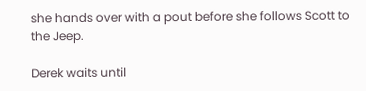she hands over with a pout before she follows Scott to the Jeep.

Derek waits until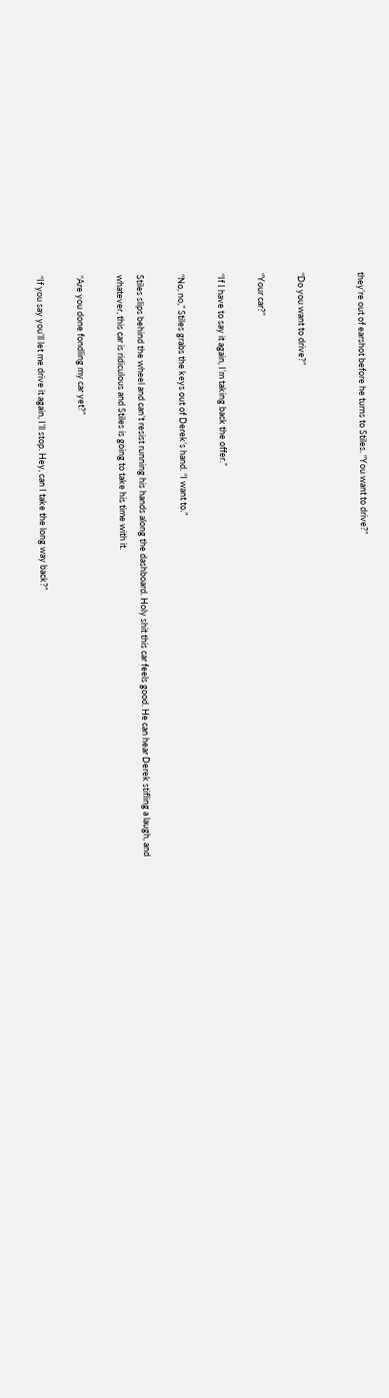they’re out of earshot before he turns to Stiles. “You want to drive?”


“Do you want to drive?”

“Your car?”

“If I have to say it again, I’m taking back the offer.”

“No, no,” Stiles grabs the keys out of Derek’s hand. “I want to.”

Stiles slips behind the wheel and can’t resist running his hands along the dashboard. Holy shit this car feels good. He can hear Derek stifling a laugh, and whatever, this car is ridiculous and Stiles is going to take his time with it.

“Are you done fondling my car yet?”

“If you say you’ll let me drive it again, I’ll stop. Hey, can I take the long way back?”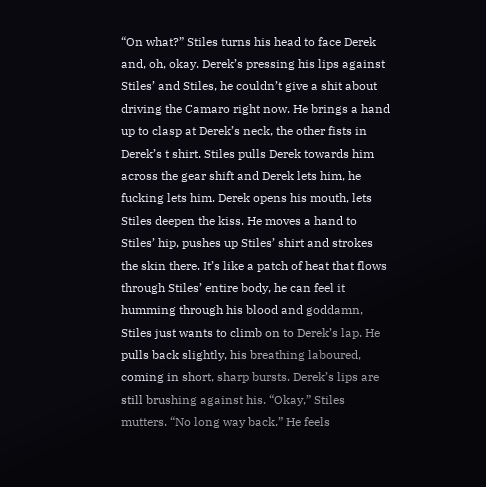“On what?” Stiles turns his head to face Derek and, oh, okay. Derek’s pressing his lips against Stiles’ and Stiles, he couldn’t give a shit about driving the Camaro right now. He brings a hand up to clasp at Derek’s neck, the other fists in Derek’s t shirt. Stiles pulls Derek towards him across the gear shift and Derek lets him, he fucking lets him. Derek opens his mouth, lets Stiles deepen the kiss. He moves a hand to Stiles’ hip, pushes up Stiles’ shirt and strokes the skin there. It’s like a patch of heat that flows through Stiles’ entire body, he can feel it humming through his blood and goddamn, Stiles just wants to climb on to Derek’s lap. He pulls back slightly, his breathing laboured, coming in short, sharp bursts. Derek’s lips are still brushing against his. “Okay,” Stiles mutters. “No long way back.” He feels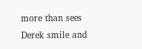more than sees Derek smile and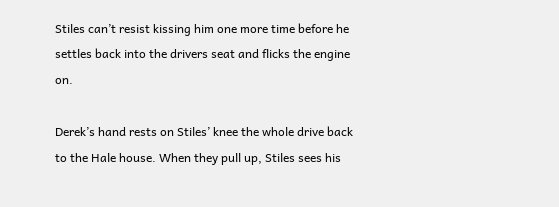Stiles can’t resist kissing him one more time before he settles back into the drivers seat and flicks the engine on.

Derek’s hand rests on Stiles’ knee the whole drive back to the Hale house. When they pull up, Stiles sees his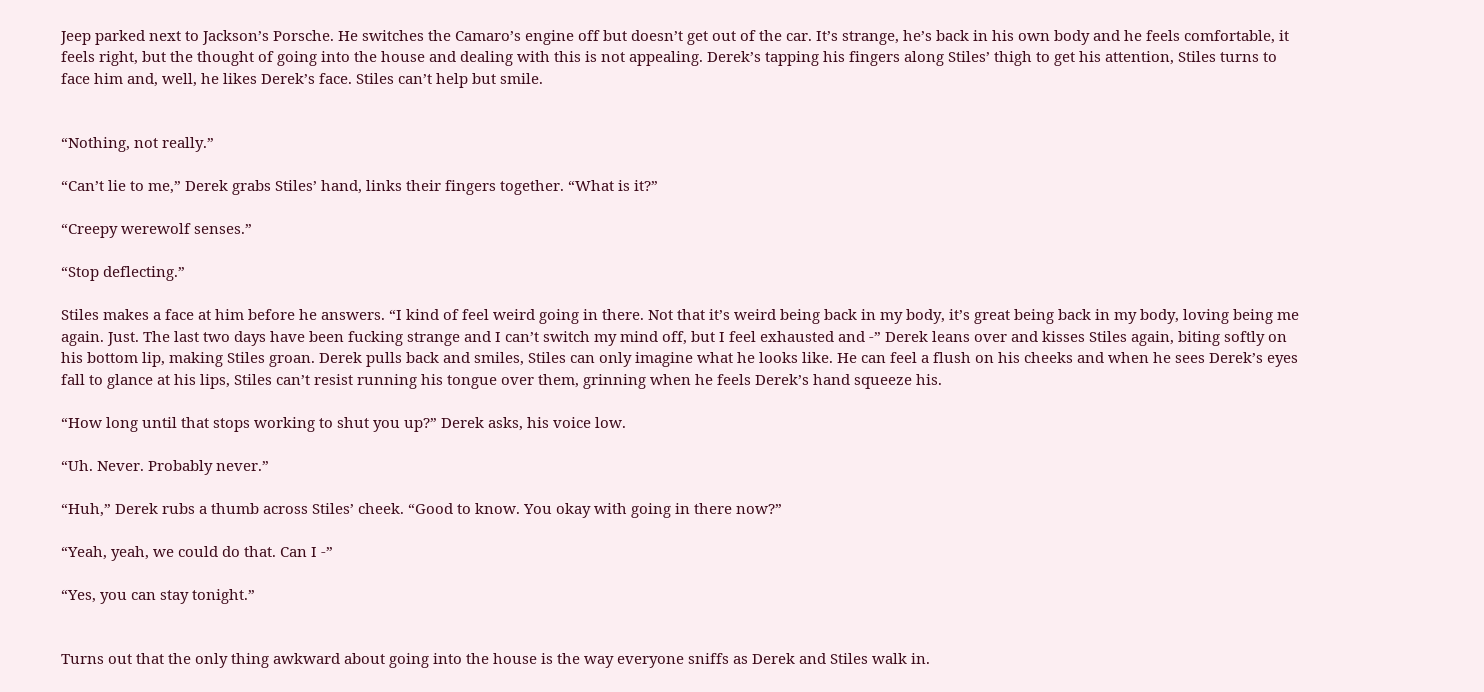Jeep parked next to Jackson’s Porsche. He switches the Camaro’s engine off but doesn’t get out of the car. It’s strange, he’s back in his own body and he feels comfortable, it feels right, but the thought of going into the house and dealing with this is not appealing. Derek’s tapping his fingers along Stiles’ thigh to get his attention, Stiles turns to face him and, well, he likes Derek’s face. Stiles can’t help but smile.


“Nothing, not really.”

“Can’t lie to me,” Derek grabs Stiles’ hand, links their fingers together. “What is it?”

“Creepy werewolf senses.”

“Stop deflecting.”

Stiles makes a face at him before he answers. “I kind of feel weird going in there. Not that it’s weird being back in my body, it’s great being back in my body, loving being me again. Just. The last two days have been fucking strange and I can’t switch my mind off, but I feel exhausted and -” Derek leans over and kisses Stiles again, biting softly on his bottom lip, making Stiles groan. Derek pulls back and smiles, Stiles can only imagine what he looks like. He can feel a flush on his cheeks and when he sees Derek’s eyes fall to glance at his lips, Stiles can’t resist running his tongue over them, grinning when he feels Derek’s hand squeeze his.

“How long until that stops working to shut you up?” Derek asks, his voice low.

“Uh. Never. Probably never.”

“Huh,” Derek rubs a thumb across Stiles’ cheek. “Good to know. You okay with going in there now?”

“Yeah, yeah, we could do that. Can I -”

“Yes, you can stay tonight.”


Turns out that the only thing awkward about going into the house is the way everyone sniffs as Derek and Stiles walk in.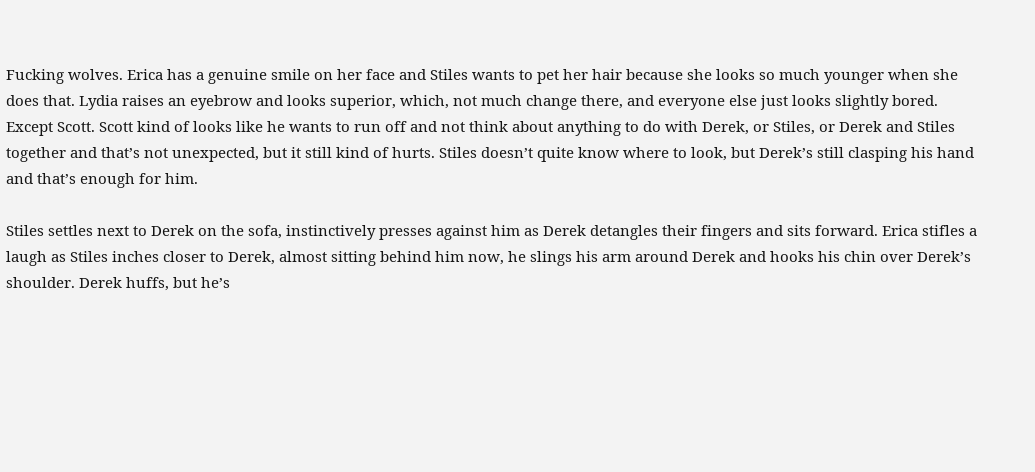Fucking wolves. Erica has a genuine smile on her face and Stiles wants to pet her hair because she looks so much younger when she does that. Lydia raises an eyebrow and looks superior, which, not much change there, and everyone else just looks slightly bored. Except Scott. Scott kind of looks like he wants to run off and not think about anything to do with Derek, or Stiles, or Derek and Stiles together and that’s not unexpected, but it still kind of hurts. Stiles doesn’t quite know where to look, but Derek’s still clasping his hand and that’s enough for him.

Stiles settles next to Derek on the sofa, instinctively presses against him as Derek detangles their fingers and sits forward. Erica stifles a laugh as Stiles inches closer to Derek, almost sitting behind him now, he slings his arm around Derek and hooks his chin over Derek’s shoulder. Derek huffs, but he’s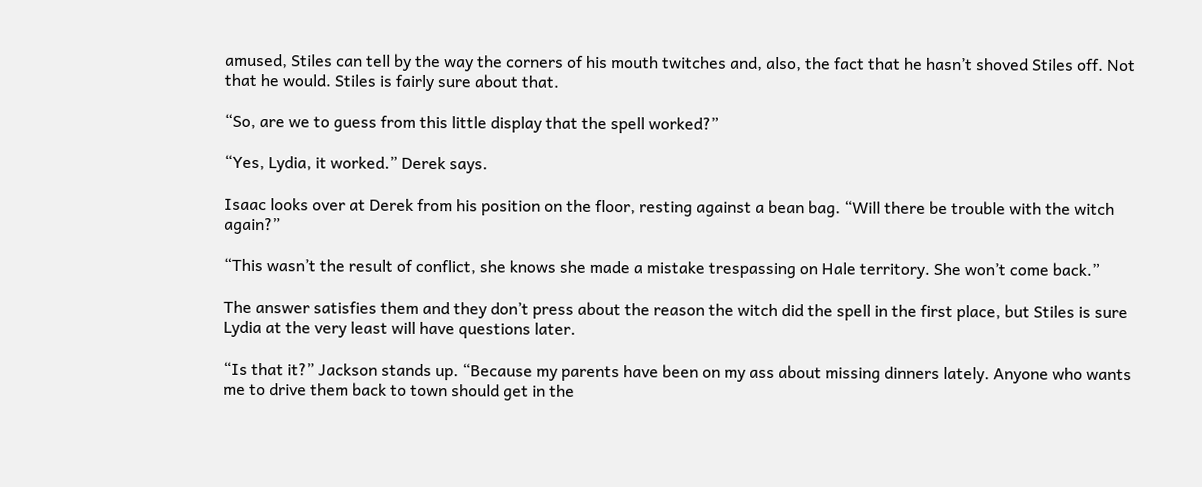amused, Stiles can tell by the way the corners of his mouth twitches and, also, the fact that he hasn’t shoved Stiles off. Not that he would. Stiles is fairly sure about that.

“So, are we to guess from this little display that the spell worked?”

“Yes, Lydia, it worked.” Derek says.

Isaac looks over at Derek from his position on the floor, resting against a bean bag. “Will there be trouble with the witch again?”

“This wasn’t the result of conflict, she knows she made a mistake trespassing on Hale territory. She won’t come back.”

The answer satisfies them and they don’t press about the reason the witch did the spell in the first place, but Stiles is sure Lydia at the very least will have questions later.

“Is that it?” Jackson stands up. “Because my parents have been on my ass about missing dinners lately. Anyone who wants me to drive them back to town should get in the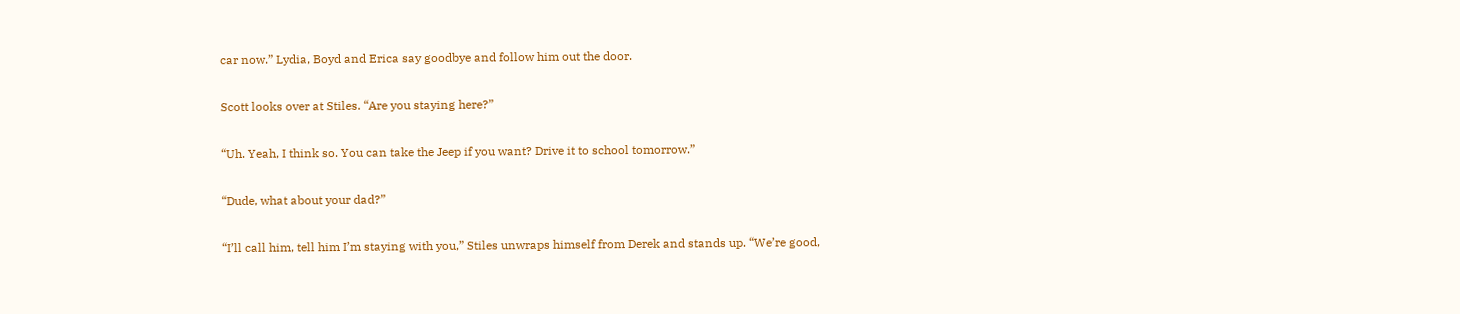car now.” Lydia, Boyd and Erica say goodbye and follow him out the door.

Scott looks over at Stiles. “Are you staying here?”

“Uh. Yeah, I think so. You can take the Jeep if you want? Drive it to school tomorrow.”

“Dude, what about your dad?”

“I’ll call him, tell him I’m staying with you,” Stiles unwraps himself from Derek and stands up. “We’re good,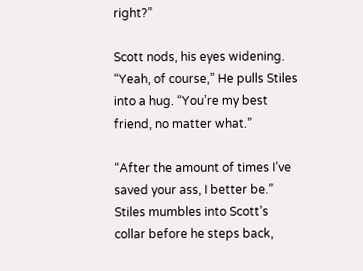right?”

Scott nods, his eyes widening. “Yeah, of course,” He pulls Stiles into a hug. “You’re my best friend, no matter what.”

“After the amount of times I’ve saved your ass, I better be.” Stiles mumbles into Scott’s collar before he steps back,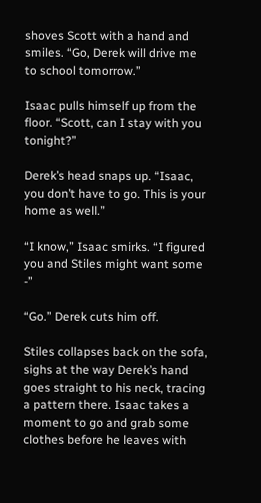shoves Scott with a hand and smiles. “Go, Derek will drive me to school tomorrow.”

Isaac pulls himself up from the floor. “Scott, can I stay with you tonight?”

Derek’s head snaps up. “Isaac, you don’t have to go. This is your home as well.”

“I know,” Isaac smirks. “I figured you and Stiles might want some -”

“Go.” Derek cuts him off.

Stiles collapses back on the sofa, sighs at the way Derek’s hand goes straight to his neck, tracing a pattern there. Isaac takes a moment to go and grab some clothes before he leaves with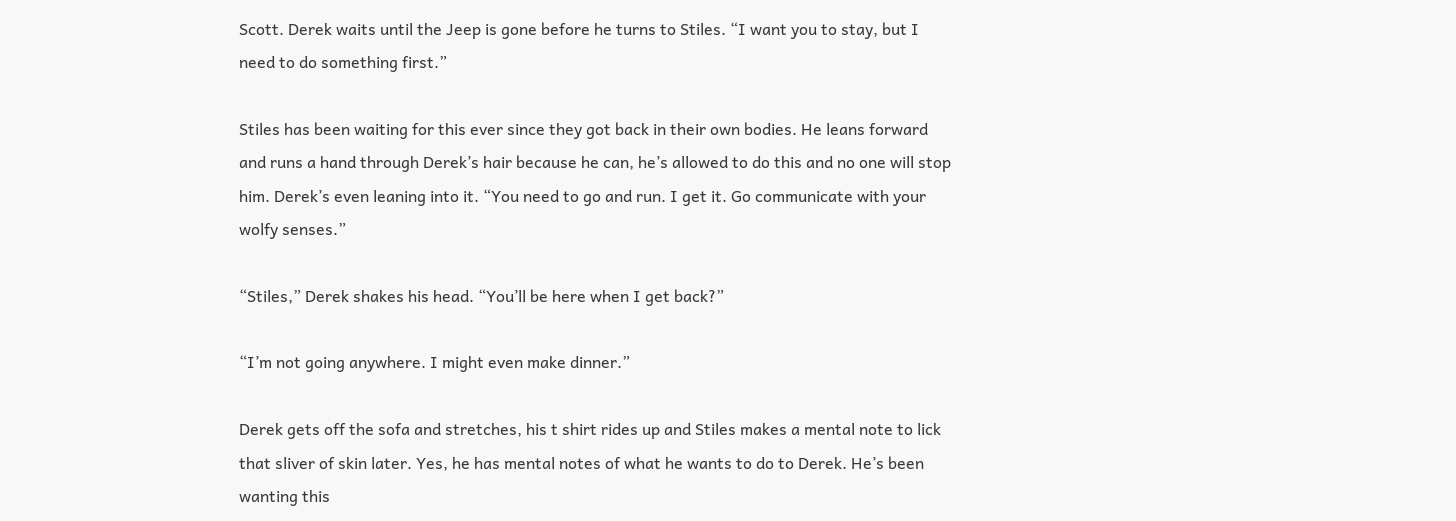Scott. Derek waits until the Jeep is gone before he turns to Stiles. “I want you to stay, but I need to do something first.”

Stiles has been waiting for this ever since they got back in their own bodies. He leans forward and runs a hand through Derek’s hair because he can, he’s allowed to do this and no one will stop him. Derek’s even leaning into it. “You need to go and run. I get it. Go communicate with your wolfy senses.”

“Stiles,” Derek shakes his head. “You’ll be here when I get back?”

“I’m not going anywhere. I might even make dinner.”

Derek gets off the sofa and stretches, his t shirt rides up and Stiles makes a mental note to lick that sliver of skin later. Yes, he has mental notes of what he wants to do to Derek. He’s been wanting this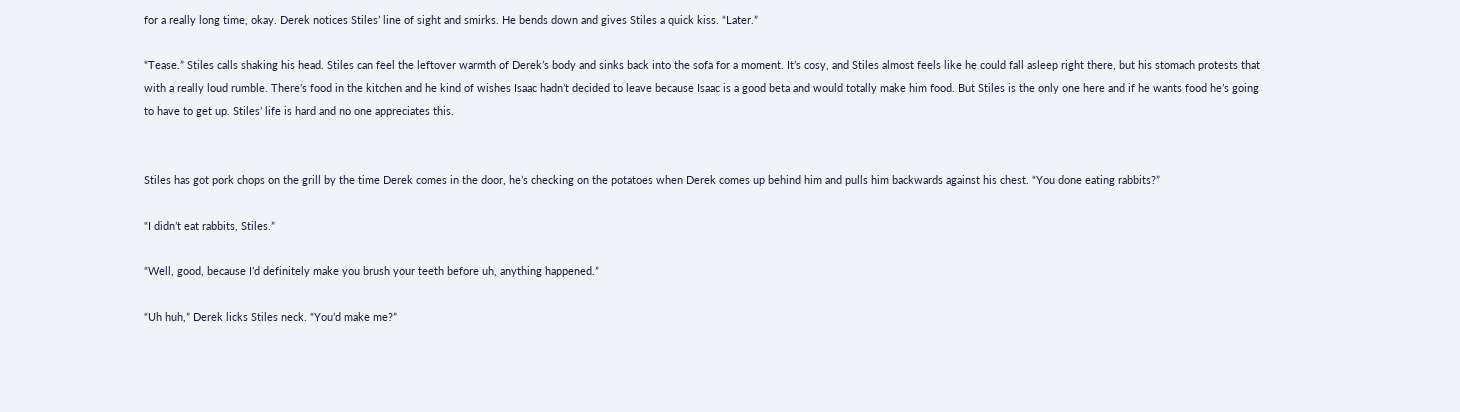for a really long time, okay. Derek notices Stiles’ line of sight and smirks. He bends down and gives Stiles a quick kiss. “Later.”

“Tease.” Stiles calls shaking his head. Stiles can feel the leftover warmth of Derek’s body and sinks back into the sofa for a moment. It’s cosy, and Stiles almost feels like he could fall asleep right there, but his stomach protests that with a really loud rumble. There’s food in the kitchen and he kind of wishes Isaac hadn’t decided to leave because Isaac is a good beta and would totally make him food. But Stiles is the only one here and if he wants food he’s going to have to get up. Stiles’ life is hard and no one appreciates this.


Stiles has got pork chops on the grill by the time Derek comes in the door, he’s checking on the potatoes when Derek comes up behind him and pulls him backwards against his chest. “You done eating rabbits?”

“I didn’t eat rabbits, Stiles.”

“Well, good, because I’d definitely make you brush your teeth before uh, anything happened.”

“Uh huh,” Derek licks Stiles neck. “You’d make me?”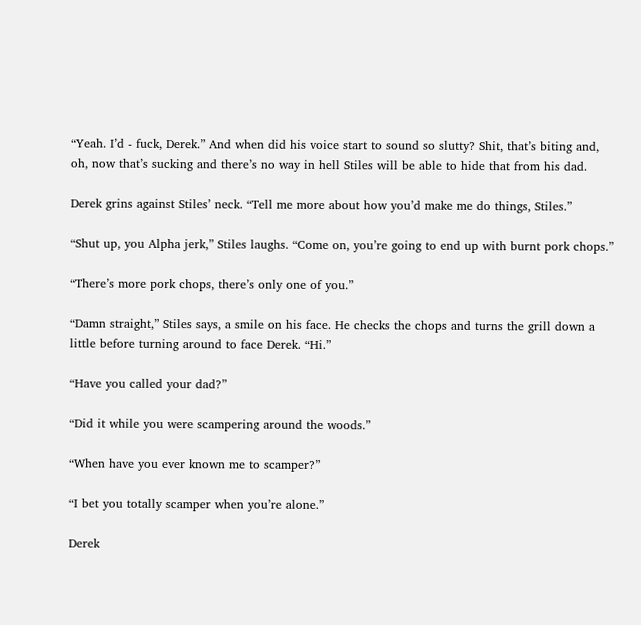“Yeah. I’d - fuck, Derek.” And when did his voice start to sound so slutty? Shit, that’s biting and, oh, now that’s sucking and there’s no way in hell Stiles will be able to hide that from his dad.

Derek grins against Stiles’ neck. “Tell me more about how you’d make me do things, Stiles.”

“Shut up, you Alpha jerk,” Stiles laughs. “Come on, you’re going to end up with burnt pork chops.”

“There’s more pork chops, there’s only one of you.”

“Damn straight,” Stiles says, a smile on his face. He checks the chops and turns the grill down a little before turning around to face Derek. “Hi.”

“Have you called your dad?”

“Did it while you were scampering around the woods.”

“When have you ever known me to scamper?”

“I bet you totally scamper when you’re alone.”

Derek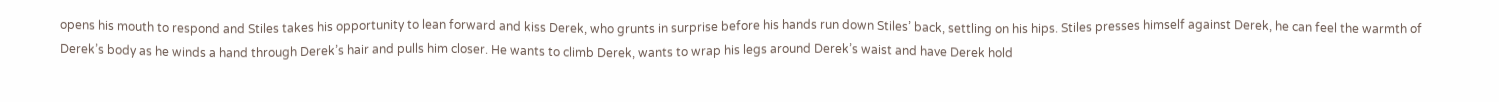opens his mouth to respond and Stiles takes his opportunity to lean forward and kiss Derek, who grunts in surprise before his hands run down Stiles’ back, settling on his hips. Stiles presses himself against Derek, he can feel the warmth of Derek’s body as he winds a hand through Derek’s hair and pulls him closer. He wants to climb Derek, wants to wrap his legs around Derek’s waist and have Derek hold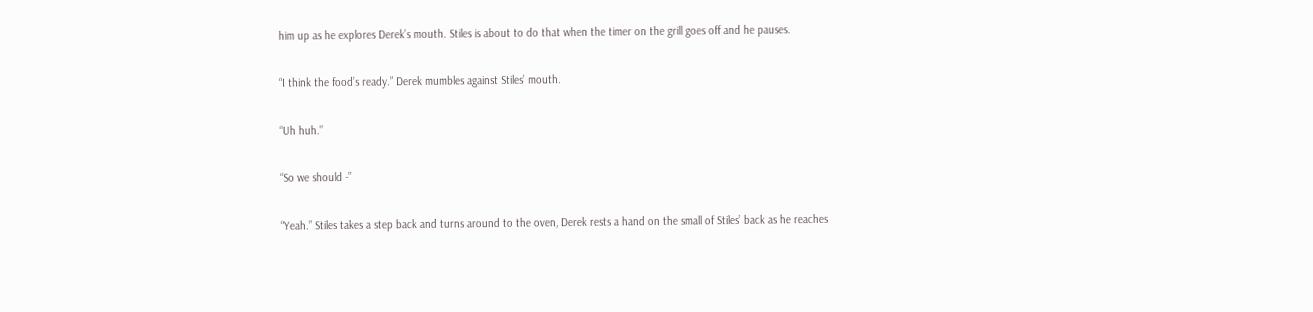him up as he explores Derek’s mouth. Stiles is about to do that when the timer on the grill goes off and he pauses.

“I think the food’s ready.” Derek mumbles against Stiles’ mouth.

“Uh huh.”

“So we should -”

“Yeah.” Stiles takes a step back and turns around to the oven, Derek rests a hand on the small of Stiles’ back as he reaches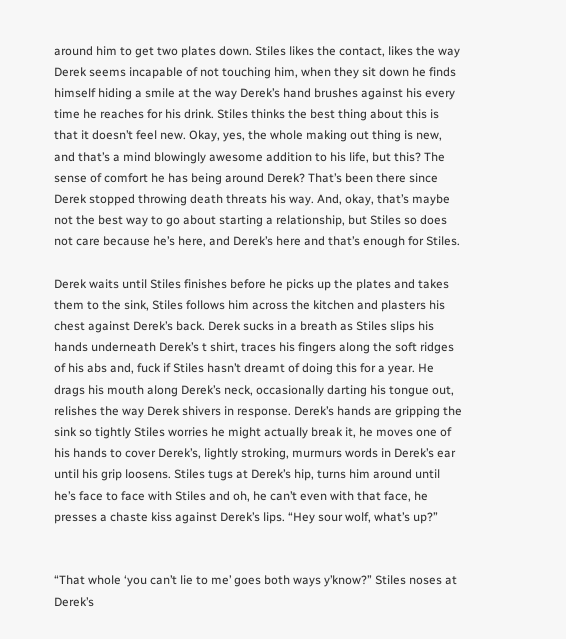around him to get two plates down. Stiles likes the contact, likes the way Derek seems incapable of not touching him, when they sit down he finds himself hiding a smile at the way Derek’s hand brushes against his every time he reaches for his drink. Stiles thinks the best thing about this is that it doesn’t feel new. Okay, yes, the whole making out thing is new, and that’s a mind blowingly awesome addition to his life, but this? The sense of comfort he has being around Derek? That’s been there since Derek stopped throwing death threats his way. And, okay, that’s maybe not the best way to go about starting a relationship, but Stiles so does not care because he’s here, and Derek’s here and that’s enough for Stiles.

Derek waits until Stiles finishes before he picks up the plates and takes them to the sink, Stiles follows him across the kitchen and plasters his chest against Derek’s back. Derek sucks in a breath as Stiles slips his hands underneath Derek’s t shirt, traces his fingers along the soft ridges of his abs and, fuck if Stiles hasn’t dreamt of doing this for a year. He drags his mouth along Derek’s neck, occasionally darting his tongue out, relishes the way Derek shivers in response. Derek’s hands are gripping the sink so tightly Stiles worries he might actually break it, he moves one of his hands to cover Derek’s, lightly stroking, murmurs words in Derek’s ear until his grip loosens. Stiles tugs at Derek’s hip, turns him around until he’s face to face with Stiles and oh, he can’t even with that face, he presses a chaste kiss against Derek’s lips. “Hey sour wolf, what’s up?”


“That whole ‘you can’t lie to me’ goes both ways y’know?” Stiles noses at Derek’s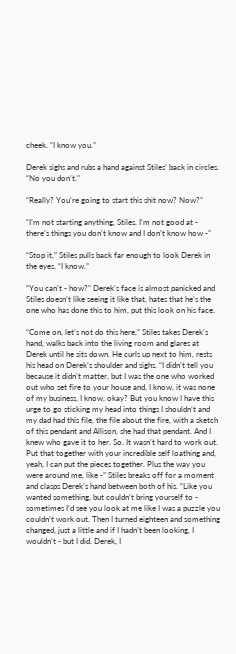cheek. “I know you.”

Derek sighs and rubs a hand against Stiles’ back in circles. “No you don’t.”

“Really? You’re going to start this shit now? Now?”

“I’m not starting anything, Stiles. I’m not good at - there’s things you don’t know and I don’t know how -”

“Stop it,” Stiles pulls back far enough to look Derek in the eyes. “I know.”

“You can’t - how?” Derek’s face is almost panicked and Stiles doesn’t like seeing it like that, hates that he’s the one who has done this to him, put this look on his face.

“Come on, let’s not do this here,” Stiles takes Derek’s hand, walks back into the living room and glares at Derek until he sits down. He curls up next to him, rests his head on Derek’s shoulder and sighs. “I didn’t tell you because it didn’t matter, but I was the one who worked out who set fire to your house and, I know, it was none of my business, I know, okay? But you know I have this urge to go sticking my head into things I shouldn’t and my dad had this file, the file about the fire, with a sketch of this pendant and Allison, she had that pendant. And I knew who gave it to her. So. It wasn’t hard to work out. Put that together with your incredible self loathing and, yeah, I can put the pieces together. Plus the way you were around me, like -” Stiles breaks off for a moment and clasps Derek’s hand between both of his. “Like you wanted something, but couldn’t bring yourself to - sometimes I’d see you look at me like I was a puzzle you couldn’t work out. Then I turned eighteen and something changed, just a little and if I hadn’t been looking, I wouldn’t - but I did. Derek, I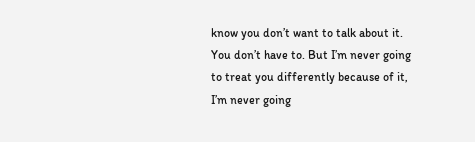know you don’t want to talk about it. You don’t have to. But I’m never going to treat you differently because of it, I’m never going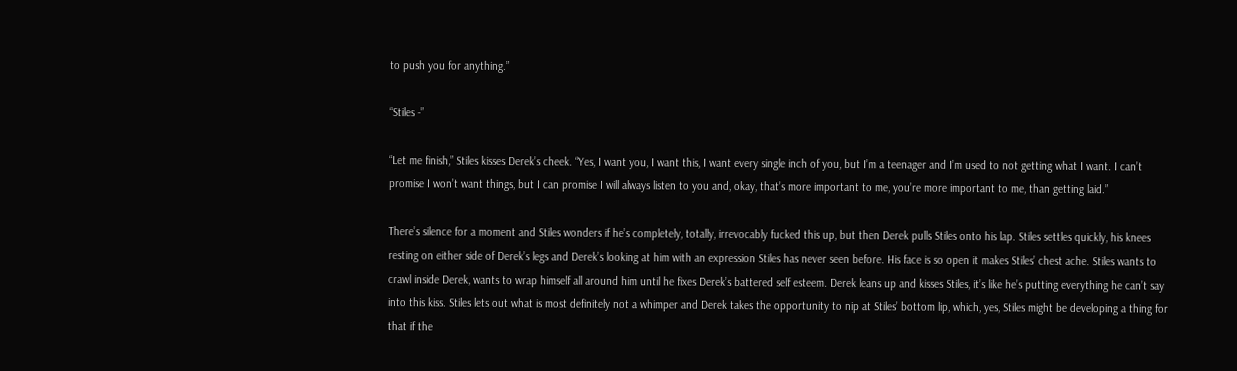to push you for anything.”

“Stiles -”

“Let me finish,” Stiles kisses Derek’s cheek. “Yes, I want you, I want this, I want every single inch of you, but I’m a teenager and I’m used to not getting what I want. I can’t promise I won’t want things, but I can promise I will always listen to you and, okay, that’s more important to me, you’re more important to me, than getting laid.”

There’s silence for a moment and Stiles wonders if he’s completely, totally, irrevocably fucked this up, but then Derek pulls Stiles onto his lap. Stiles settles quickly, his knees resting on either side of Derek’s legs and Derek’s looking at him with an expression Stiles has never seen before. His face is so open it makes Stiles’ chest ache. Stiles wants to crawl inside Derek, wants to wrap himself all around him until he fixes Derek’s battered self esteem. Derek leans up and kisses Stiles, it’s like he’s putting everything he can’t say into this kiss. Stiles lets out what is most definitely not a whimper and Derek takes the opportunity to nip at Stiles’ bottom lip, which, yes, Stiles might be developing a thing for that if the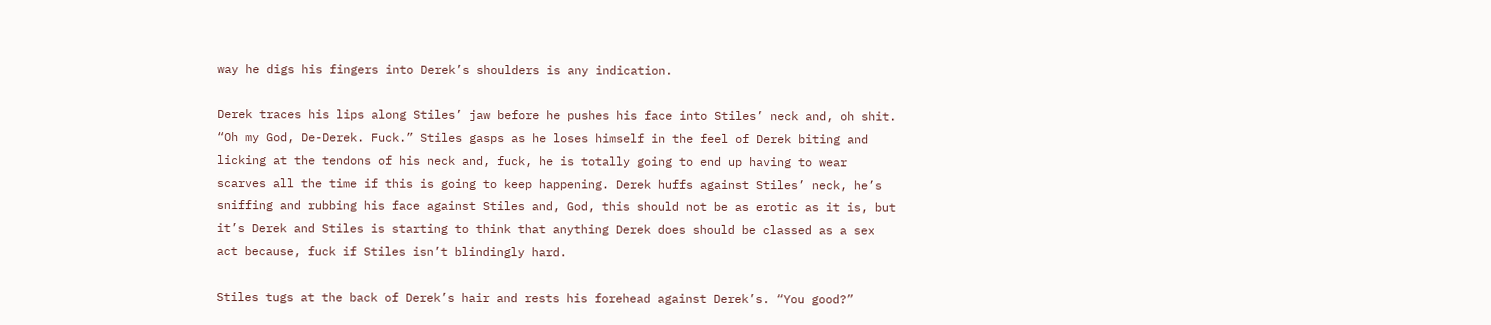way he digs his fingers into Derek’s shoulders is any indication.

Derek traces his lips along Stiles’ jaw before he pushes his face into Stiles’ neck and, oh shit. “Oh my God, De-Derek. Fuck.” Stiles gasps as he loses himself in the feel of Derek biting and licking at the tendons of his neck and, fuck, he is totally going to end up having to wear scarves all the time if this is going to keep happening. Derek huffs against Stiles’ neck, he’s sniffing and rubbing his face against Stiles and, God, this should not be as erotic as it is, but it’s Derek and Stiles is starting to think that anything Derek does should be classed as a sex act because, fuck if Stiles isn’t blindingly hard.

Stiles tugs at the back of Derek’s hair and rests his forehead against Derek’s. “You good?”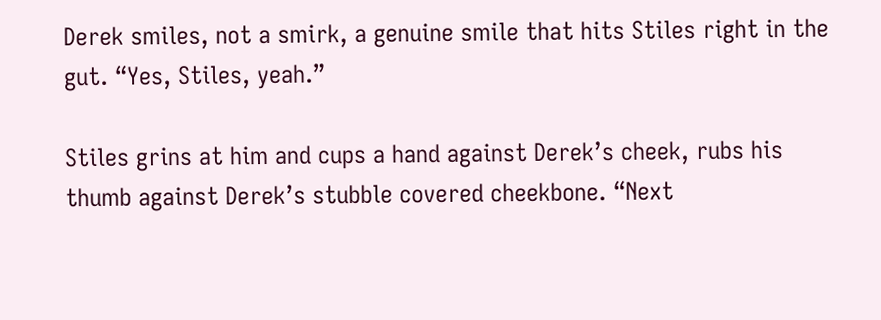Derek smiles, not a smirk, a genuine smile that hits Stiles right in the gut. “Yes, Stiles, yeah.”

Stiles grins at him and cups a hand against Derek’s cheek, rubs his thumb against Derek’s stubble covered cheekbone. “Next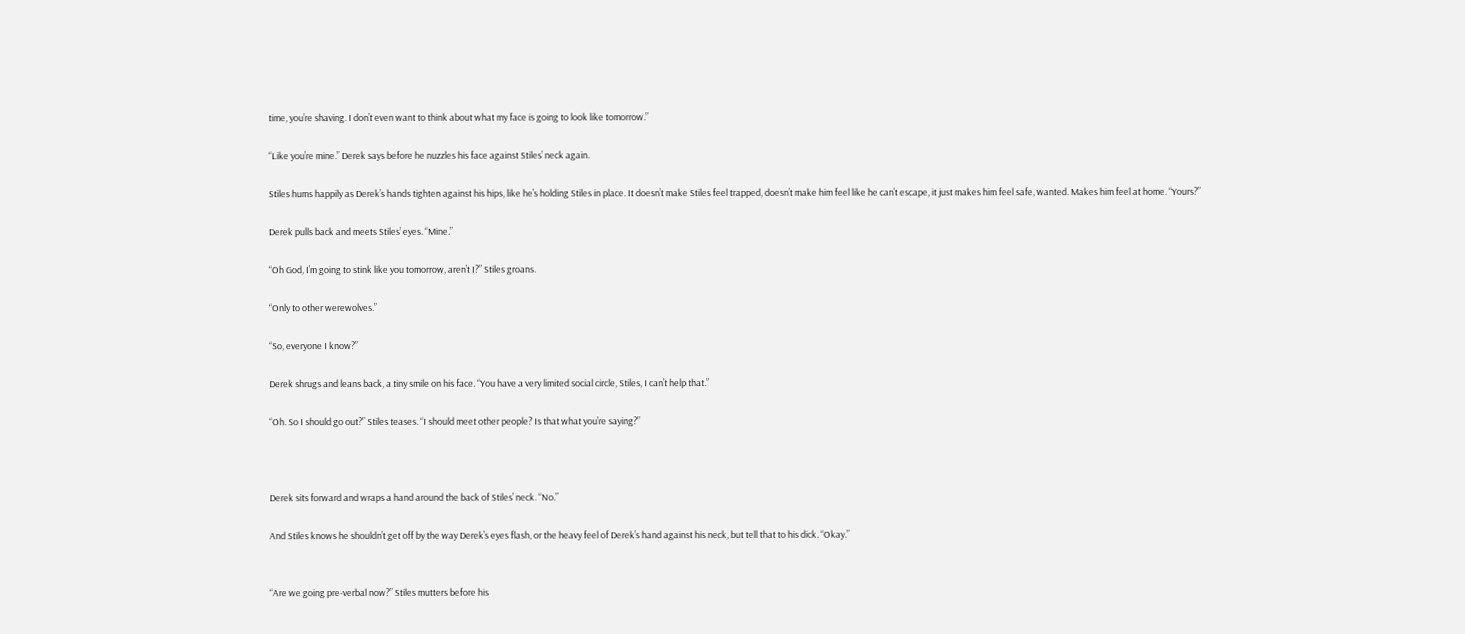time, you’re shaving. I don’t even want to think about what my face is going to look like tomorrow.”

“Like you’re mine.” Derek says before he nuzzles his face against Stiles’ neck again.

Stiles hums happily as Derek’s hands tighten against his hips, like he’s holding Stiles in place. It doesn’t make Stiles feel trapped, doesn’t make him feel like he can’t escape, it just makes him feel safe, wanted. Makes him feel at home. “Yours?”

Derek pulls back and meets Stiles’ eyes. “Mine.”

“Oh God, I’m going to stink like you tomorrow, aren’t I?” Stiles groans.

“Only to other werewolves.”

“So, everyone I know?”

Derek shrugs and leans back, a tiny smile on his face. “You have a very limited social circle, Stiles, I can’t help that.”

“Oh. So I should go out?” Stiles teases. “I should meet other people? Is that what you’re saying?”



Derek sits forward and wraps a hand around the back of Stiles’ neck. “No.”

And Stiles knows he shouldn’t get off by the way Derek’s eyes flash, or the heavy feel of Derek’s hand against his neck, but tell that to his dick. “Okay.”


“Are we going pre-verbal now?” Stiles mutters before his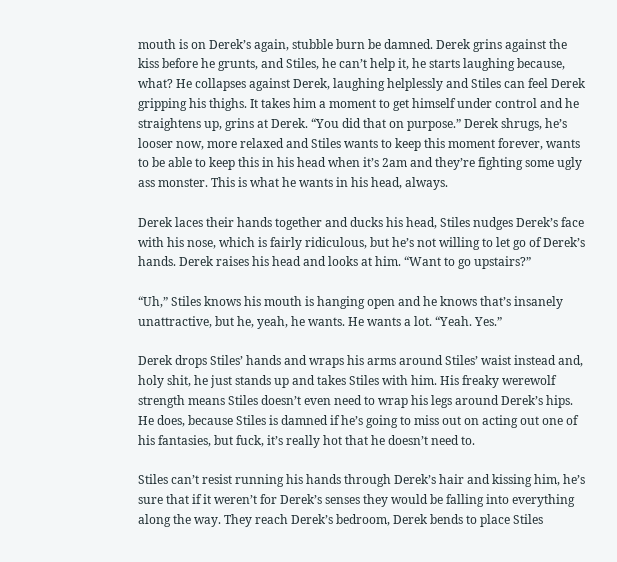mouth is on Derek’s again, stubble burn be damned. Derek grins against the kiss before he grunts, and Stiles, he can’t help it, he starts laughing because, what? He collapses against Derek, laughing helplessly and Stiles can feel Derek gripping his thighs. It takes him a moment to get himself under control and he straightens up, grins at Derek. “You did that on purpose.” Derek shrugs, he’s looser now, more relaxed and Stiles wants to keep this moment forever, wants to be able to keep this in his head when it’s 2am and they’re fighting some ugly ass monster. This is what he wants in his head, always.

Derek laces their hands together and ducks his head, Stiles nudges Derek’s face with his nose, which is fairly ridiculous, but he’s not willing to let go of Derek’s hands. Derek raises his head and looks at him. “Want to go upstairs?”

“Uh,” Stiles knows his mouth is hanging open and he knows that’s insanely unattractive, but he, yeah, he wants. He wants a lot. “Yeah. Yes.”

Derek drops Stiles’ hands and wraps his arms around Stiles’ waist instead and, holy shit, he just stands up and takes Stiles with him. His freaky werewolf strength means Stiles doesn’t even need to wrap his legs around Derek’s hips. He does, because Stiles is damned if he’s going to miss out on acting out one of his fantasies, but fuck, it’s really hot that he doesn’t need to.

Stiles can’t resist running his hands through Derek’s hair and kissing him, he’s sure that if it weren’t for Derek’s senses they would be falling into everything along the way. They reach Derek’s bedroom, Derek bends to place Stiles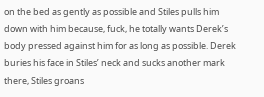on the bed as gently as possible and Stiles pulls him down with him because, fuck, he totally wants Derek’s body pressed against him for as long as possible. Derek buries his face in Stiles’ neck and sucks another mark there, Stiles groans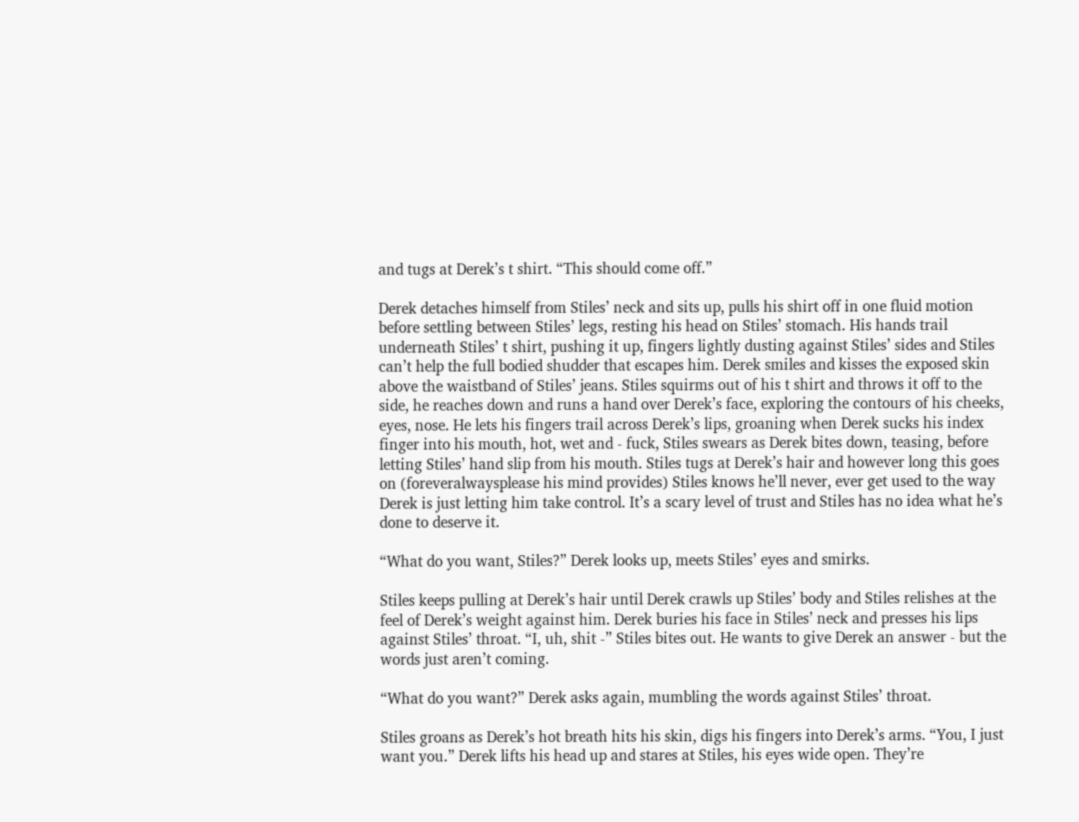and tugs at Derek’s t shirt. “This should come off.”

Derek detaches himself from Stiles’ neck and sits up, pulls his shirt off in one fluid motion before settling between Stiles’ legs, resting his head on Stiles’ stomach. His hands trail underneath Stiles’ t shirt, pushing it up, fingers lightly dusting against Stiles’ sides and Stiles can’t help the full bodied shudder that escapes him. Derek smiles and kisses the exposed skin above the waistband of Stiles’ jeans. Stiles squirms out of his t shirt and throws it off to the side, he reaches down and runs a hand over Derek’s face, exploring the contours of his cheeks, eyes, nose. He lets his fingers trail across Derek’s lips, groaning when Derek sucks his index finger into his mouth, hot, wet and - fuck, Stiles swears as Derek bites down, teasing, before letting Stiles’ hand slip from his mouth. Stiles tugs at Derek’s hair and however long this goes on (foreveralwaysplease his mind provides) Stiles knows he’ll never, ever get used to the way Derek is just letting him take control. It’s a scary level of trust and Stiles has no idea what he’s done to deserve it.

“What do you want, Stiles?” Derek looks up, meets Stiles’ eyes and smirks.

Stiles keeps pulling at Derek’s hair until Derek crawls up Stiles’ body and Stiles relishes at the feel of Derek’s weight against him. Derek buries his face in Stiles’ neck and presses his lips against Stiles’ throat. “I, uh, shit -” Stiles bites out. He wants to give Derek an answer - but the words just aren’t coming.

“What do you want?” Derek asks again, mumbling the words against Stiles’ throat.

Stiles groans as Derek’s hot breath hits his skin, digs his fingers into Derek’s arms. “You, I just want you.” Derek lifts his head up and stares at Stiles, his eyes wide open. They’re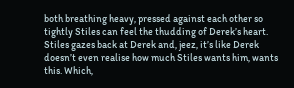both breathing heavy, pressed against each other so tightly Stiles can feel the thudding of Derek’s heart. Stiles gazes back at Derek and, jeez, it’s like Derek doesn’t even realise how much Stiles wants him, wants this. Which,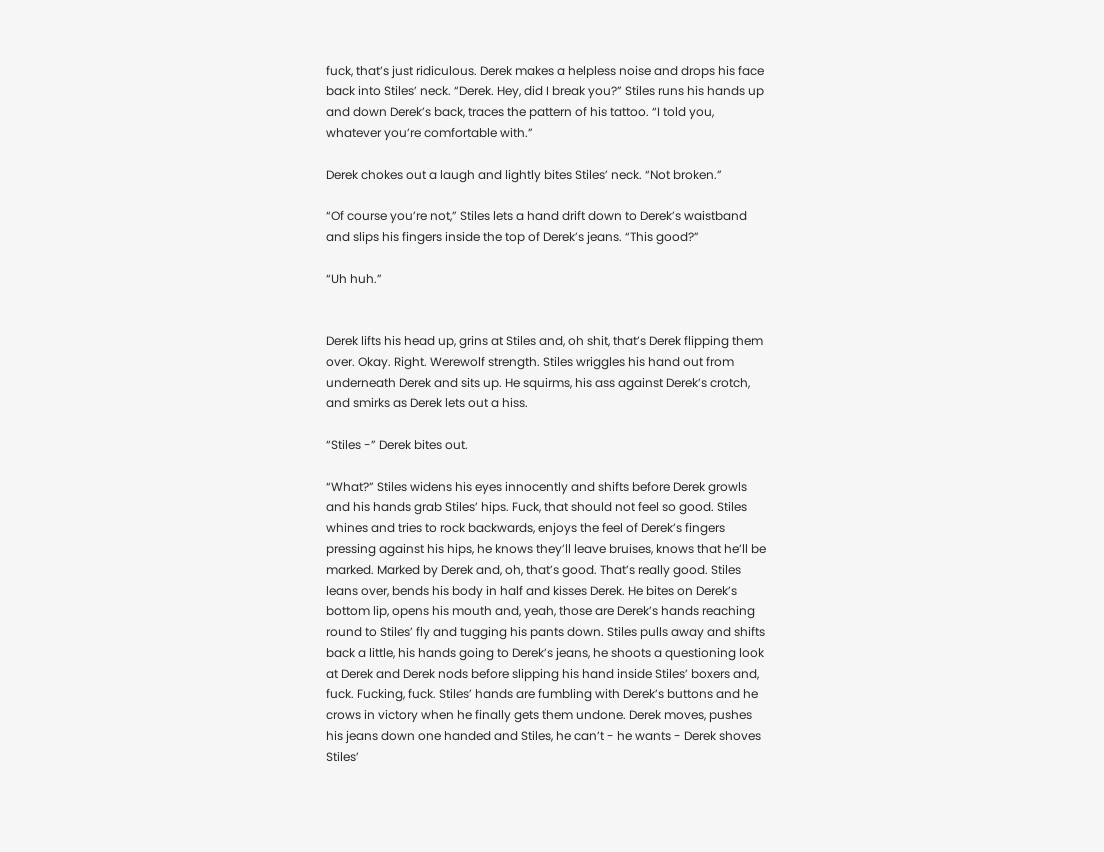fuck, that’s just ridiculous. Derek makes a helpless noise and drops his face back into Stiles’ neck. “Derek. Hey, did I break you?” Stiles runs his hands up and down Derek’s back, traces the pattern of his tattoo. “I told you, whatever you’re comfortable with.”

Derek chokes out a laugh and lightly bites Stiles’ neck. “Not broken.”

“Of course you’re not,” Stiles lets a hand drift down to Derek’s waistband and slips his fingers inside the top of Derek’s jeans. “This good?”

“Uh huh.”


Derek lifts his head up, grins at Stiles and, oh shit, that’s Derek flipping them over. Okay. Right. Werewolf strength. Stiles wriggles his hand out from underneath Derek and sits up. He squirms, his ass against Derek’s crotch, and smirks as Derek lets out a hiss.

“Stiles -” Derek bites out.

“What?” Stiles widens his eyes innocently and shifts before Derek growls and his hands grab Stiles’ hips. Fuck, that should not feel so good. Stiles whines and tries to rock backwards, enjoys the feel of Derek’s fingers pressing against his hips, he knows they’ll leave bruises, knows that he’ll be marked. Marked by Derek and, oh, that’s good. That’s really good. Stiles leans over, bends his body in half and kisses Derek. He bites on Derek’s bottom lip, opens his mouth and, yeah, those are Derek’s hands reaching round to Stiles’ fly and tugging his pants down. Stiles pulls away and shifts back a little, his hands going to Derek’s jeans, he shoots a questioning look at Derek and Derek nods before slipping his hand inside Stiles’ boxers and, fuck. Fucking, fuck. Stiles’ hands are fumbling with Derek’s buttons and he crows in victory when he finally gets them undone. Derek moves, pushes his jeans down one handed and Stiles, he can’t - he wants - Derek shoves Stiles’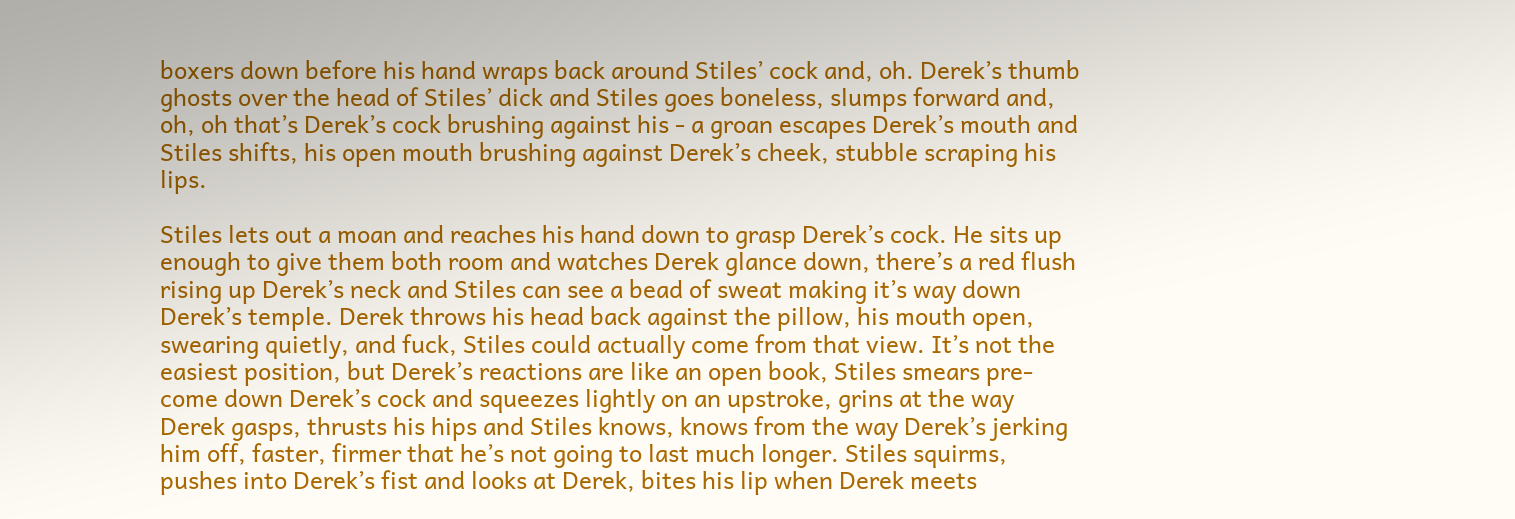boxers down before his hand wraps back around Stiles’ cock and, oh. Derek’s thumb ghosts over the head of Stiles’ dick and Stiles goes boneless, slumps forward and, oh, oh that’s Derek’s cock brushing against his - a groan escapes Derek’s mouth and Stiles shifts, his open mouth brushing against Derek’s cheek, stubble scraping his lips.

Stiles lets out a moan and reaches his hand down to grasp Derek’s cock. He sits up enough to give them both room and watches Derek glance down, there’s a red flush rising up Derek’s neck and Stiles can see a bead of sweat making it’s way down Derek’s temple. Derek throws his head back against the pillow, his mouth open, swearing quietly, and fuck, Stiles could actually come from that view. It’s not the easiest position, but Derek’s reactions are like an open book, Stiles smears pre-come down Derek’s cock and squeezes lightly on an upstroke, grins at the way Derek gasps, thrusts his hips and Stiles knows, knows from the way Derek’s jerking him off, faster, firmer that he’s not going to last much longer. Stiles squirms, pushes into Derek’s fist and looks at Derek, bites his lip when Derek meets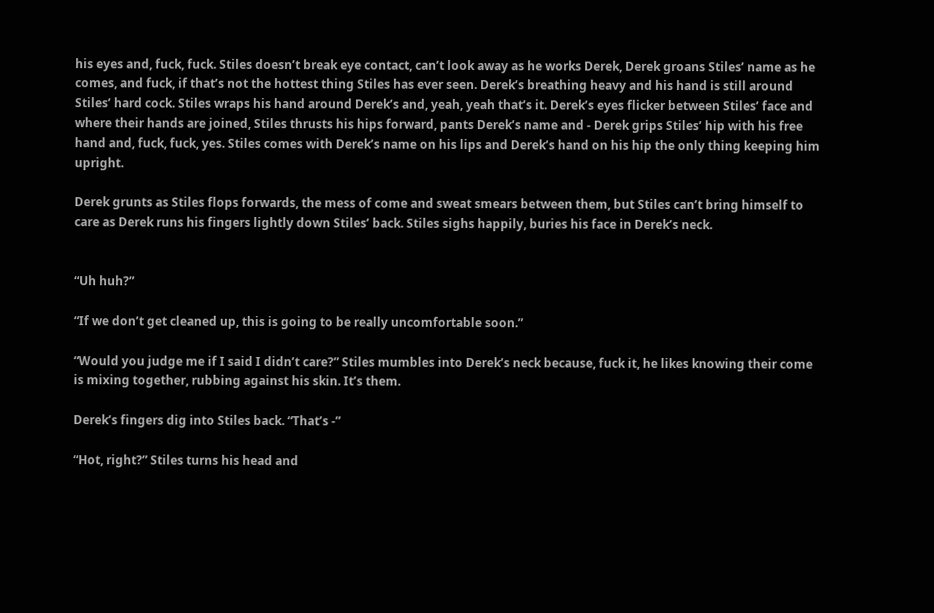his eyes and, fuck, fuck. Stiles doesn’t break eye contact, can’t look away as he works Derek, Derek groans Stiles’ name as he comes, and fuck, if that’s not the hottest thing Stiles has ever seen. Derek’s breathing heavy and his hand is still around Stiles’ hard cock. Stiles wraps his hand around Derek’s and, yeah, yeah that’s it. Derek’s eyes flicker between Stiles’ face and where their hands are joined, Stiles thrusts his hips forward, pants Derek’s name and - Derek grips Stiles’ hip with his free hand and, fuck, fuck, yes. Stiles comes with Derek’s name on his lips and Derek’s hand on his hip the only thing keeping him upright.

Derek grunts as Stiles flops forwards, the mess of come and sweat smears between them, but Stiles can’t bring himself to care as Derek runs his fingers lightly down Stiles’ back. Stiles sighs happily, buries his face in Derek’s neck.


“Uh huh?”

“If we don’t get cleaned up, this is going to be really uncomfortable soon.”

“Would you judge me if I said I didn’t care?” Stiles mumbles into Derek’s neck because, fuck it, he likes knowing their come is mixing together, rubbing against his skin. It’s them.

Derek’s fingers dig into Stiles back. “That’s -”

“Hot, right?” Stiles turns his head and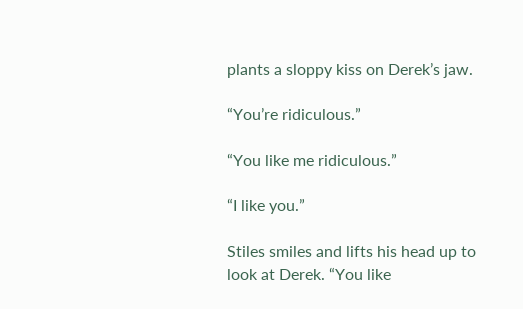plants a sloppy kiss on Derek’s jaw.

“You’re ridiculous.”

“You like me ridiculous.”

“I like you.”

Stiles smiles and lifts his head up to look at Derek. “You like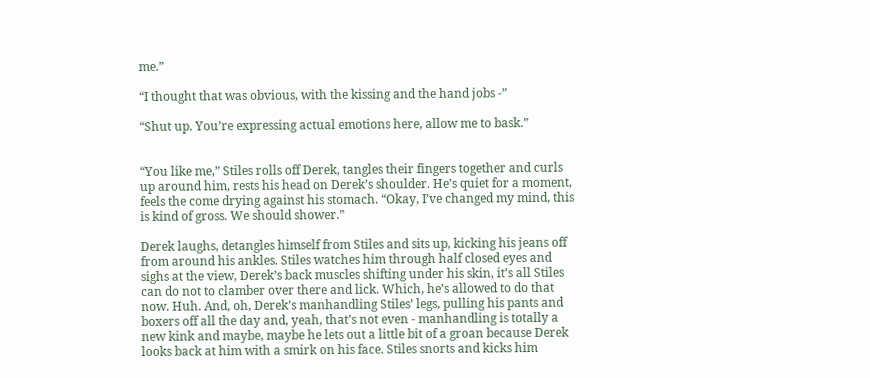me.”

“I thought that was obvious, with the kissing and the hand jobs -”

“Shut up. You’re expressing actual emotions here, allow me to bask.”


“You like me,” Stiles rolls off Derek, tangles their fingers together and curls up around him, rests his head on Derek’s shoulder. He’s quiet for a moment, feels the come drying against his stomach. “Okay, I’ve changed my mind, this is kind of gross. We should shower.”

Derek laughs, detangles himself from Stiles and sits up, kicking his jeans off from around his ankles. Stiles watches him through half closed eyes and sighs at the view, Derek’s back muscles shifting under his skin, it’s all Stiles can do not to clamber over there and lick. Which, he’s allowed to do that now. Huh. And, oh, Derek’s manhandling Stiles’ legs, pulling his pants and boxers off all the day and, yeah, that’s not even - manhandling is totally a new kink and maybe, maybe he lets out a little bit of a groan because Derek looks back at him with a smirk on his face. Stiles snorts and kicks him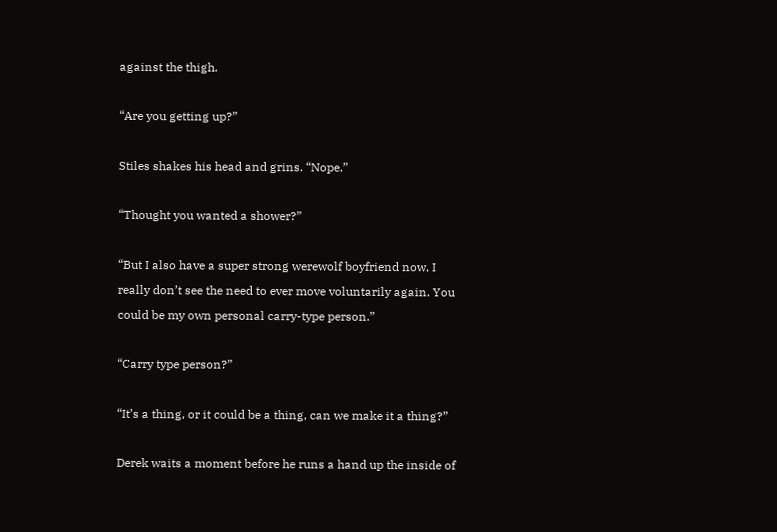against the thigh.

“Are you getting up?”

Stiles shakes his head and grins. “Nope.”

“Thought you wanted a shower?”

“But I also have a super strong werewolf boyfriend now, I really don’t see the need to ever move voluntarily again. You could be my own personal carry-type person.”

“Carry type person?”

“It’s a thing, or it could be a thing, can we make it a thing?”

Derek waits a moment before he runs a hand up the inside of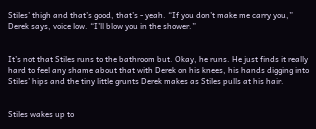Stiles’ thigh and that’s good, that’s - yeah. “If you don’t make me carry you,” Derek says, voice low. “I’ll blow you in the shower.”


It’s not that Stiles runs to the bathroom but. Okay, he runs. He just finds it really hard to feel any shame about that with Derek on his knees, his hands digging into Stiles’ hips and the tiny little grunts Derek makes as Stiles pulls at his hair.


Stiles wakes up to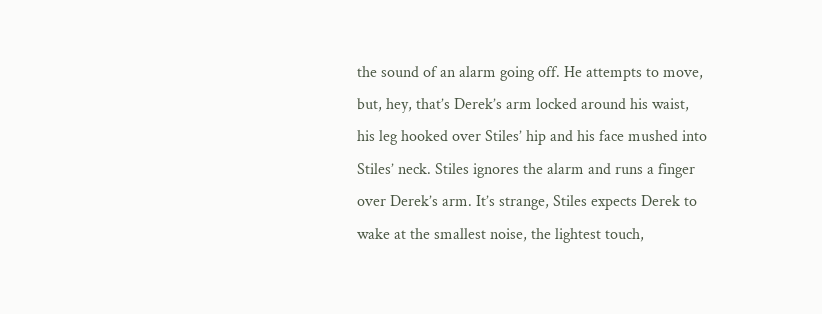the sound of an alarm going off. He attempts to move, but, hey, that’s Derek’s arm locked around his waist, his leg hooked over Stiles’ hip and his face mushed into Stiles’ neck. Stiles ignores the alarm and runs a finger over Derek’s arm. It’s strange, Stiles expects Derek to wake at the smallest noise, the lightest touch,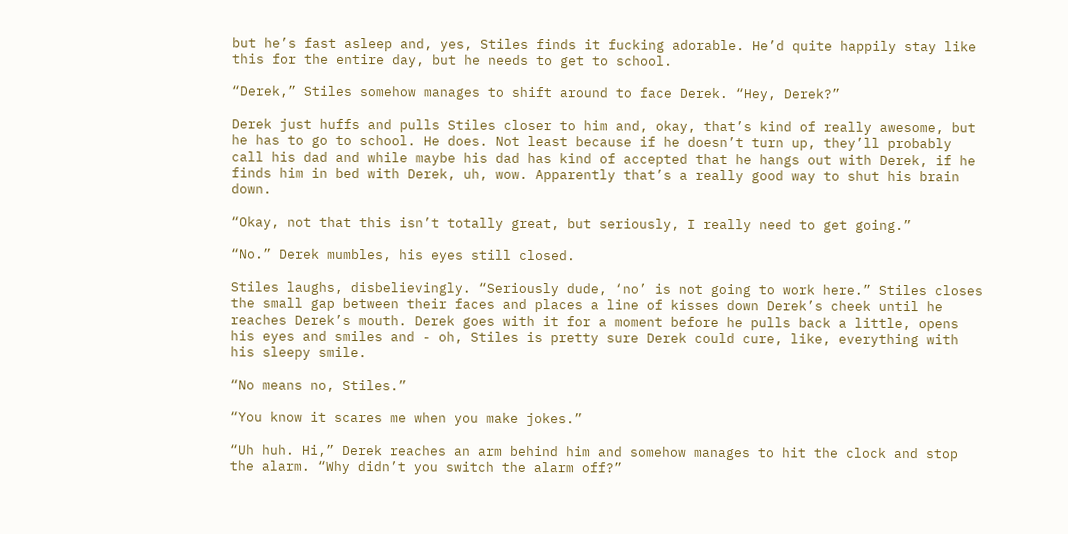but he’s fast asleep and, yes, Stiles finds it fucking adorable. He’d quite happily stay like this for the entire day, but he needs to get to school.

“Derek,” Stiles somehow manages to shift around to face Derek. “Hey, Derek?”

Derek just huffs and pulls Stiles closer to him and, okay, that’s kind of really awesome, but he has to go to school. He does. Not least because if he doesn’t turn up, they’ll probably call his dad and while maybe his dad has kind of accepted that he hangs out with Derek, if he finds him in bed with Derek, uh, wow. Apparently that’s a really good way to shut his brain down.

“Okay, not that this isn’t totally great, but seriously, I really need to get going.”

“No.” Derek mumbles, his eyes still closed.

Stiles laughs, disbelievingly. “Seriously dude, ‘no’ is not going to work here.” Stiles closes the small gap between their faces and places a line of kisses down Derek’s cheek until he reaches Derek’s mouth. Derek goes with it for a moment before he pulls back a little, opens his eyes and smiles and - oh, Stiles is pretty sure Derek could cure, like, everything with his sleepy smile.

“No means no, Stiles.”

“You know it scares me when you make jokes.”

“Uh huh. Hi,” Derek reaches an arm behind him and somehow manages to hit the clock and stop the alarm. “Why didn’t you switch the alarm off?”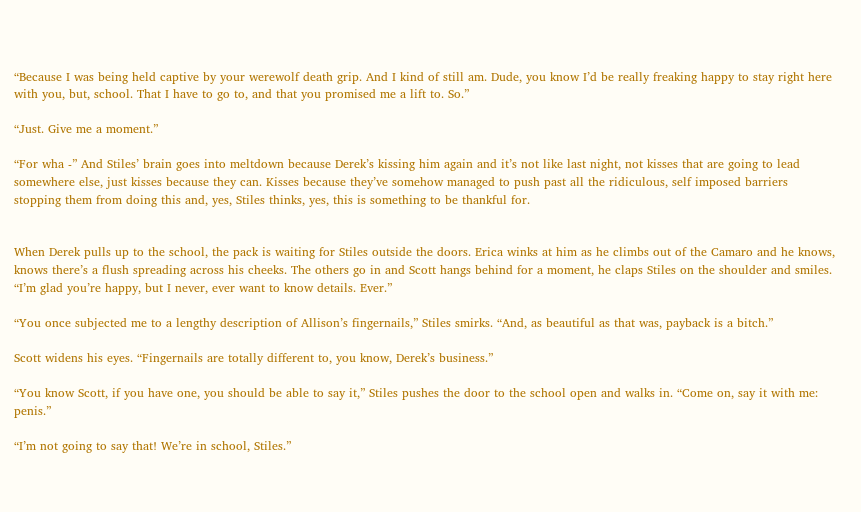“Because I was being held captive by your werewolf death grip. And I kind of still am. Dude, you know I’d be really freaking happy to stay right here with you, but, school. That I have to go to, and that you promised me a lift to. So.”

“Just. Give me a moment.”

“For wha -” And Stiles’ brain goes into meltdown because Derek’s kissing him again and it’s not like last night, not kisses that are going to lead somewhere else, just kisses because they can. Kisses because they’ve somehow managed to push past all the ridiculous, self imposed barriers stopping them from doing this and, yes, Stiles thinks, yes, this is something to be thankful for.


When Derek pulls up to the school, the pack is waiting for Stiles outside the doors. Erica winks at him as he climbs out of the Camaro and he knows, knows there’s a flush spreading across his cheeks. The others go in and Scott hangs behind for a moment, he claps Stiles on the shoulder and smiles. “I’m glad you’re happy, but I never, ever want to know details. Ever.”

“You once subjected me to a lengthy description of Allison’s fingernails,” Stiles smirks. “And, as beautiful as that was, payback is a bitch.”

Scott widens his eyes. “Fingernails are totally different to, you know, Derek’s business.”

“You know Scott, if you have one, you should be able to say it,” Stiles pushes the door to the school open and walks in. “Come on, say it with me: penis.”

“I’m not going to say that! We’re in school, Stiles.”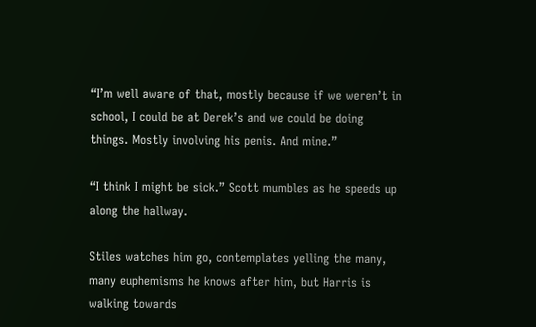“I’m well aware of that, mostly because if we weren’t in school, I could be at Derek’s and we could be doing things. Mostly involving his penis. And mine.”

“I think I might be sick.” Scott mumbles as he speeds up along the hallway.

Stiles watches him go, contemplates yelling the many, many euphemisms he knows after him, but Harris is walking towards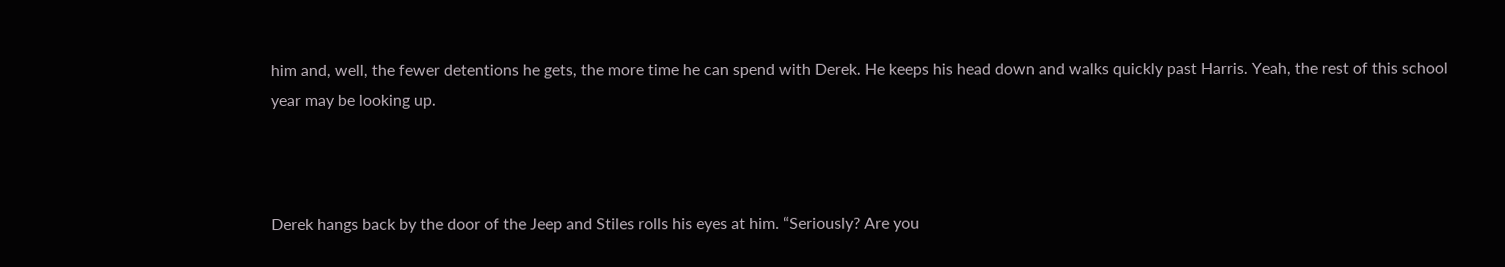him and, well, the fewer detentions he gets, the more time he can spend with Derek. He keeps his head down and walks quickly past Harris. Yeah, the rest of this school year may be looking up.



Derek hangs back by the door of the Jeep and Stiles rolls his eyes at him. “Seriously? Are you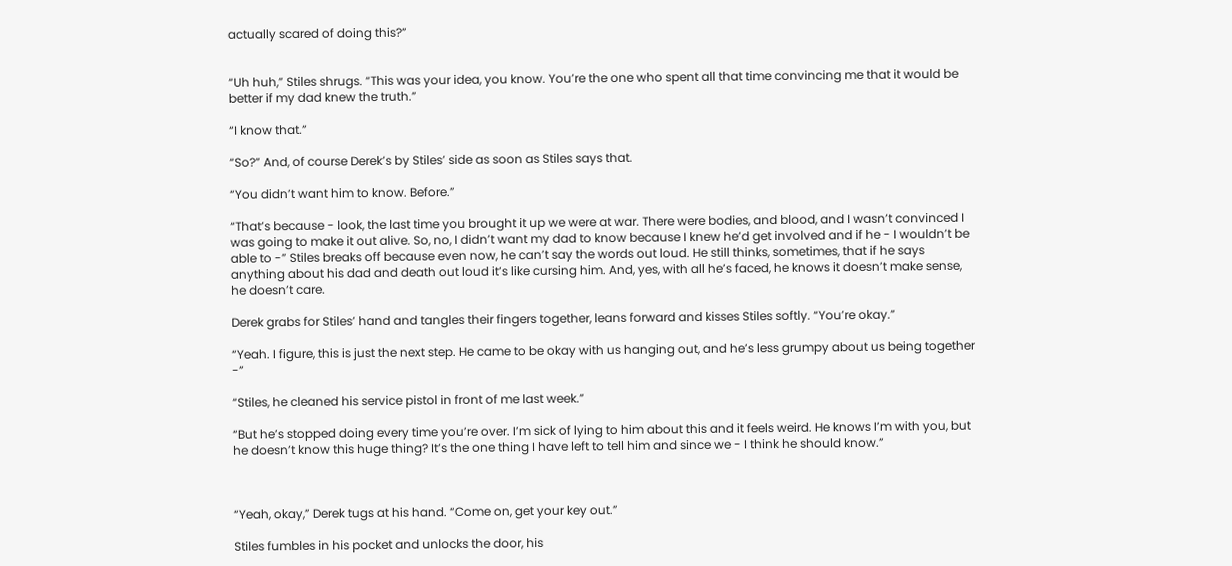actually scared of doing this?”


“Uh huh,” Stiles shrugs. “This was your idea, you know. You’re the one who spent all that time convincing me that it would be better if my dad knew the truth.”

“I know that.”

“So?” And, of course Derek’s by Stiles’ side as soon as Stiles says that.

“You didn’t want him to know. Before.”

“That’s because - look, the last time you brought it up we were at war. There were bodies, and blood, and I wasn’t convinced I was going to make it out alive. So, no, I didn’t want my dad to know because I knew he’d get involved and if he - I wouldn’t be able to -” Stiles breaks off because even now, he can’t say the words out loud. He still thinks, sometimes, that if he says anything about his dad and death out loud it’s like cursing him. And, yes, with all he’s faced, he knows it doesn’t make sense, he doesn’t care.

Derek grabs for Stiles’ hand and tangles their fingers together, leans forward and kisses Stiles softly. “You’re okay.”

“Yeah. I figure, this is just the next step. He came to be okay with us hanging out, and he’s less grumpy about us being together -”

“Stiles, he cleaned his service pistol in front of me last week.”

“But he’s stopped doing every time you’re over. I’m sick of lying to him about this and it feels weird. He knows I’m with you, but he doesn’t know this huge thing? It’s the one thing I have left to tell him and since we - I think he should know.”



“Yeah, okay,” Derek tugs at his hand. “Come on, get your key out.”

Stiles fumbles in his pocket and unlocks the door, his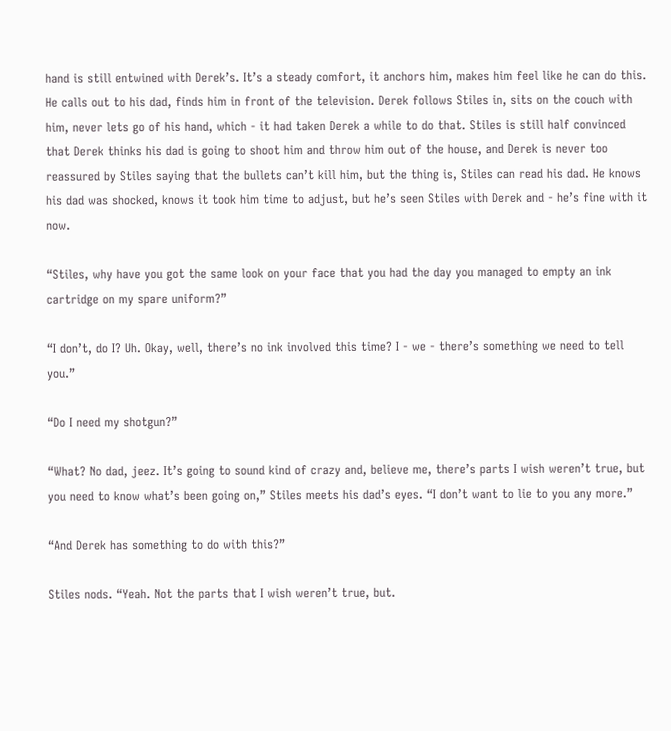hand is still entwined with Derek’s. It’s a steady comfort, it anchors him, makes him feel like he can do this. He calls out to his dad, finds him in front of the television. Derek follows Stiles in, sits on the couch with him, never lets go of his hand, which - it had taken Derek a while to do that. Stiles is still half convinced that Derek thinks his dad is going to shoot him and throw him out of the house, and Derek is never too reassured by Stiles saying that the bullets can’t kill him, but the thing is, Stiles can read his dad. He knows his dad was shocked, knows it took him time to adjust, but he’s seen Stiles with Derek and - he’s fine with it now.

“Stiles, why have you got the same look on your face that you had the day you managed to empty an ink cartridge on my spare uniform?”

“I don’t, do I? Uh. Okay, well, there’s no ink involved this time? I - we - there’s something we need to tell you.”

“Do I need my shotgun?”

“What? No dad, jeez. It’s going to sound kind of crazy and, believe me, there’s parts I wish weren’t true, but you need to know what’s been going on,” Stiles meets his dad’s eyes. “I don’t want to lie to you any more.”

“And Derek has something to do with this?”

Stiles nods. “Yeah. Not the parts that I wish weren’t true, but.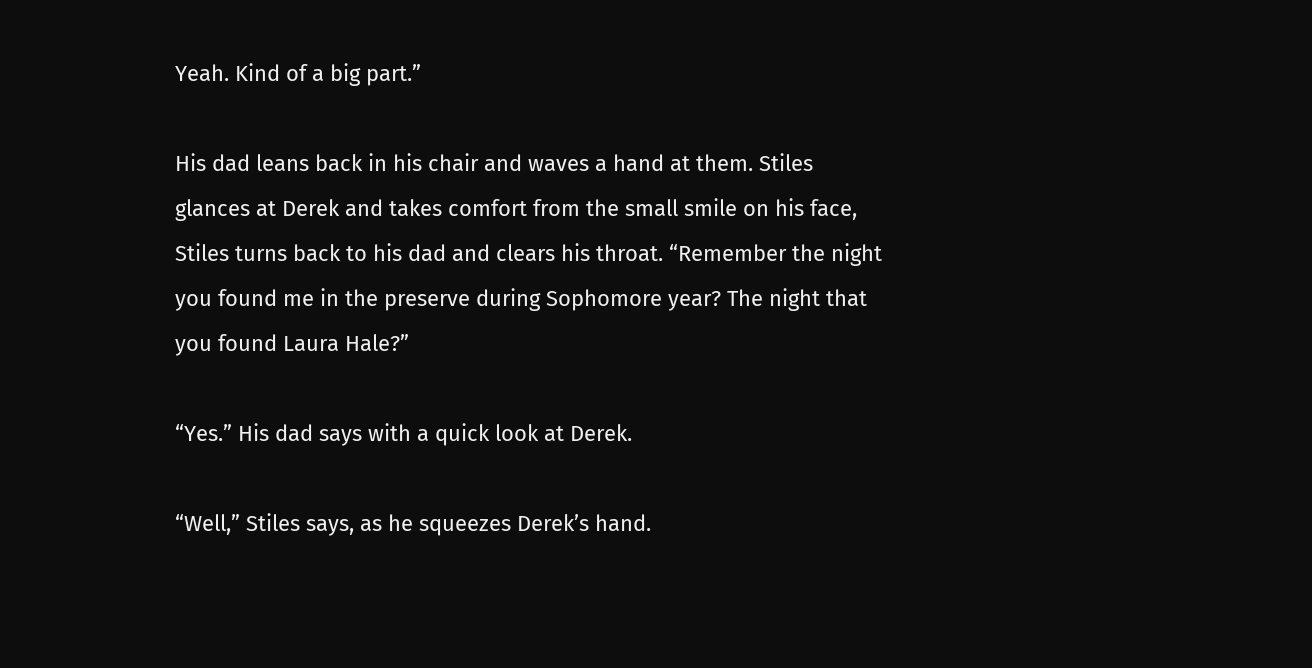Yeah. Kind of a big part.”

His dad leans back in his chair and waves a hand at them. Stiles glances at Derek and takes comfort from the small smile on his face, Stiles turns back to his dad and clears his throat. “Remember the night you found me in the preserve during Sophomore year? The night that you found Laura Hale?”

“Yes.” His dad says with a quick look at Derek.

“Well,” Stiles says, as he squeezes Derek’s hand.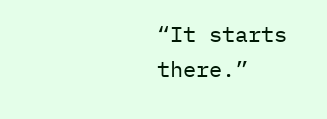“It starts there.”